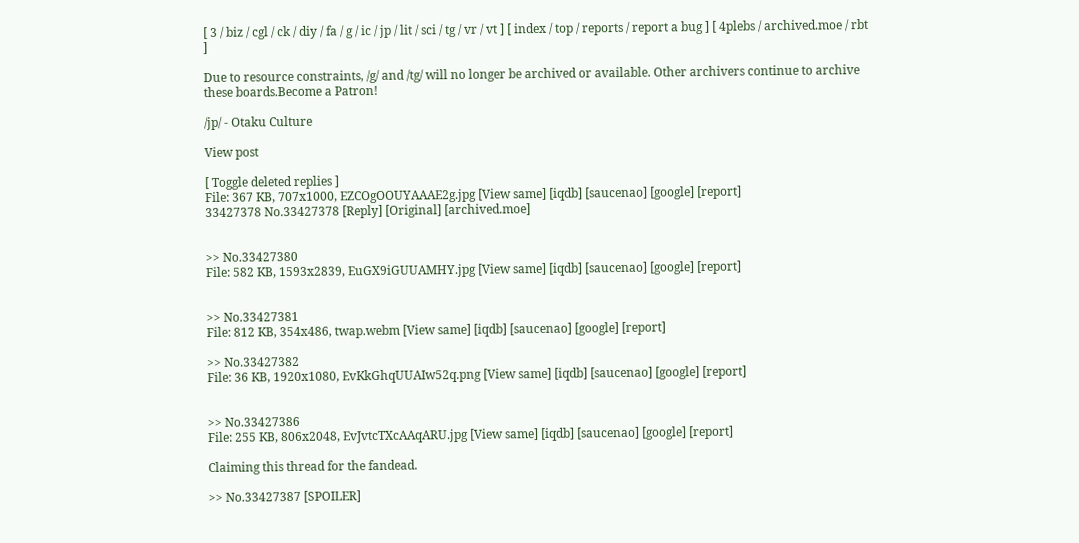[ 3 / biz / cgl / ck / diy / fa / g / ic / jp / lit / sci / tg / vr / vt ] [ index / top / reports / report a bug ] [ 4plebs / archived.moe / rbt ]

Due to resource constraints, /g/ and /tg/ will no longer be archived or available. Other archivers continue to archive these boards.Become a Patron!

/jp/ - Otaku Culture

View post

[ Toggle deleted replies ]
File: 367 KB, 707x1000, EZCOgOOUYAAAE2g.jpg [View same] [iqdb] [saucenao] [google] [report]
33427378 No.33427378 [Reply] [Original] [archived.moe]


>> No.33427380
File: 582 KB, 1593x2839, EuGX9iGUUAMHY.jpg [View same] [iqdb] [saucenao] [google] [report]


>> No.33427381
File: 812 KB, 354x486, twap.webm [View same] [iqdb] [saucenao] [google] [report]

>> No.33427382
File: 36 KB, 1920x1080, EvKkGhqUUAIw52q.png [View same] [iqdb] [saucenao] [google] [report]


>> No.33427386
File: 255 KB, 806x2048, EvJvtcTXcAAqARU.jpg [View same] [iqdb] [saucenao] [google] [report]

Claiming this thread for the fandead.

>> No.33427387 [SPOILER]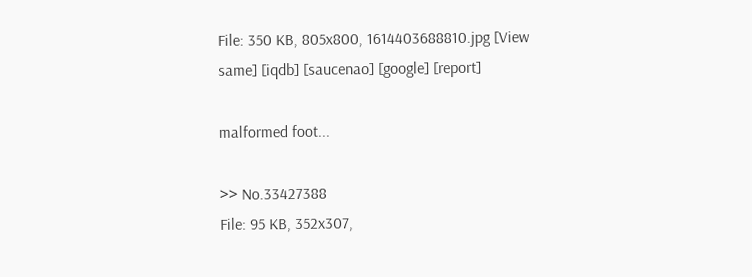File: 350 KB, 805x800, 1614403688810.jpg [View same] [iqdb] [saucenao] [google] [report]

malformed foot...

>> No.33427388
File: 95 KB, 352x307,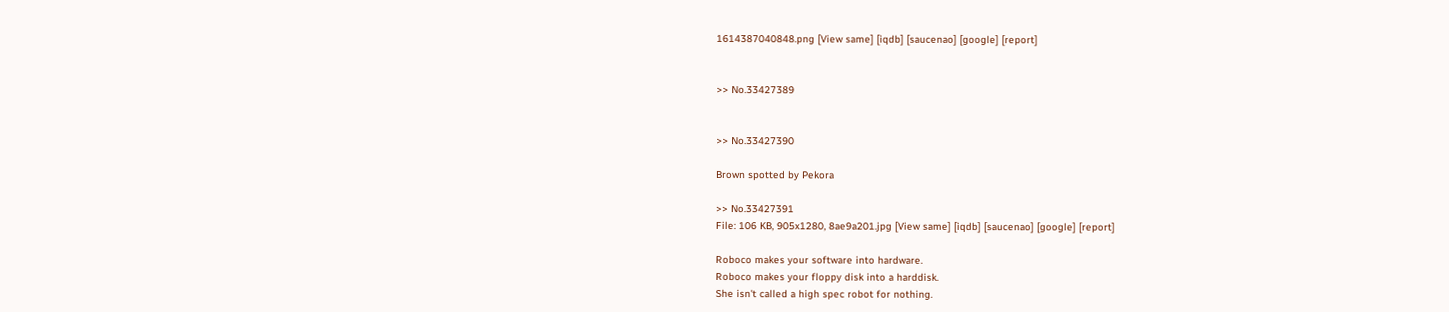1614387040848.png [View same] [iqdb] [saucenao] [google] [report]


>> No.33427389


>> No.33427390

Brown spotted by Pekora

>> No.33427391
File: 106 KB, 905x1280, 8ae9a201.jpg [View same] [iqdb] [saucenao] [google] [report]

Roboco makes your software into hardware.
Roboco makes your floppy disk into a harddisk.
She isn't called a high spec robot for nothing.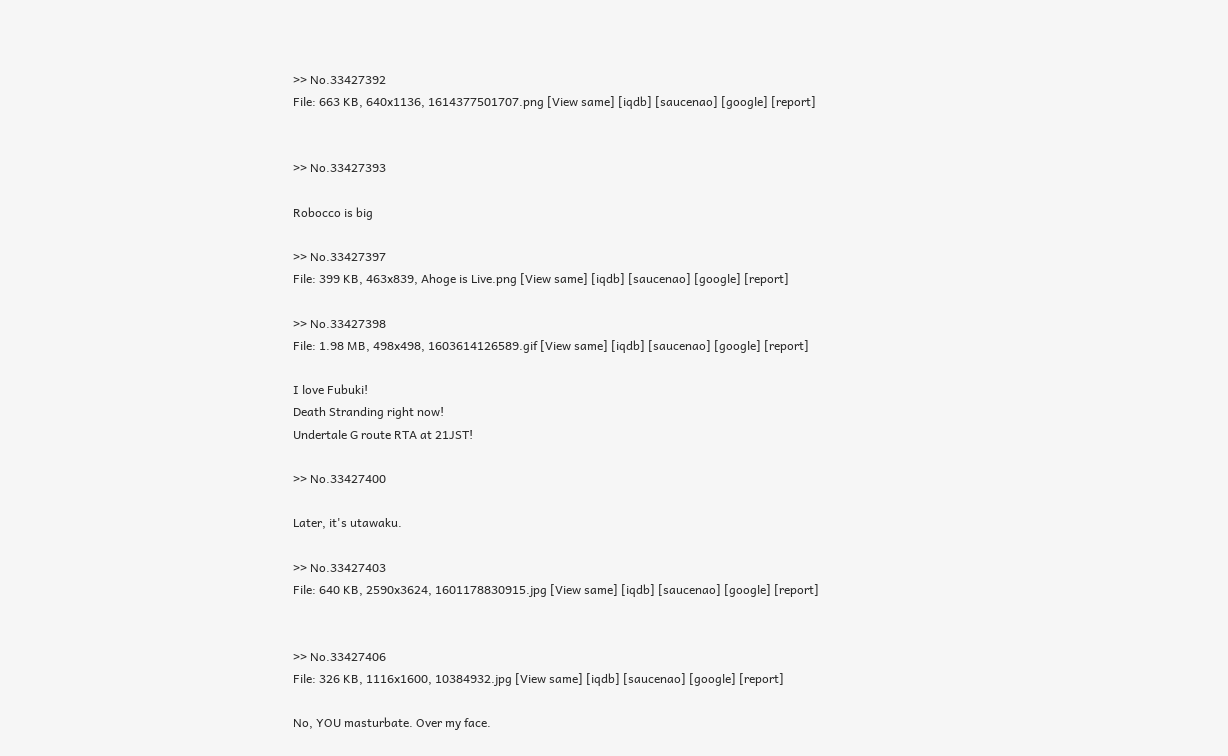>> No.33427392
File: 663 KB, 640x1136, 1614377501707.png [View same] [iqdb] [saucenao] [google] [report]


>> No.33427393

Robocco is big

>> No.33427397
File: 399 KB, 463x839, Ahoge is Live.png [View same] [iqdb] [saucenao] [google] [report]

>> No.33427398
File: 1.98 MB, 498x498, 1603614126589.gif [View same] [iqdb] [saucenao] [google] [report]

I love Fubuki!
Death Stranding right now!
Undertale G route RTA at 21JST!

>> No.33427400

Later, it's utawaku.

>> No.33427403
File: 640 KB, 2590x3624, 1601178830915.jpg [View same] [iqdb] [saucenao] [google] [report]


>> No.33427406
File: 326 KB, 1116x1600, 10384932.jpg [View same] [iqdb] [saucenao] [google] [report]

No, YOU masturbate. Over my face.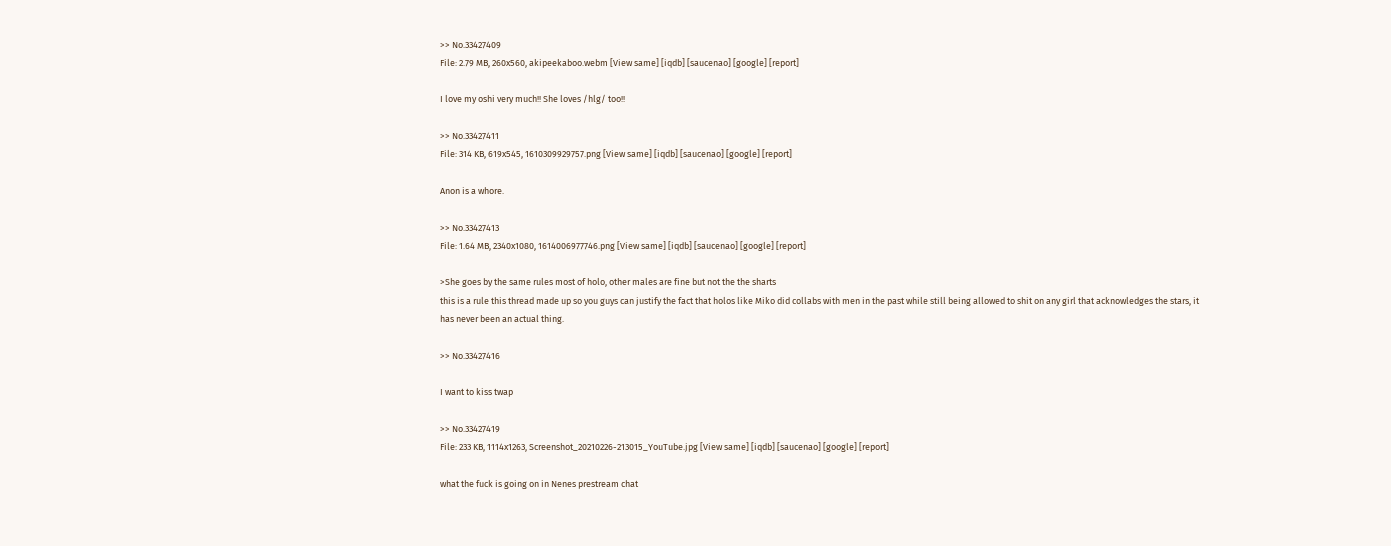>> No.33427409
File: 2.79 MB, 260x560, akipeekaboo.webm [View same] [iqdb] [saucenao] [google] [report]

I love my oshi very much!! She loves /hlg/ too!!

>> No.33427411
File: 314 KB, 619x545, 1610309929757.png [View same] [iqdb] [saucenao] [google] [report]

Anon is a whore.

>> No.33427413
File: 1.64 MB, 2340x1080, 1614006977746.png [View same] [iqdb] [saucenao] [google] [report]

>She goes by the same rules most of holo, other males are fine but not the the sharts
this is a rule this thread made up so you guys can justify the fact that holos like Miko did collabs with men in the past while still being allowed to shit on any girl that acknowledges the stars, it has never been an actual thing.

>> No.33427416

I want to kiss twap

>> No.33427419
File: 233 KB, 1114x1263, Screenshot_20210226-213015_YouTube.jpg [View same] [iqdb] [saucenao] [google] [report]

what the fuck is going on in Nenes prestream chat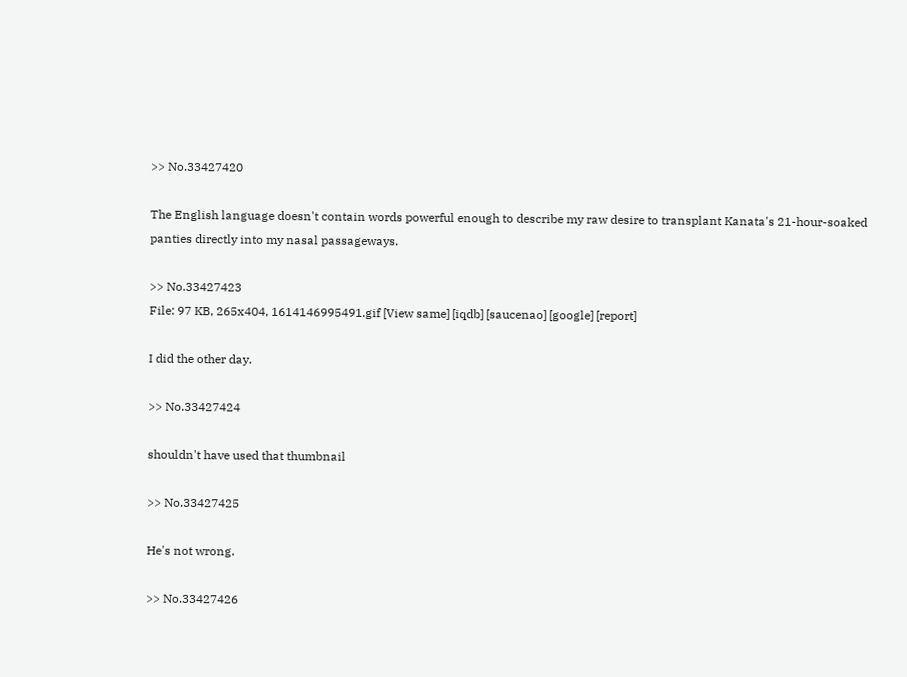>> No.33427420

The English language doesn't contain words powerful enough to describe my raw desire to transplant Kanata's 21-hour-soaked panties directly into my nasal passageways.

>> No.33427423
File: 97 KB, 265x404, 1614146995491.gif [View same] [iqdb] [saucenao] [google] [report]

I did the other day.

>> No.33427424

shouldn't have used that thumbnail

>> No.33427425

He's not wrong.

>> No.33427426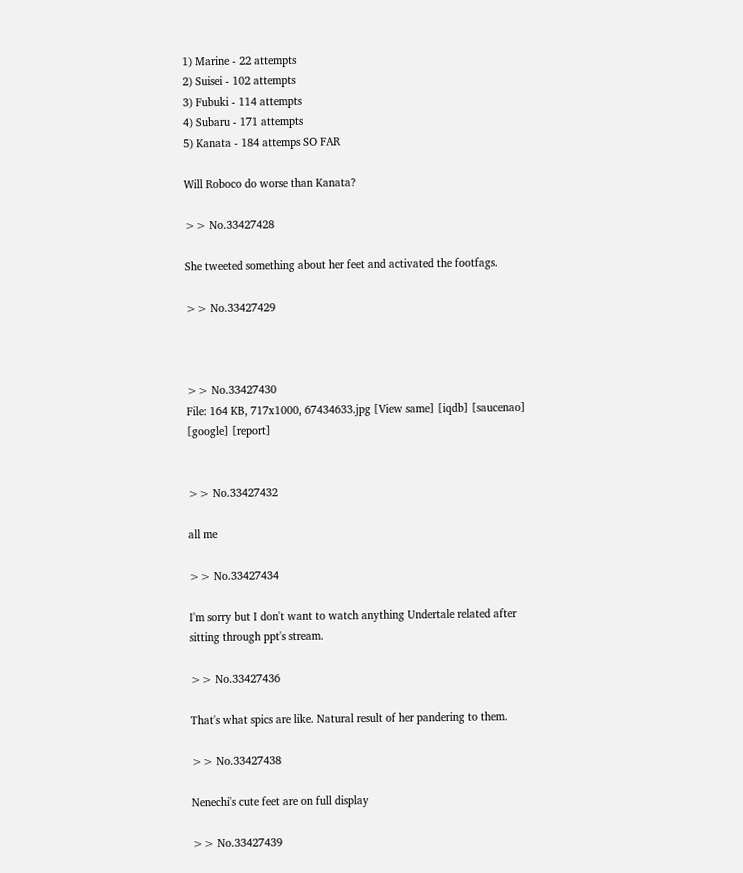1) Marine - 22 attempts
2) Suisei - 102 attempts
3) Fubuki - 114 attempts
4) Subaru - 171 attempts
5) Kanata - 184 attemps SO FAR

Will Roboco do worse than Kanata?

>> No.33427428

She tweeted something about her feet and activated the footfags.

>> No.33427429



>> No.33427430
File: 164 KB, 717x1000, 67434633.jpg [View same] [iqdb] [saucenao] [google] [report]


>> No.33427432

all me

>> No.33427434

I'm sorry but I don't want to watch anything Undertale related after sitting through ppt's stream.

>> No.33427436

That's what spics are like. Natural result of her pandering to them.

>> No.33427438

Nenechi's cute feet are on full display

>> No.33427439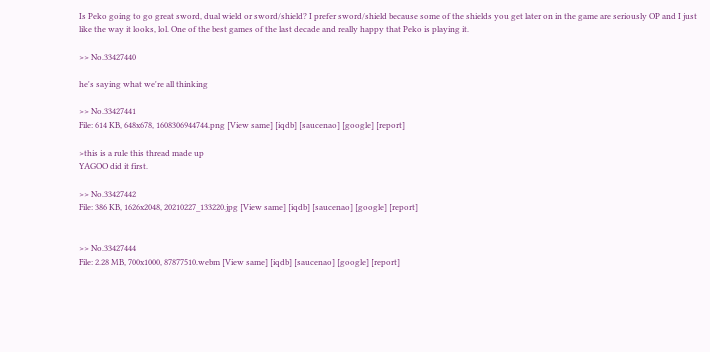Is Peko going to go great sword, dual wield or sword/shield? I prefer sword/shield because some of the shields you get later on in the game are seriously OP and I just like the way it looks, lol. One of the best games of the last decade and really happy that Peko is playing it.

>> No.33427440

he's saying what we're all thinking

>> No.33427441
File: 614 KB, 648x678, 1608306944744.png [View same] [iqdb] [saucenao] [google] [report]

>this is a rule this thread made up
YAGOO did it first.

>> No.33427442
File: 386 KB, 1626x2048, 20210227_133220.jpg [View same] [iqdb] [saucenao] [google] [report]


>> No.33427444
File: 2.28 MB, 700x1000, 87877510.webm [View same] [iqdb] [saucenao] [google] [report]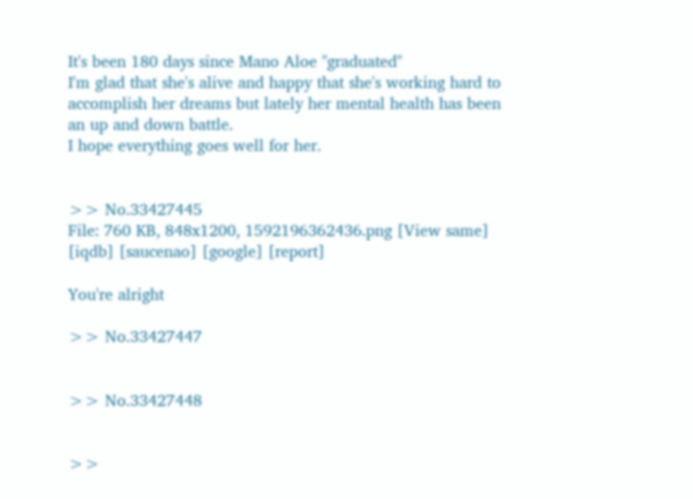It's been 180 days since Mano Aloe "graduated"
I'm glad that she's alive and happy that she's working hard to accomplish her dreams but lately her mental health has been an up and down battle.
I hope everything goes well for her.


>> No.33427445
File: 760 KB, 848x1200, 1592196362436.png [View same] [iqdb] [saucenao] [google] [report]

You're alright

>> No.33427447


>> No.33427448


>>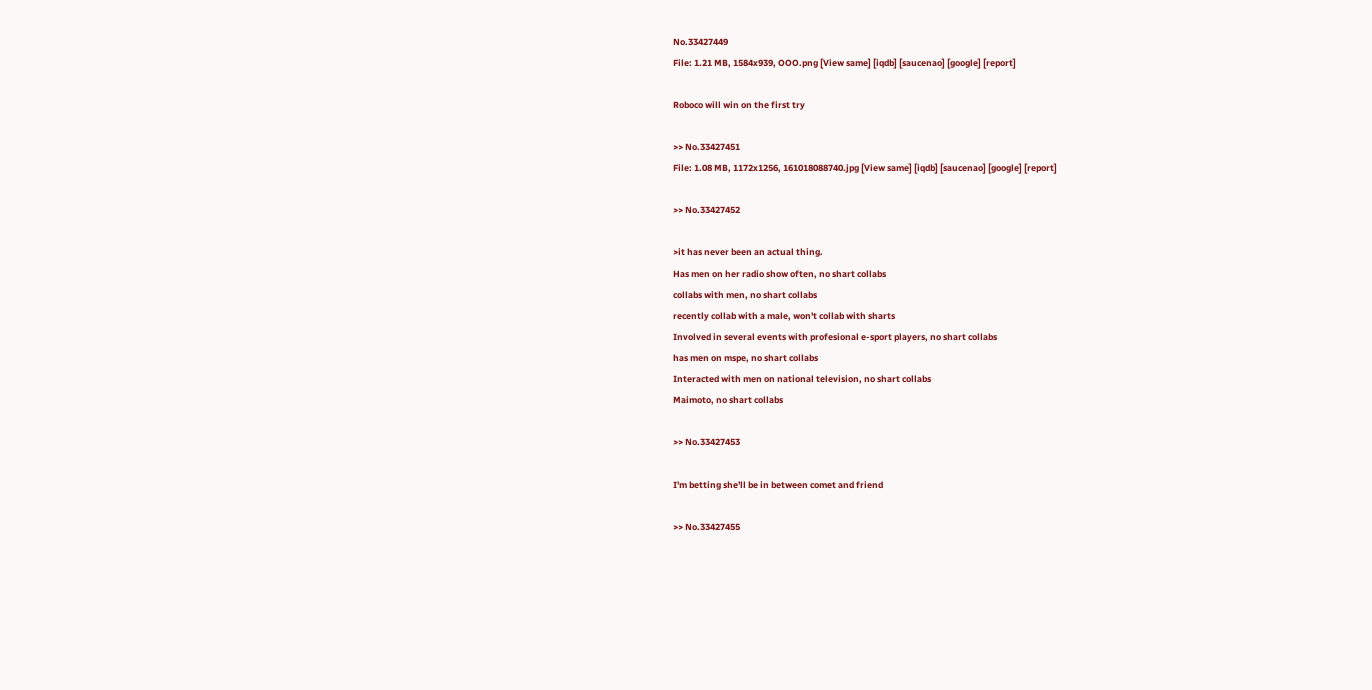No.33427449
File: 1.21 MB, 1584x939, OOO.png [View same] [iqdb] [saucenao] [google] [report]

Roboco will win on the first try

>> No.33427451
File: 1.08 MB, 1172x1256, 161018088740.jpg [View same] [iqdb] [saucenao] [google] [report]

>> No.33427452

>it has never been an actual thing.
Has men on her radio show often, no shart collabs
collabs with men, no shart collabs
recently collab with a male, won't collab with sharts
Involved in several events with profesional e-sport players, no shart collabs
has men on mspe, no shart collabs
Interacted with men on national television, no shart collabs
Maimoto, no shart collabs

>> No.33427453

I'm betting she'll be in between comet and friend

>> No.33427455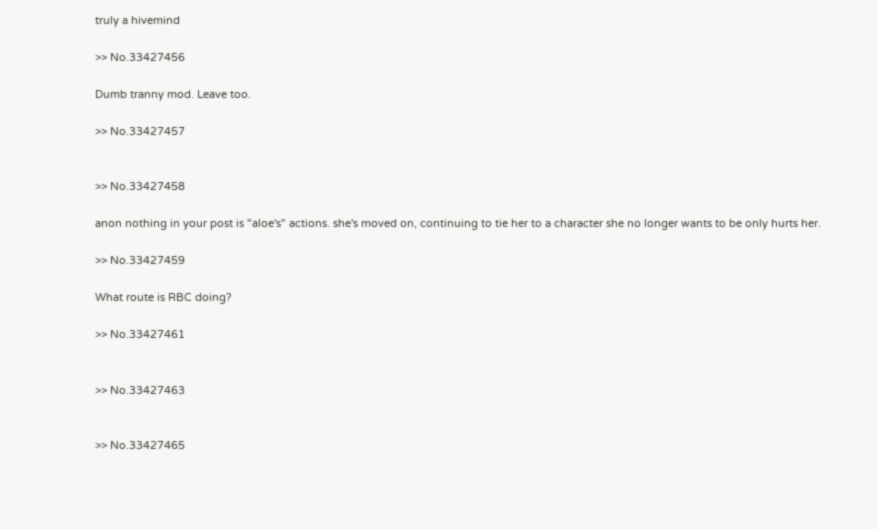truly a hivemind

>> No.33427456

Dumb tranny mod. Leave too.

>> No.33427457


>> No.33427458

anon nothing in your post is "aloe's" actions. she's moved on, continuing to tie her to a character she no longer wants to be only hurts her.

>> No.33427459

What route is RBC doing?

>> No.33427461


>> No.33427463


>> No.33427465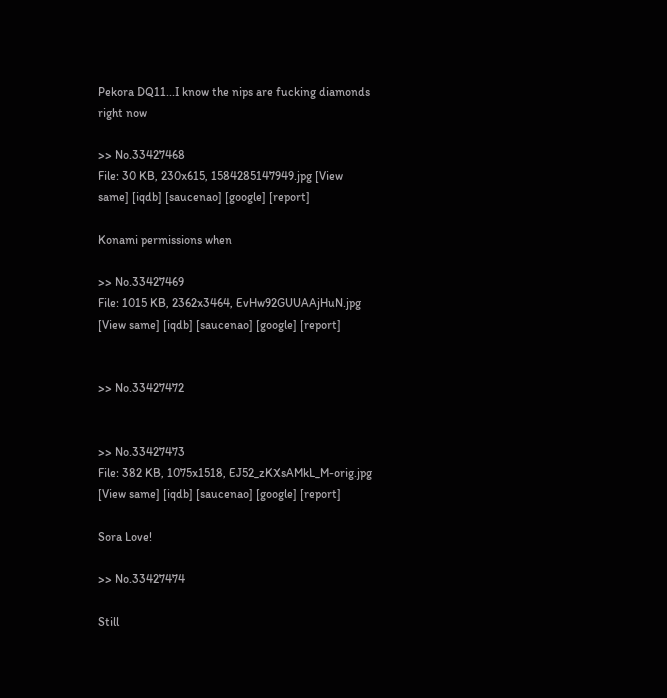Pekora DQ11...I know the nips are fucking diamonds right now

>> No.33427468
File: 30 KB, 230x615, 1584285147949.jpg [View same] [iqdb] [saucenao] [google] [report]

Konami permissions when

>> No.33427469
File: 1015 KB, 2362x3464, EvHw92GUUAAjHuN.jpg [View same] [iqdb] [saucenao] [google] [report]


>> No.33427472


>> No.33427473
File: 382 KB, 1075x1518, EJ52_zKXsAMkL_M-orig.jpg [View same] [iqdb] [saucenao] [google] [report]

Sora Love!

>> No.33427474

Still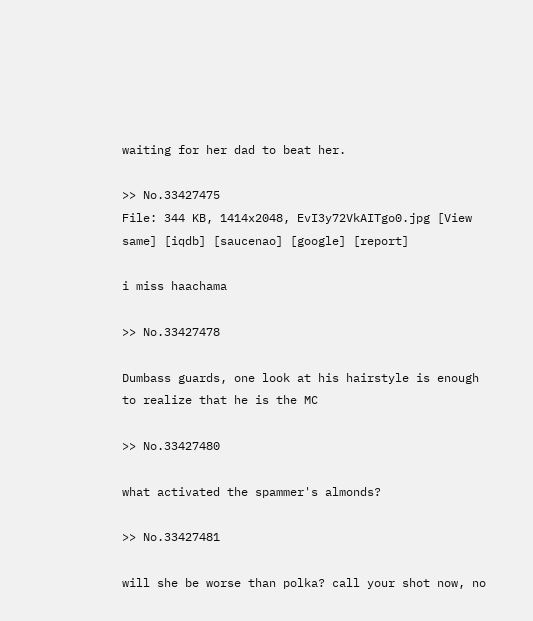waiting for her dad to beat her.

>> No.33427475
File: 344 KB, 1414x2048, EvI3y72VkAITgo0.jpg [View same] [iqdb] [saucenao] [google] [report]

i miss haachama

>> No.33427478

Dumbass guards, one look at his hairstyle is enough to realize that he is the MC

>> No.33427480

what activated the spammer's almonds?

>> No.33427481

will she be worse than polka? call your shot now, no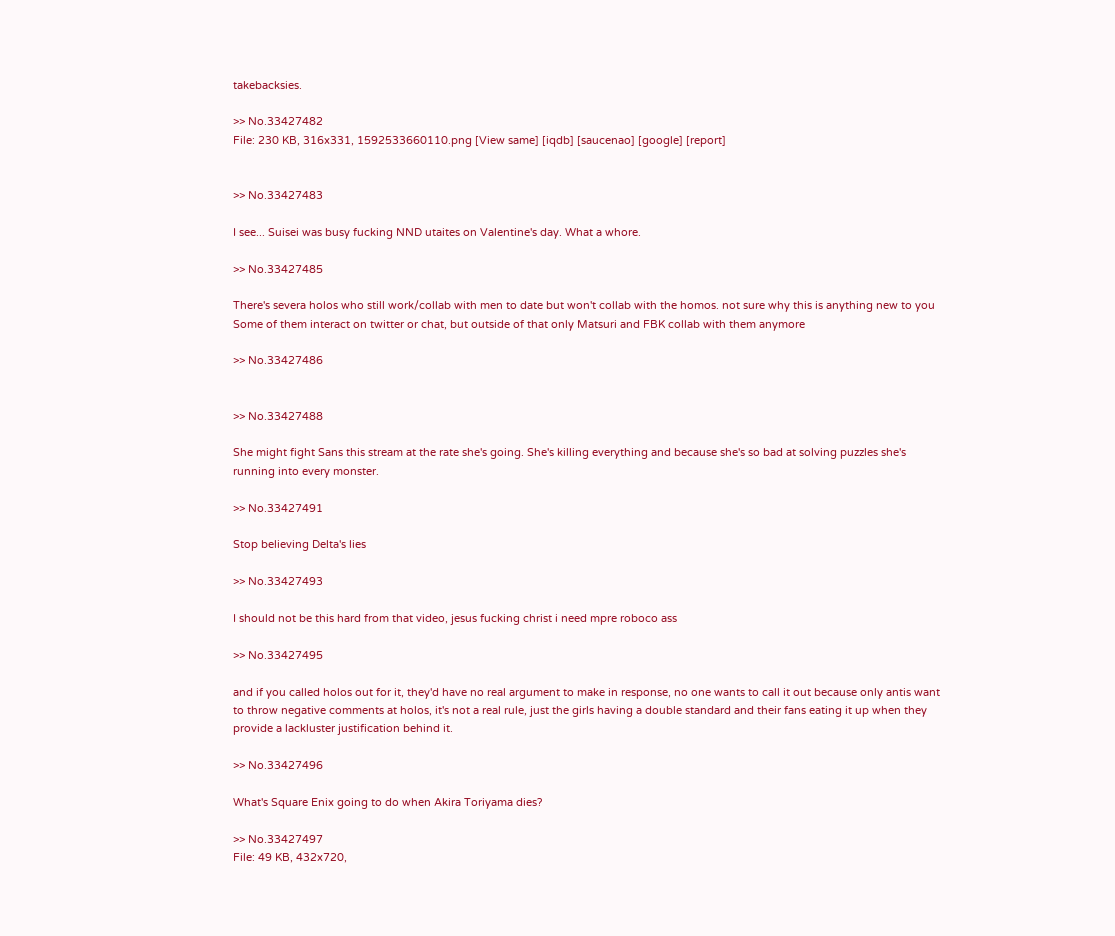takebacksies.

>> No.33427482
File: 230 KB, 316x331, 1592533660110.png [View same] [iqdb] [saucenao] [google] [report]


>> No.33427483

I see... Suisei was busy fucking NND utaites on Valentine's day. What a whore.

>> No.33427485

There's severa holos who still work/collab with men to date but won't collab with the homos. not sure why this is anything new to you
Some of them interact on twitter or chat, but outside of that only Matsuri and FBK collab with them anymore

>> No.33427486


>> No.33427488

She might fight Sans this stream at the rate she's going. She's killing everything and because she's so bad at solving puzzles she's running into every monster.

>> No.33427491

Stop believing Delta's lies

>> No.33427493

I should not be this hard from that video, jesus fucking christ i need mpre roboco ass

>> No.33427495

and if you called holos out for it, they'd have no real argument to make in response, no one wants to call it out because only antis want to throw negative comments at holos, it's not a real rule, just the girls having a double standard and their fans eating it up when they provide a lackluster justification behind it.

>> No.33427496

What's Square Enix going to do when Akira Toriyama dies?

>> No.33427497
File: 49 KB, 432x720,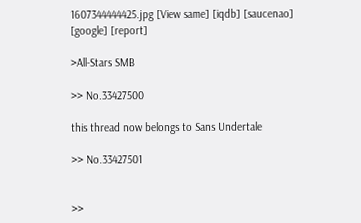1607344444425.jpg [View same] [iqdb] [saucenao] [google] [report]

>All-Stars SMB

>> No.33427500

this thread now belongs to Sans Undertale

>> No.33427501


>>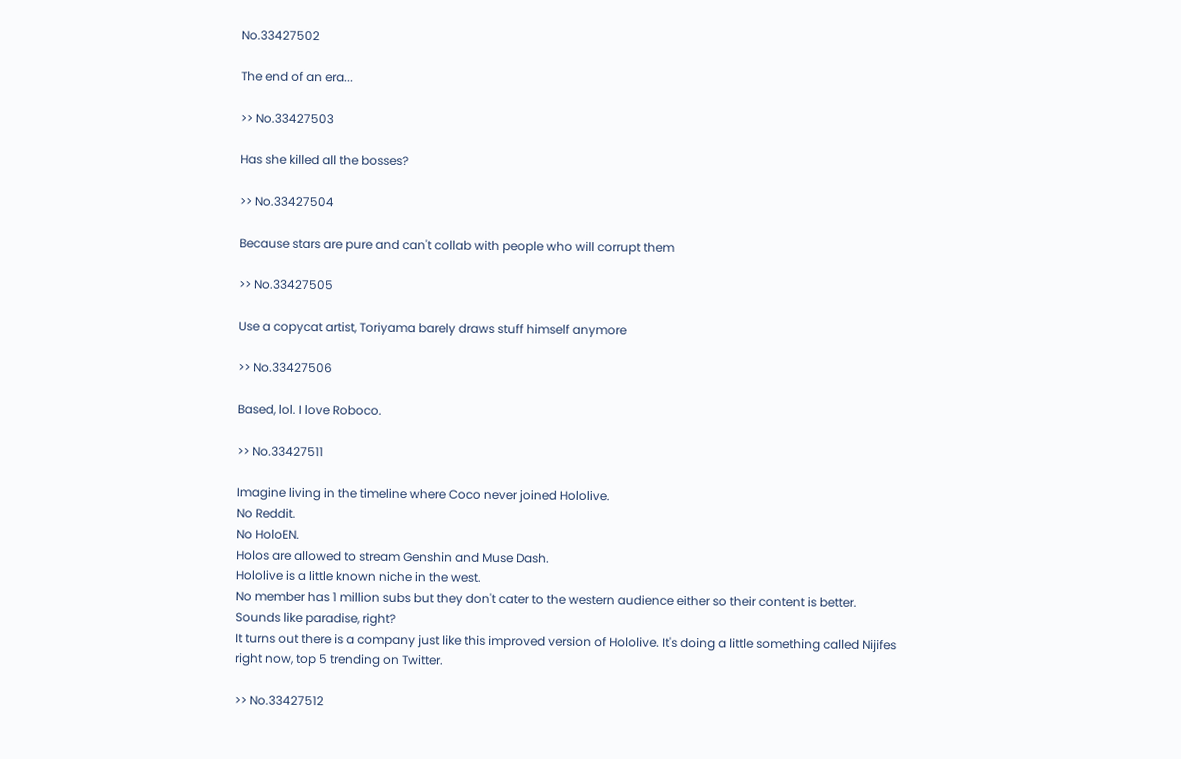No.33427502

The end of an era...

>> No.33427503

Has she killed all the bosses?

>> No.33427504

Because stars are pure and can't collab with people who will corrupt them

>> No.33427505

Use a copycat artist, Toriyama barely draws stuff himself anymore

>> No.33427506

Based, lol. I love Roboco.

>> No.33427511

Imagine living in the timeline where Coco never joined Hololive.
No Reddit.
No HoloEN.
Holos are allowed to stream Genshin and Muse Dash.
Hololive is a little known niche in the west.
No member has 1 million subs but they don't cater to the western audience either so their content is better.
Sounds like paradise, right?
It turns out there is a company just like this improved version of Hololive. It's doing a little something called Nijifes right now, top 5 trending on Twitter.

>> No.33427512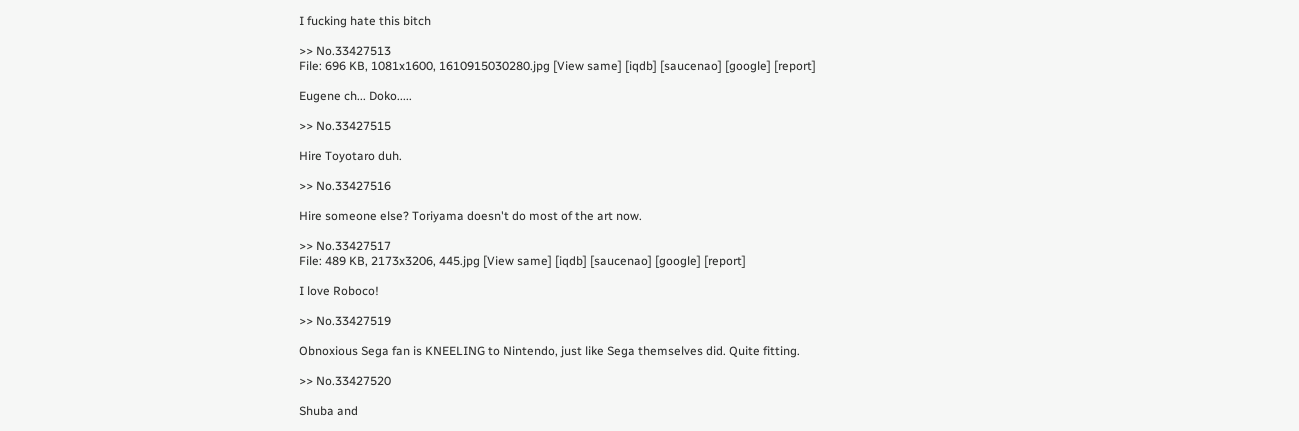I fucking hate this bitch

>> No.33427513
File: 696 KB, 1081x1600, 1610915030280.jpg [View same] [iqdb] [saucenao] [google] [report]

Eugene ch... Doko.....

>> No.33427515

Hire Toyotaro duh.

>> No.33427516

Hire someone else? Toriyama doesn't do most of the art now.

>> No.33427517
File: 489 KB, 2173x3206, 445.jpg [View same] [iqdb] [saucenao] [google] [report]

I love Roboco!

>> No.33427519

Obnoxious Sega fan is KNEELING to Nintendo, just like Sega themselves did. Quite fitting.

>> No.33427520

Shuba and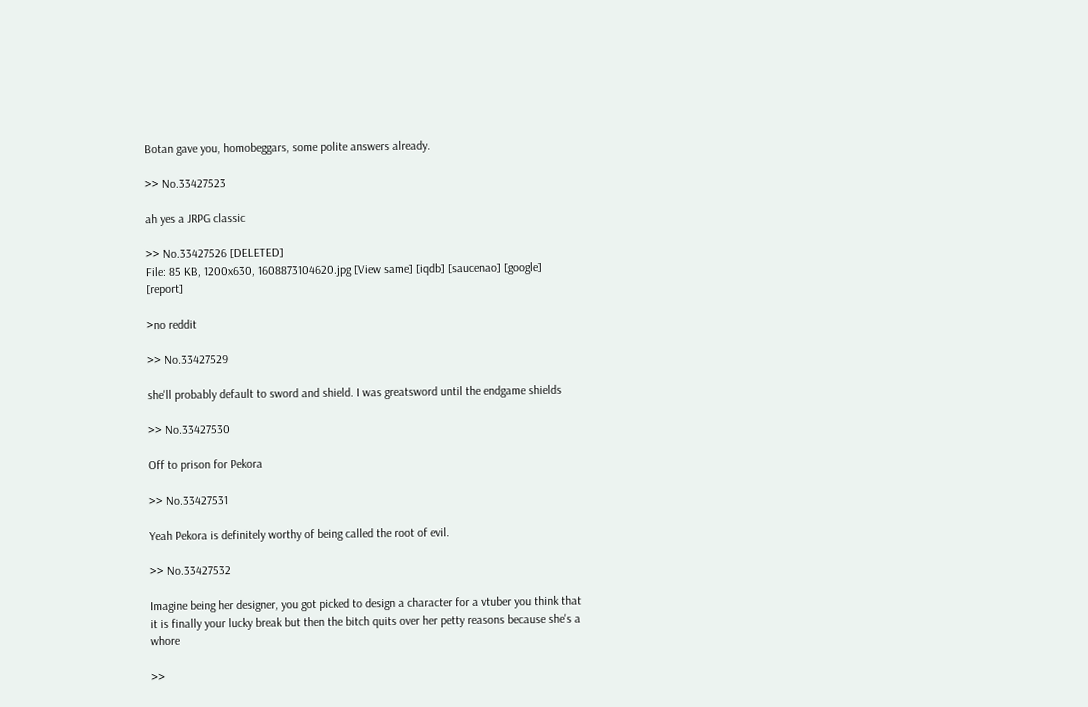Botan gave you, homobeggars, some polite answers already.

>> No.33427523

ah yes a JRPG classic

>> No.33427526 [DELETED]
File: 85 KB, 1200x630, 1608873104620.jpg [View same] [iqdb] [saucenao] [google] [report]

>no reddit

>> No.33427529

she'll probably default to sword and shield. I was greatsword until the endgame shields

>> No.33427530

Off to prison for Pekora

>> No.33427531

Yeah Pekora is definitely worthy of being called the root of evil.

>> No.33427532

Imagine being her designer, you got picked to design a character for a vtuber you think that it is finally your lucky break but then the bitch quits over her petty reasons because she's a whore

>>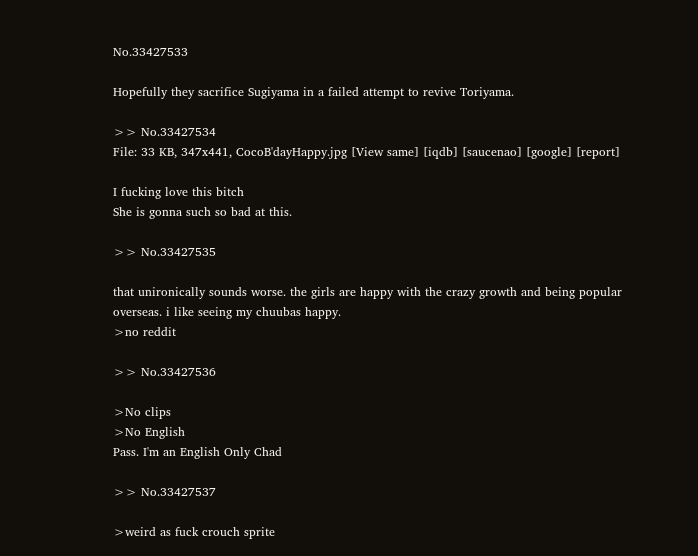No.33427533

Hopefully they sacrifice Sugiyama in a failed attempt to revive Toriyama.

>> No.33427534
File: 33 KB, 347x441, CocoB'dayHappy.jpg [View same] [iqdb] [saucenao] [google] [report]

I fucking love this bitch
She is gonna such so bad at this.

>> No.33427535

that unironically sounds worse. the girls are happy with the crazy growth and being popular overseas. i like seeing my chuubas happy.
>no reddit

>> No.33427536

>No clips
>No English
Pass. I'm an English Only Chad

>> No.33427537

>weird as fuck crouch sprite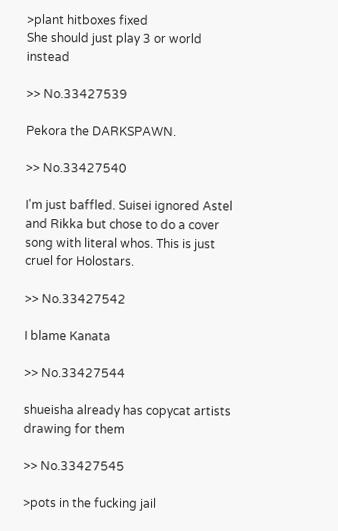>plant hitboxes fixed
She should just play 3 or world instead

>> No.33427539

Pekora the DARKSPAWN.

>> No.33427540

I'm just baffled. Suisei ignored Astel and Rikka but chose to do a cover song with literal whos. This is just cruel for Holostars.

>> No.33427542

I blame Kanata

>> No.33427544

shueisha already has copycat artists drawing for them

>> No.33427545

>pots in the fucking jail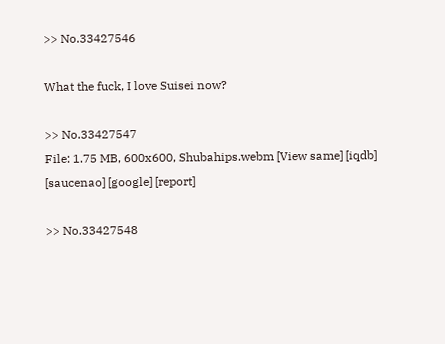>> No.33427546

What the fuck, I love Suisei now?

>> No.33427547
File: 1.75 MB, 600x600, Shubahips.webm [View same] [iqdb] [saucenao] [google] [report]

>> No.33427548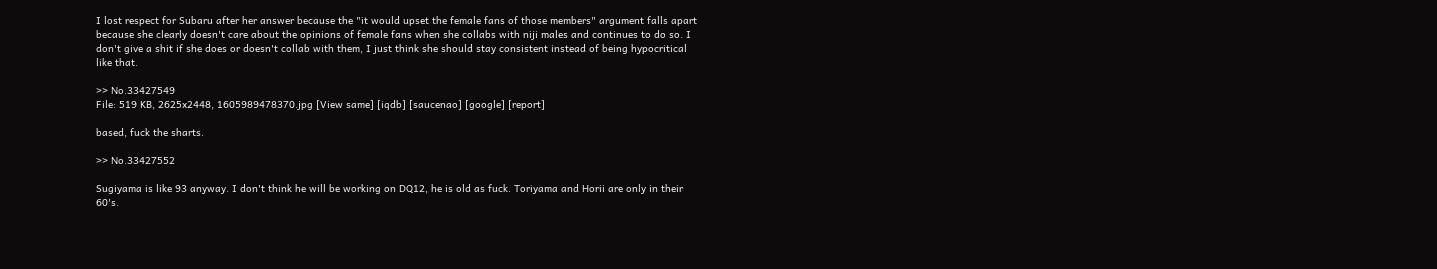I lost respect for Subaru after her answer because the "it would upset the female fans of those members" argument falls apart because she clearly doesn't care about the opinions of female fans when she collabs with niji males and continues to do so. I don't give a shit if she does or doesn't collab with them, I just think she should stay consistent instead of being hypocritical like that.

>> No.33427549
File: 519 KB, 2625x2448, 1605989478370.jpg [View same] [iqdb] [saucenao] [google] [report]

based, fuck the sharts.

>> No.33427552

Sugiyama is like 93 anyway. I don't think he will be working on DQ12, he is old as fuck. Toriyama and Horii are only in their 60's.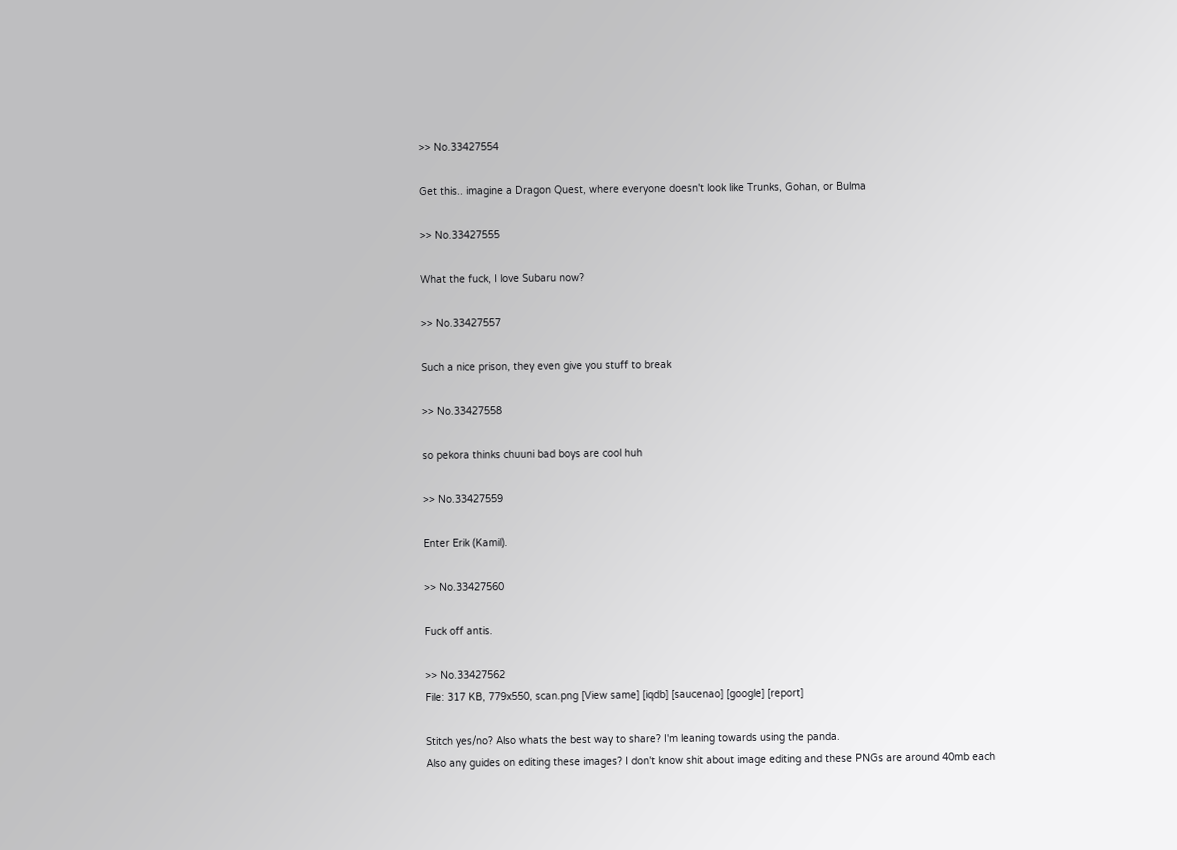>> No.33427554

Get this.. imagine a Dragon Quest, where everyone doesn't look like Trunks, Gohan, or Bulma

>> No.33427555

What the fuck, I love Subaru now?

>> No.33427557

Such a nice prison, they even give you stuff to break

>> No.33427558

so pekora thinks chuuni bad boys are cool huh

>> No.33427559

Enter Erik (Kamil).

>> No.33427560

Fuck off antis.

>> No.33427562
File: 317 KB, 779x550, scan.png [View same] [iqdb] [saucenao] [google] [report]

Stitch yes/no? Also whats the best way to share? I'm leaning towards using the panda.
Also any guides on editing these images? I don't know shit about image editing and these PNGs are around 40mb each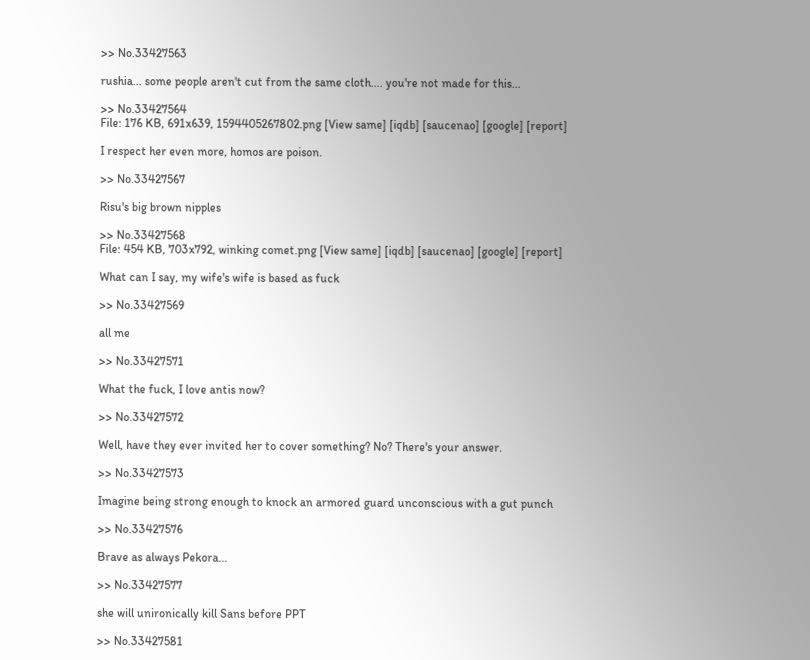>> No.33427563

rushia... some people aren't cut from the same cloth.... you're not made for this...

>> No.33427564
File: 176 KB, 691x639, 1594405267802.png [View same] [iqdb] [saucenao] [google] [report]

I respect her even more, homos are poison.

>> No.33427567

Risu's big brown nipples

>> No.33427568
File: 454 KB, 703x792, winking comet.png [View same] [iqdb] [saucenao] [google] [report]

What can I say, my wife's wife is based as fuck

>> No.33427569

all me

>> No.33427571

What the fuck, I love antis now?

>> No.33427572

Well, have they ever invited her to cover something? No? There's your answer.

>> No.33427573

Imagine being strong enough to knock an armored guard unconscious with a gut punch

>> No.33427576

Brave as always Pekora...

>> No.33427577

she will unironically kill Sans before PPT

>> No.33427581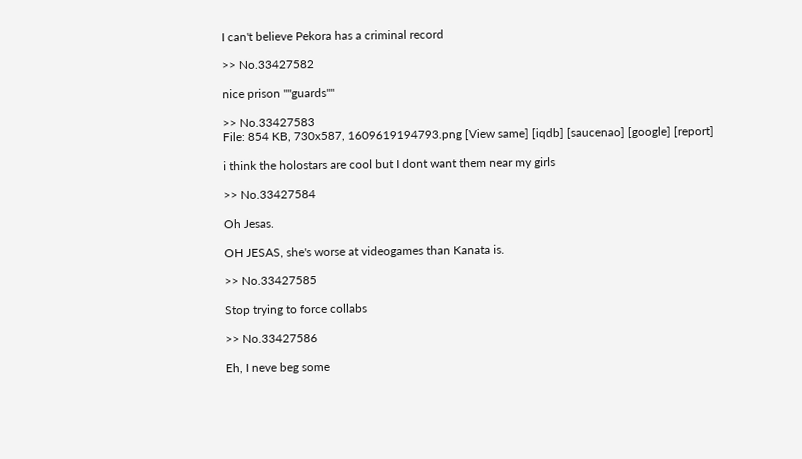I can't believe Pekora has a criminal record

>> No.33427582

nice prison ""guards""

>> No.33427583
File: 854 KB, 730x587, 1609619194793.png [View same] [iqdb] [saucenao] [google] [report]

i think the holostars are cool but I dont want them near my girls

>> No.33427584

Oh Jesas.

OH JESAS, she's worse at videogames than Kanata is.

>> No.33427585

Stop trying to force collabs

>> No.33427586

Eh, I neve beg some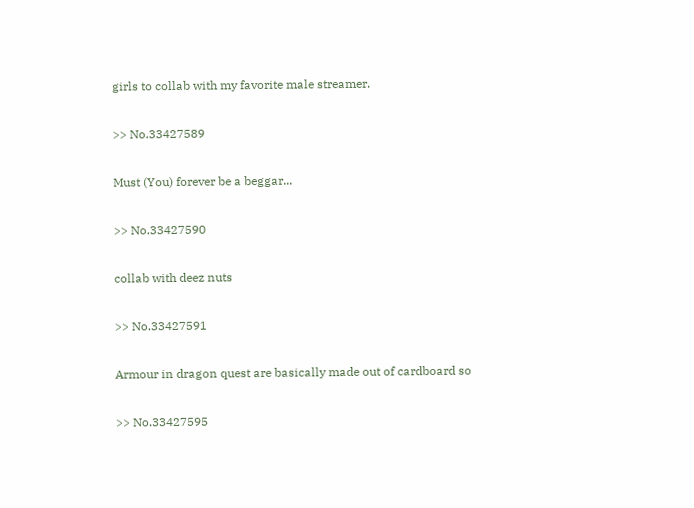girls to collab with my favorite male streamer.

>> No.33427589

Must (You) forever be a beggar...

>> No.33427590

collab with deez nuts

>> No.33427591

Armour in dragon quest are basically made out of cardboard so

>> No.33427595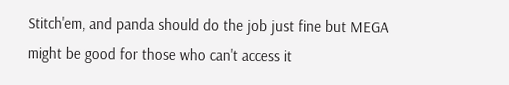Stitch'em, and panda should do the job just fine but MEGA might be good for those who can't access it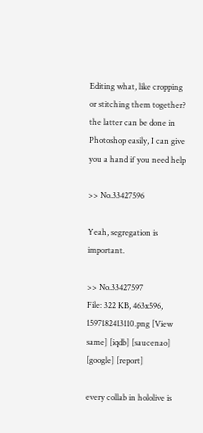Editing what, like cropping or stitching them together? the latter can be done in Photoshop easily, I can give you a hand if you need help

>> No.33427596

Yeah, segregation is important.

>> No.33427597
File: 322 KB, 463x596, 1597182413110.png [View same] [iqdb] [saucenao] [google] [report]

every collab in hololive is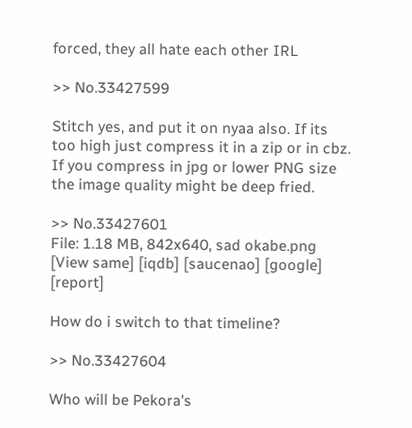forced, they all hate each other IRL

>> No.33427599

Stitch yes, and put it on nyaa also. If its too high just compress it in a zip or in cbz. If you compress in jpg or lower PNG size the image quality might be deep fried.

>> No.33427601
File: 1.18 MB, 842x640, sad okabe.png [View same] [iqdb] [saucenao] [google] [report]

How do i switch to that timeline?

>> No.33427604

Who will be Pekora's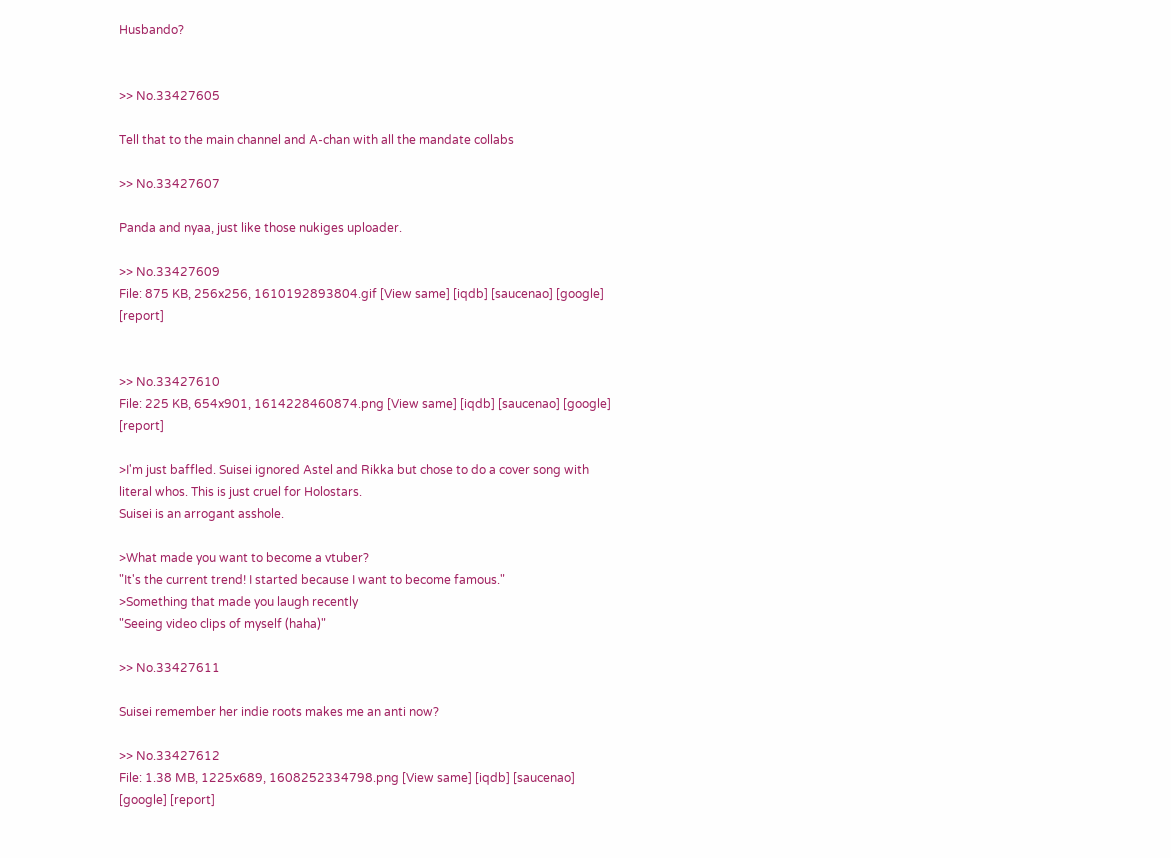Husbando?


>> No.33427605

Tell that to the main channel and A-chan with all the mandate collabs

>> No.33427607

Panda and nyaa, just like those nukiges uploader.

>> No.33427609
File: 875 KB, 256x256, 1610192893804.gif [View same] [iqdb] [saucenao] [google] [report]


>> No.33427610
File: 225 KB, 654x901, 1614228460874.png [View same] [iqdb] [saucenao] [google] [report]

>I'm just baffled. Suisei ignored Astel and Rikka but chose to do a cover song with literal whos. This is just cruel for Holostars.
Suisei is an arrogant asshole.

>What made you want to become a vtuber?
"It's the current trend! I started because I want to become famous."
>Something that made you laugh recently
"Seeing video clips of myself (haha)"

>> No.33427611

Suisei remember her indie roots makes me an anti now?

>> No.33427612
File: 1.38 MB, 1225x689, 1608252334798.png [View same] [iqdb] [saucenao] [google] [report]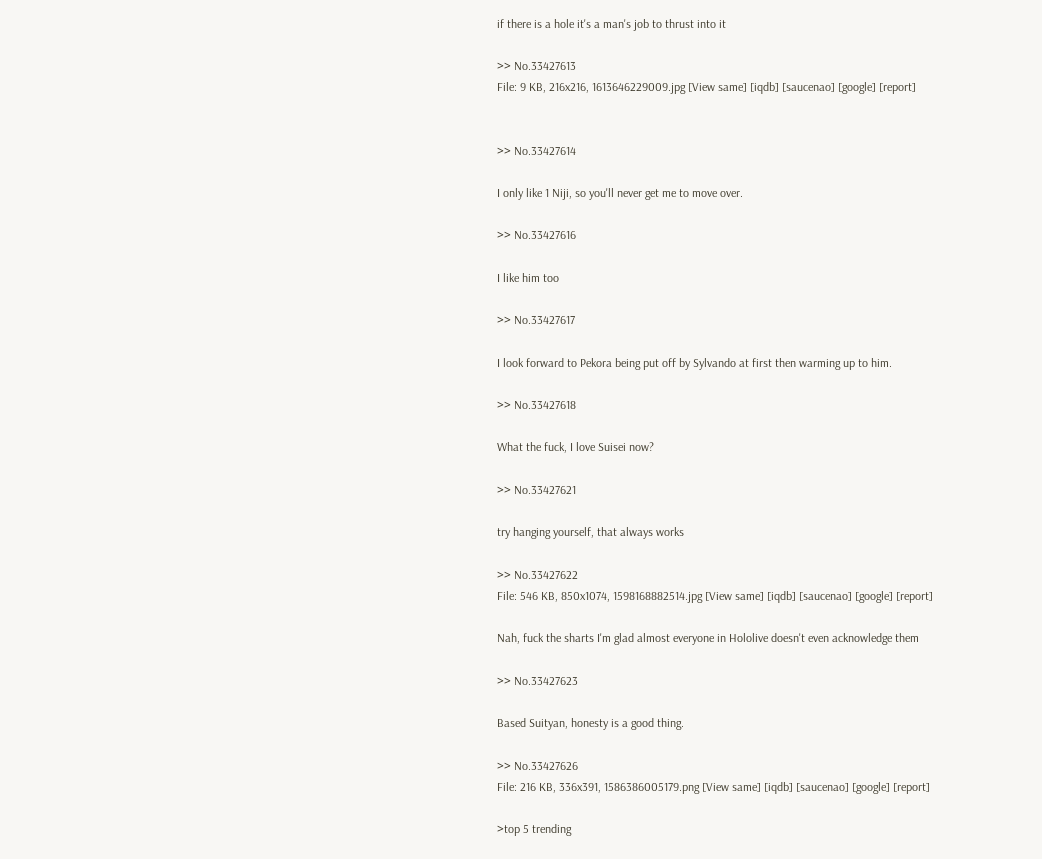if there is a hole it's a man's job to thrust into it

>> No.33427613
File: 9 KB, 216x216, 1613646229009.jpg [View same] [iqdb] [saucenao] [google] [report]


>> No.33427614

I only like 1 Niji, so you'll never get me to move over.

>> No.33427616

I like him too

>> No.33427617

I look forward to Pekora being put off by Sylvando at first then warming up to him.

>> No.33427618

What the fuck, I love Suisei now?

>> No.33427621

try hanging yourself, that always works

>> No.33427622
File: 546 KB, 850x1074, 1598168882514.jpg [View same] [iqdb] [saucenao] [google] [report]

Nah, fuck the sharts I'm glad almost everyone in Hololive doesn't even acknowledge them

>> No.33427623

Based Suityan, honesty is a good thing.

>> No.33427626
File: 216 KB, 336x391, 1586386005179.png [View same] [iqdb] [saucenao] [google] [report]

>top 5 trending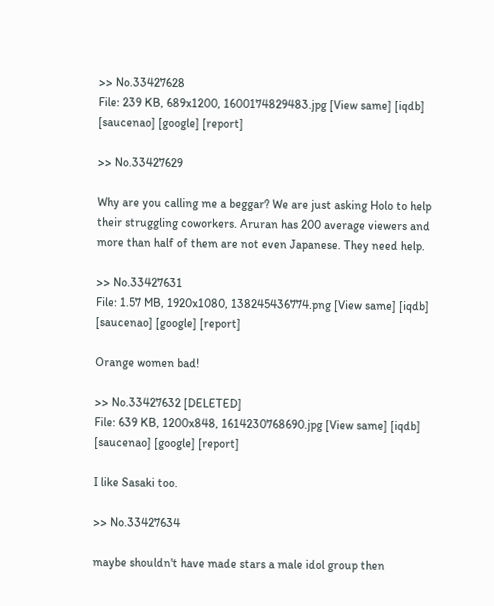>> No.33427628
File: 239 KB, 689x1200, 1600174829483.jpg [View same] [iqdb] [saucenao] [google] [report]

>> No.33427629

Why are you calling me a beggar? We are just asking Holo to help their struggling coworkers. Aruran has 200 average viewers and more than half of them are not even Japanese. They need help.

>> No.33427631
File: 1.57 MB, 1920x1080, 138245436774.png [View same] [iqdb] [saucenao] [google] [report]

Orange women bad!

>> No.33427632 [DELETED]
File: 639 KB, 1200x848, 1614230768690.jpg [View same] [iqdb] [saucenao] [google] [report]

I like Sasaki too.

>> No.33427634

maybe shouldn't have made stars a male idol group then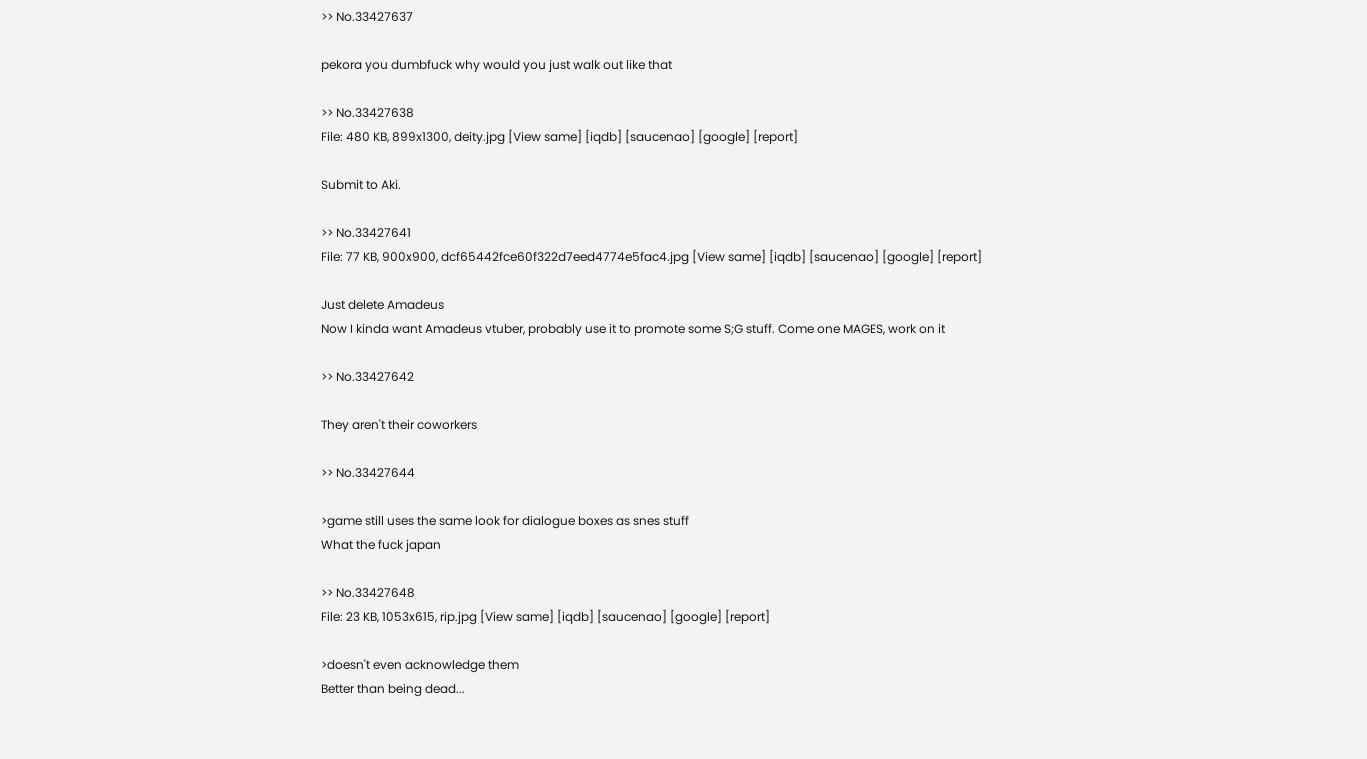>> No.33427637

pekora you dumbfuck why would you just walk out like that

>> No.33427638
File: 480 KB, 899x1300, deity.jpg [View same] [iqdb] [saucenao] [google] [report]

Submit to Aki.

>> No.33427641
File: 77 KB, 900x900, dcf65442fce60f322d7eed4774e5fac4.jpg [View same] [iqdb] [saucenao] [google] [report]

Just delete Amadeus
Now I kinda want Amadeus vtuber, probably use it to promote some S;G stuff. Come one MAGES, work on it

>> No.33427642

They aren't their coworkers

>> No.33427644

>game still uses the same look for dialogue boxes as snes stuff
What the fuck japan

>> No.33427648
File: 23 KB, 1053x615, rip.jpg [View same] [iqdb] [saucenao] [google] [report]

>doesn't even acknowledge them
Better than being dead...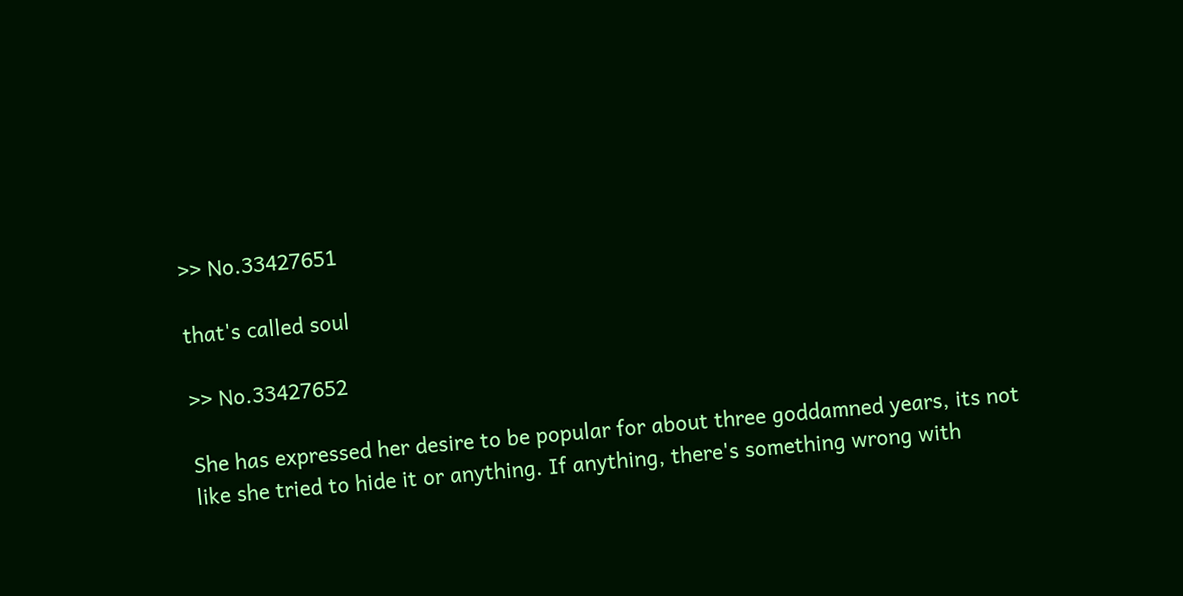>> No.33427651

that's called soul

>> No.33427652

She has expressed her desire to be popular for about three goddamned years, its not like she tried to hide it or anything. If anything, there's something wrong with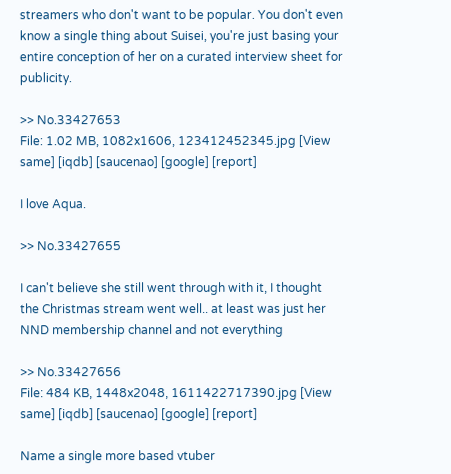streamers who don't want to be popular. You don't even know a single thing about Suisei, you're just basing your entire conception of her on a curated interview sheet for publicity.

>> No.33427653
File: 1.02 MB, 1082x1606, 123412452345.jpg [View same] [iqdb] [saucenao] [google] [report]

I love Aqua.

>> No.33427655

I can't believe she still went through with it, I thought the Christmas stream went well.. at least was just her NND membership channel and not everything

>> No.33427656
File: 484 KB, 1448x2048, 1611422717390.jpg [View same] [iqdb] [saucenao] [google] [report]

Name a single more based vtuber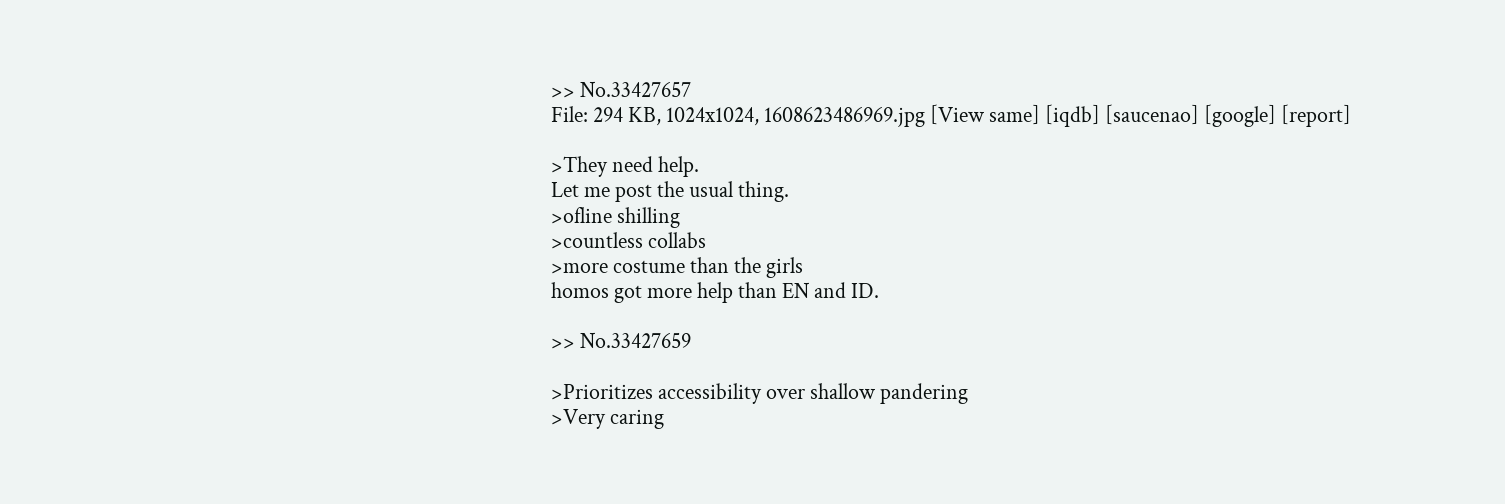>> No.33427657
File: 294 KB, 1024x1024, 1608623486969.jpg [View same] [iqdb] [saucenao] [google] [report]

>They need help.
Let me post the usual thing.
>ofline shilling
>countless collabs
>more costume than the girls
homos got more help than EN and ID.

>> No.33427659

>Prioritizes accessibility over shallow pandering
>Very caring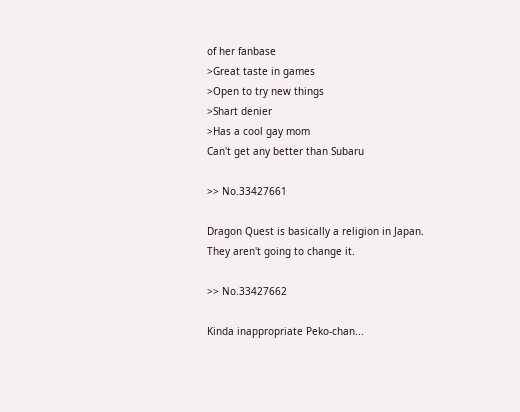of her fanbase
>Great taste in games
>Open to try new things
>Shart denier
>Has a cool gay mom
Can't get any better than Subaru

>> No.33427661

Dragon Quest is basically a religion in Japan. They aren't going to change it.

>> No.33427662

Kinda inappropriate Peko-chan...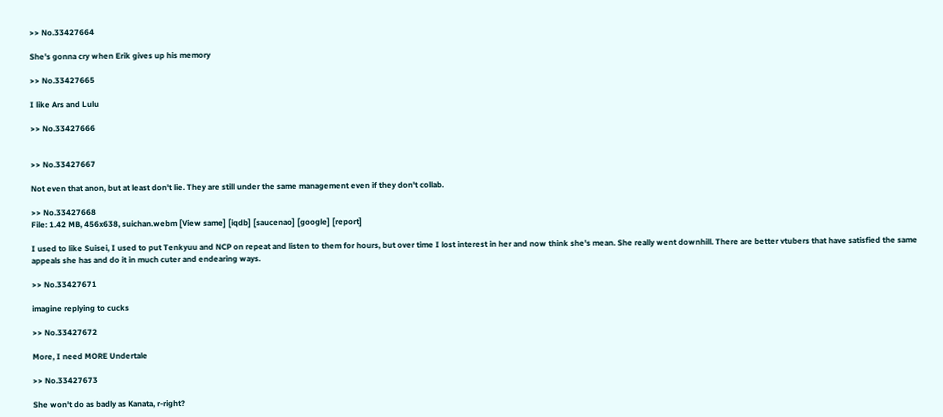>> No.33427664

She's gonna cry when Erik gives up his memory

>> No.33427665

I like Ars and Lulu

>> No.33427666


>> No.33427667

Not even that anon, but at least don't lie. They are still under the same management even if they don't collab.

>> No.33427668
File: 1.42 MB, 456x638, suichan.webm [View same] [iqdb] [saucenao] [google] [report]

I used to like Suisei, I used to put Tenkyuu and NCP on repeat and listen to them for hours, but over time I lost interest in her and now think she's mean. She really went downhill. There are better vtubers that have satisfied the same appeals she has and do it in much cuter and endearing ways.

>> No.33427671

imagine replying to cucks

>> No.33427672

More, I need MORE Undertale

>> No.33427673

She won't do as badly as Kanata, r-right?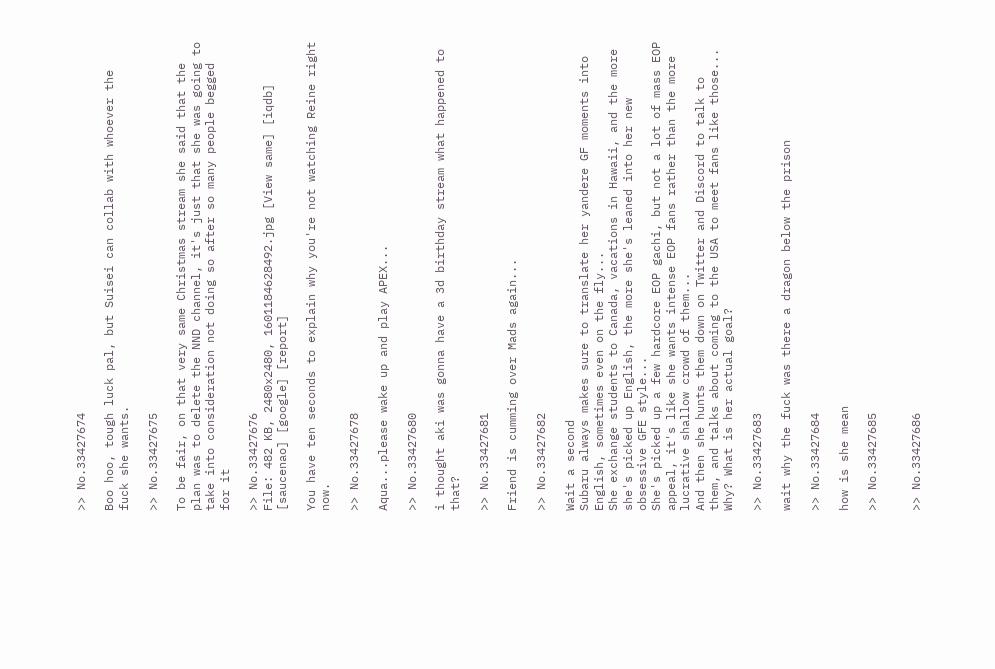>> No.33427674

Boo hoo, tough luck pal, but Suisei can collab with whoever the fuck she wants.

>> No.33427675

To be fair, on that very same Christmas stream she said that the plan was to delete the NND channel, it's just that she was going to take into consideration not doing so after so many people begged for it

>> No.33427676
File: 482 KB, 2480x2480, 1601184628492.jpg [View same] [iqdb] [saucenao] [google] [report]

You have ten seconds to explain why you're not watching Reine right now.

>> No.33427678

Aqua...please wake up and play APEX...

>> No.33427680

i thought aki was gonna have a 3d birthday stream what happened to that?

>> No.33427681

Friend is cumming over Mads again...

>> No.33427682

Wait a second
Subaru always makes sure to translate her yandere GF moments into English, sometimes even on the fly...
She exchange students to Canada, vacations in Hawaii, and the more she's picked up English, the more she's leaned into her new obsessive GFE style...
She's picked up a few hardcore EOP gachi, but not a lot of mass EOP appeal, it's like she wants intense EOP fans rather than the more lucrative shallow crowd of them...
And then she hunts them down on Twitter and Discord to talk to them, and talks about coming to the USA to meet fans like those...
Why? What is her actual goal?

>> No.33427683

wait why the fuck was there a dragon below the prison

>> No.33427684

how is she mean

>> No.33427685


>> No.33427686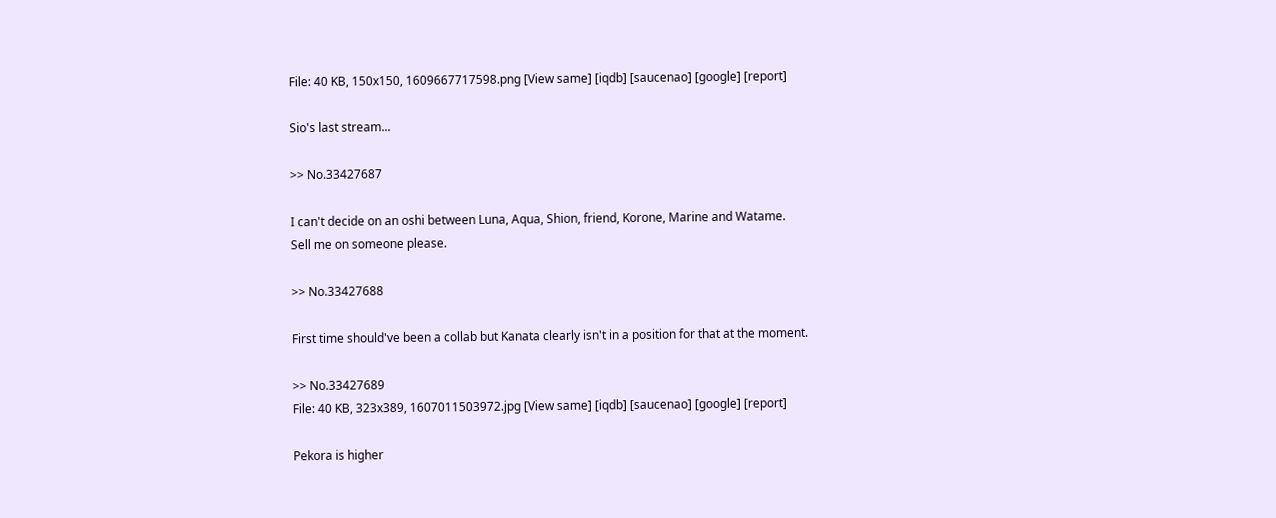File: 40 KB, 150x150, 1609667717598.png [View same] [iqdb] [saucenao] [google] [report]

Sio's last stream...

>> No.33427687

I can't decide on an oshi between Luna, Aqua, Shion, friend, Korone, Marine and Watame.
Sell me on someone please.

>> No.33427688

First time should've been a collab but Kanata clearly isn't in a position for that at the moment.

>> No.33427689
File: 40 KB, 323x389, 1607011503972.jpg [View same] [iqdb] [saucenao] [google] [report]

Pekora is higher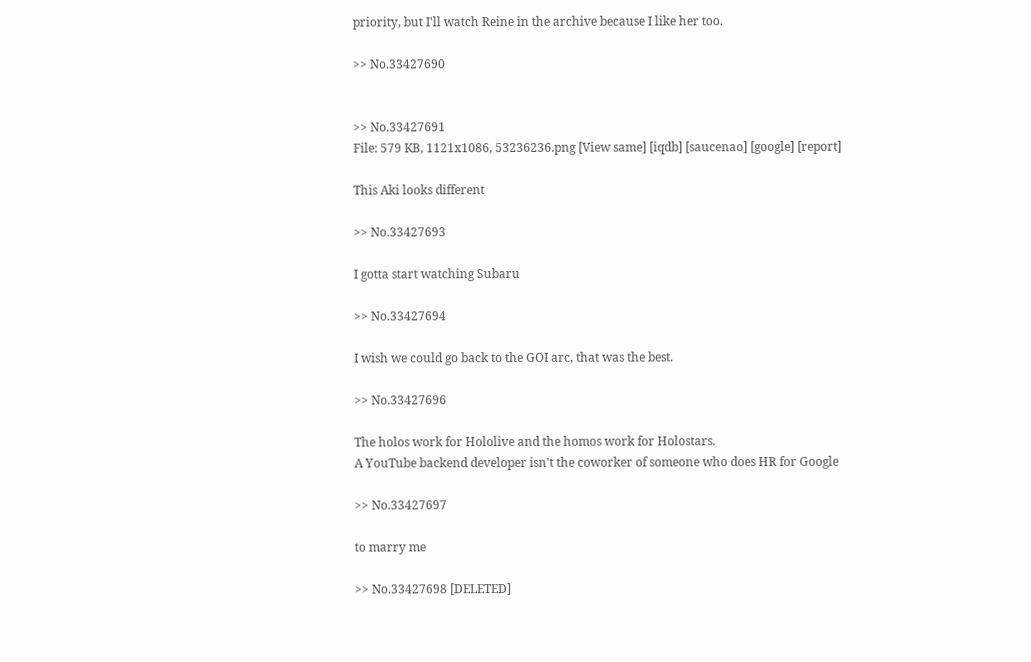priority, but I'll watch Reine in the archive because I like her too.

>> No.33427690


>> No.33427691
File: 579 KB, 1121x1086, 53236236.png [View same] [iqdb] [saucenao] [google] [report]

This Aki looks different

>> No.33427693

I gotta start watching Subaru

>> No.33427694

I wish we could go back to the GOI arc, that was the best.

>> No.33427696

The holos work for Hololive and the homos work for Holostars.
A YouTube backend developer isn't the coworker of someone who does HR for Google

>> No.33427697

to marry me

>> No.33427698 [DELETED]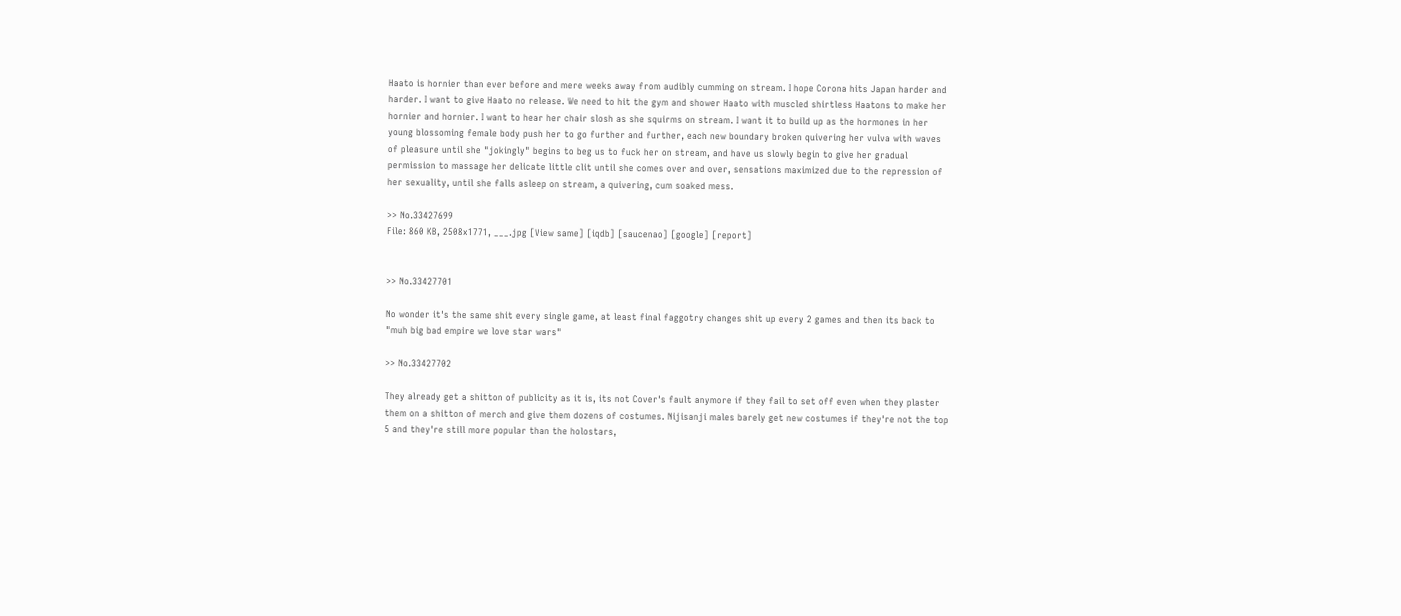Haato is hornier than ever before and mere weeks away from audibly cumming on stream. I hope Corona hits Japan harder and harder. I want to give Haato no release. We need to hit the gym and shower Haato with muscled shirtless Haatons to make her hornier and hornier. I want to hear her chair slosh as she squirms on stream. I want it to build up as the hormones in her young blossoming female body push her to go further and further, each new boundary broken quivering her vulva with waves of pleasure until she "jokingly" begins to beg us to fuck her on stream, and have us slowly begin to give her gradual permission to massage her delicate little clit until she comes over and over, sensations maximized due to the repression of her sexuality, until she falls asleep on stream, a quivering, cum soaked mess.

>> No.33427699
File: 860 KB, 2508x1771, ___.jpg [View same] [iqdb] [saucenao] [google] [report]


>> No.33427701

No wonder it's the same shit every single game, at least final faggotry changes shit up every 2 games and then its back to "muh big bad empire we love star wars"

>> No.33427702

They already get a shitton of publicity as it is, its not Cover's fault anymore if they fail to set off even when they plaster them on a shitton of merch and give them dozens of costumes. Nijisanji males barely get new costumes if they're not the top 5 and they're still more popular than the holostars,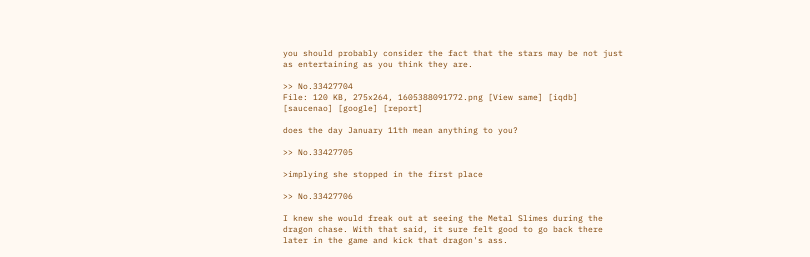you should probably consider the fact that the stars may be not just as entertaining as you think they are.

>> No.33427704
File: 120 KB, 275x264, 1605388091772.png [View same] [iqdb] [saucenao] [google] [report]

does the day January 11th mean anything to you?

>> No.33427705

>implying she stopped in the first place

>> No.33427706

I knew she would freak out at seeing the Metal Slimes during the dragon chase. With that said, it sure felt good to go back there later in the game and kick that dragon's ass.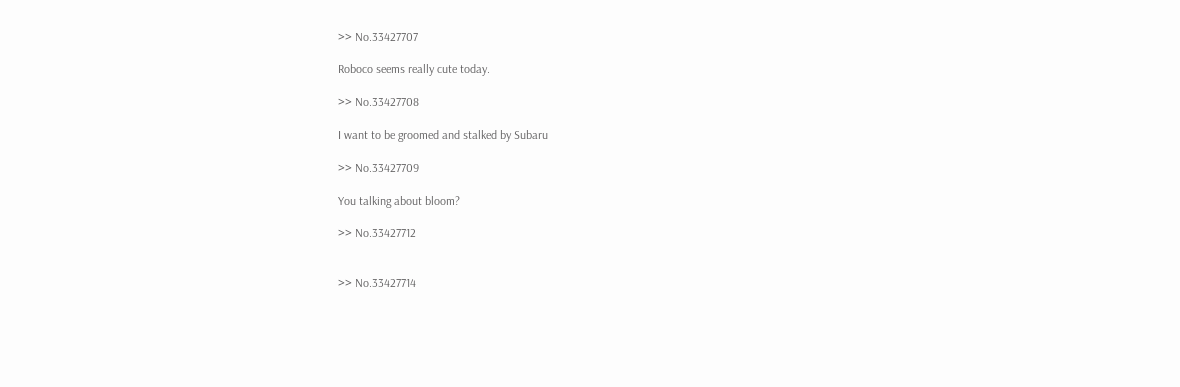>> No.33427707

Roboco seems really cute today.

>> No.33427708

I want to be groomed and stalked by Subaru

>> No.33427709

You talking about bloom?

>> No.33427712


>> No.33427714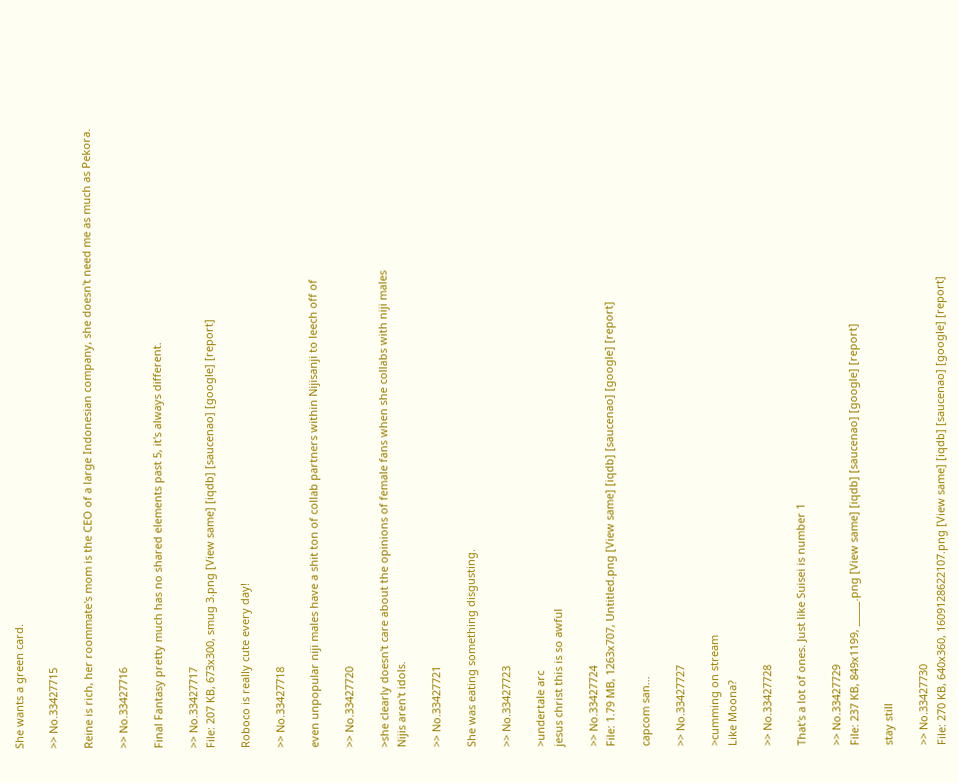She wants a green card.

>> No.33427715

Reine is rich, her roommate's mom is the CEO of a large Indonesian company, she doesn't need me as much as Pekora.

>> No.33427716

Final Fantasy pretty much has no shared elements past 5, it's always different.

>> No.33427717
File: 207 KB, 673x300, smug 3.png [View same] [iqdb] [saucenao] [google] [report]

Roboco is really cute every day!

>> No.33427718

even unpopular niji males have a shit ton of collab partners within Nijisanji to leech off of

>> No.33427720

>she clearly doesn't care about the opinions of female fans when she collabs with niji males
Nijis aren't idols.

>> No.33427721

She was eating something disgusting.

>> No.33427723

>undertale arc
jesus christ this is so awful

>> No.33427724
File: 1.79 MB, 1263x707, Untitled.png [View same] [iqdb] [saucenao] [google] [report]

capcom san...

>> No.33427727

>cumming on stream
Like Moona?

>> No.33427728

That's a lot of ones. Just like Suisei is number 1

>> No.33427729
File: 237 KB, 849x1199, _____.png [View same] [iqdb] [saucenao] [google] [report]

stay still

>> No.33427730
File: 270 KB, 640x360, 1609128622107.png [View same] [iqdb] [saucenao] [google] [report]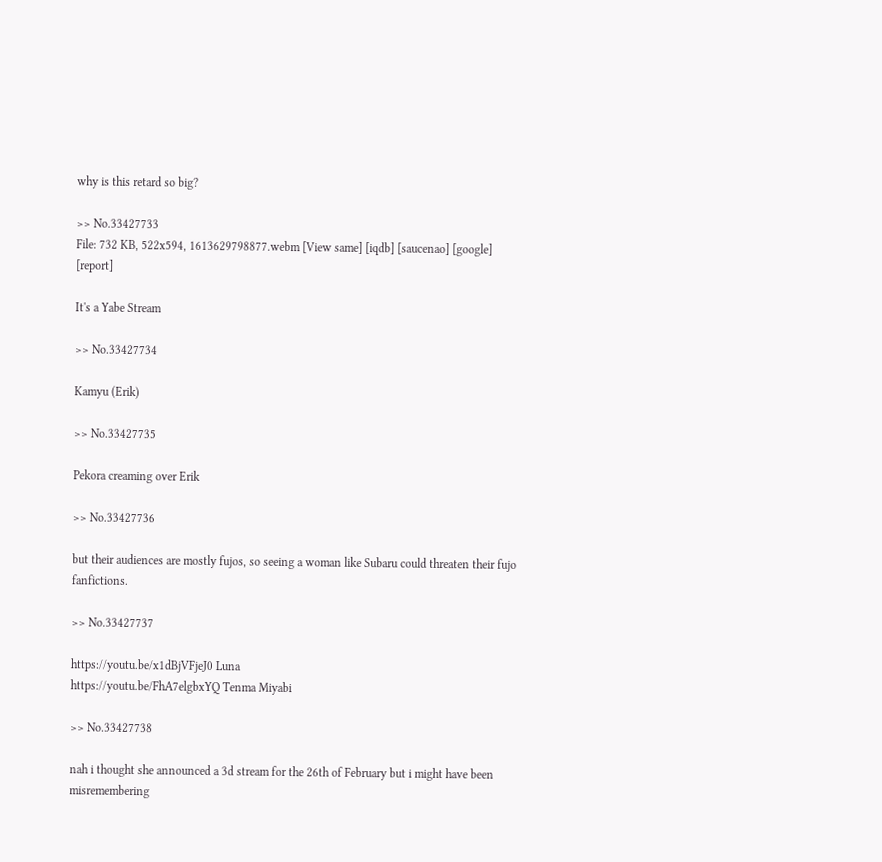why is this retard so big?

>> No.33427733
File: 732 KB, 522x594, 1613629798877.webm [View same] [iqdb] [saucenao] [google] [report]

It's a Yabe Stream

>> No.33427734

Kamyu (Erik)

>> No.33427735

Pekora creaming over Erik

>> No.33427736

but their audiences are mostly fujos, so seeing a woman like Subaru could threaten their fujo fanfictions.

>> No.33427737

https://youtu.be/x1dBjVFjeJ0 Luna
https://youtu.be/FhA7elgbxYQ Tenma Miyabi

>> No.33427738

nah i thought she announced a 3d stream for the 26th of February but i might have been misremembering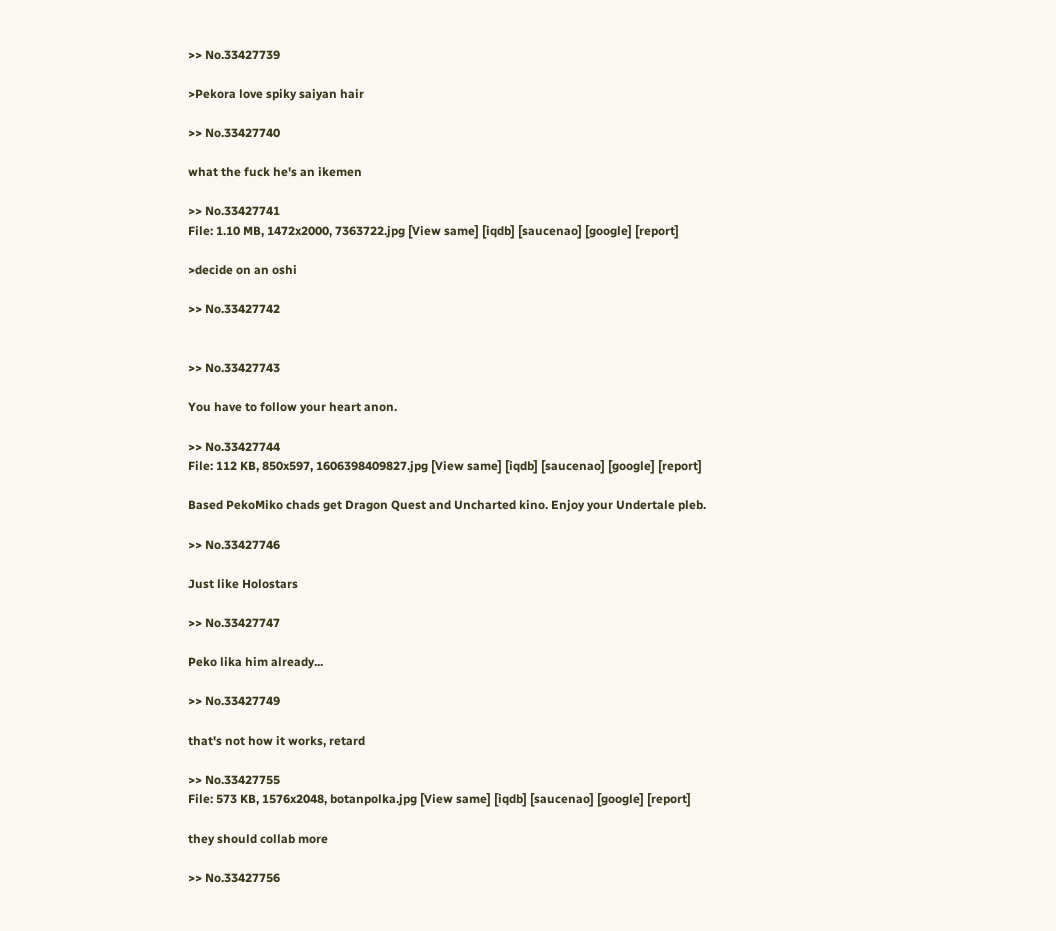>> No.33427739

>Pekora love spiky saiyan hair

>> No.33427740

what the fuck he's an ikemen

>> No.33427741
File: 1.10 MB, 1472x2000, 7363722.jpg [View same] [iqdb] [saucenao] [google] [report]

>decide on an oshi

>> No.33427742


>> No.33427743

You have to follow your heart anon.

>> No.33427744
File: 112 KB, 850x597, 1606398409827.jpg [View same] [iqdb] [saucenao] [google] [report]

Based PekoMiko chads get Dragon Quest and Uncharted kino. Enjoy your Undertale pleb.

>> No.33427746

Just like Holostars

>> No.33427747

Peko lika him already...

>> No.33427749

that's not how it works, retard

>> No.33427755
File: 573 KB, 1576x2048, botanpolka.jpg [View same] [iqdb] [saucenao] [google] [report]

they should collab more

>> No.33427756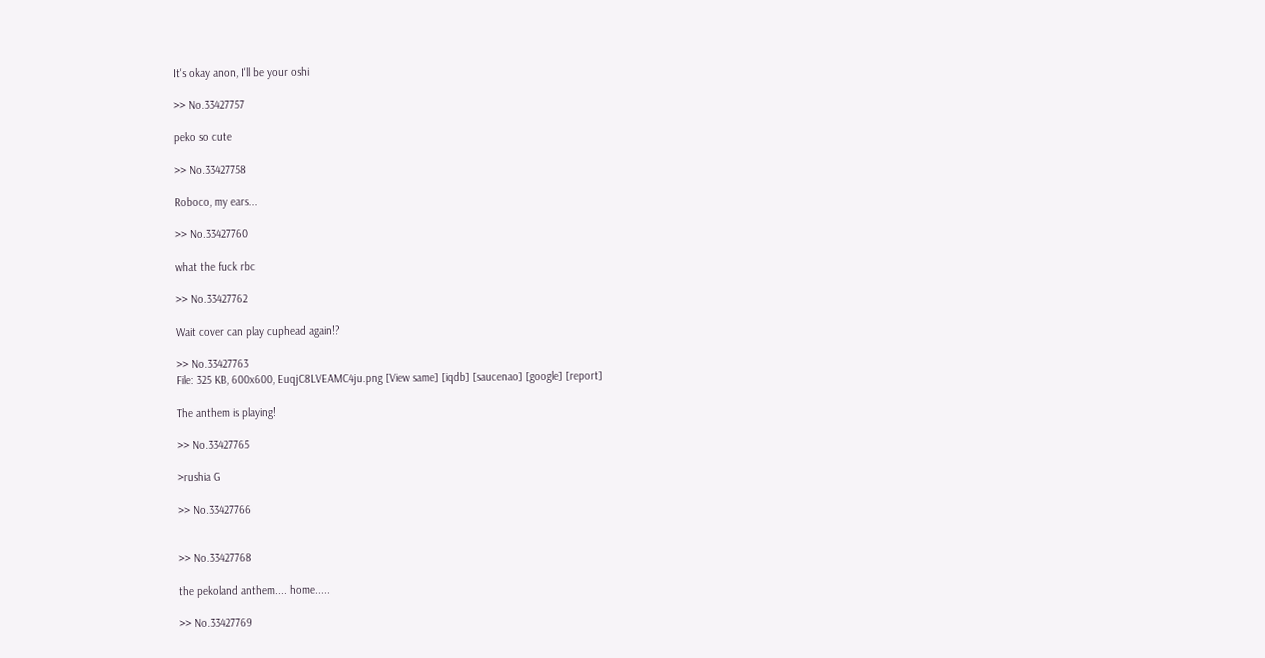It's okay anon, I'll be your oshi

>> No.33427757

peko so cute

>> No.33427758

Roboco, my ears...

>> No.33427760

what the fuck rbc

>> No.33427762

Wait cover can play cuphead again!?

>> No.33427763
File: 325 KB, 600x600, EuqjC8LVEAMC4ju.png [View same] [iqdb] [saucenao] [google] [report]

The anthem is playing!

>> No.33427765

>rushia G

>> No.33427766


>> No.33427768

the pekoland anthem.... home.....

>> No.33427769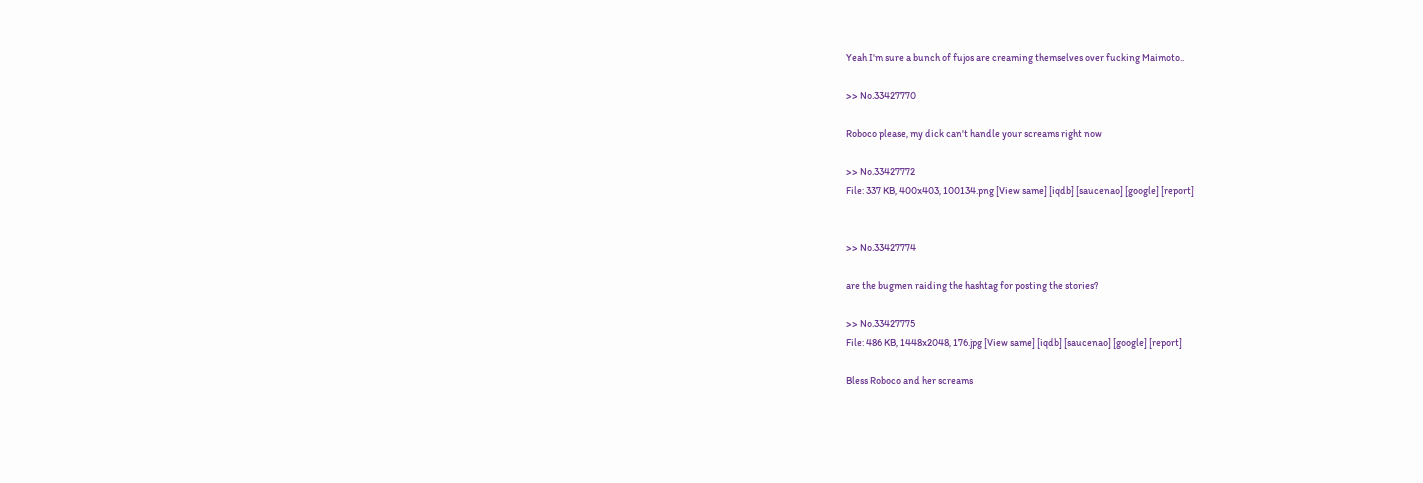Yeah I'm sure a bunch of fujos are creaming themselves over fucking Maimoto..

>> No.33427770

Roboco please, my dick can't handle your screams right now

>> No.33427772
File: 337 KB, 400x403, 100134.png [View same] [iqdb] [saucenao] [google] [report]


>> No.33427774

are the bugmen raiding the hashtag for posting the stories?

>> No.33427775
File: 486 KB, 1448x2048, 176.jpg [View same] [iqdb] [saucenao] [google] [report]

Bless Roboco and her screams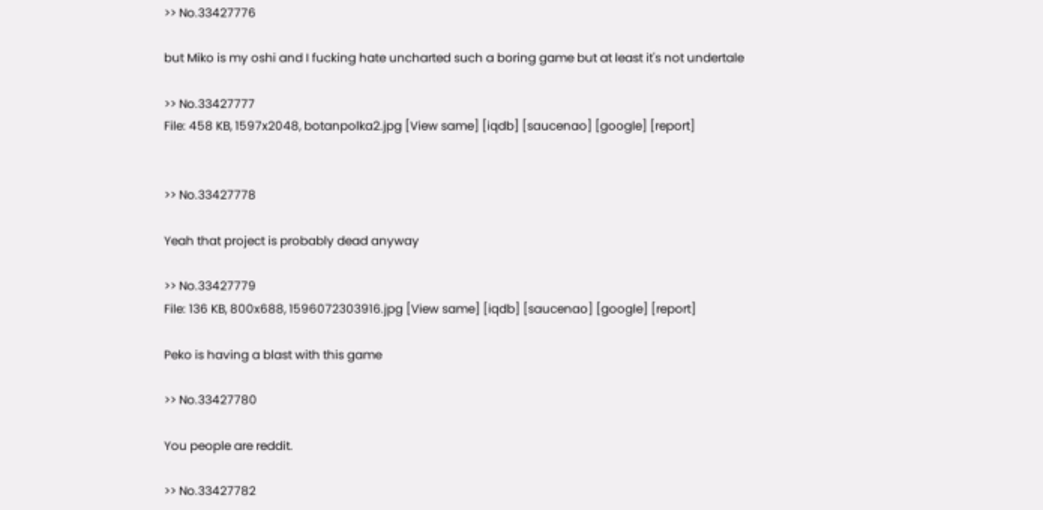>> No.33427776

but Miko is my oshi and I fucking hate uncharted such a boring game but at least it's not undertale

>> No.33427777
File: 458 KB, 1597x2048, botanpolka2.jpg [View same] [iqdb] [saucenao] [google] [report]


>> No.33427778

Yeah that project is probably dead anyway

>> No.33427779
File: 136 KB, 800x688, 1596072303916.jpg [View same] [iqdb] [saucenao] [google] [report]

Peko is having a blast with this game

>> No.33427780

You people are reddit.

>> No.33427782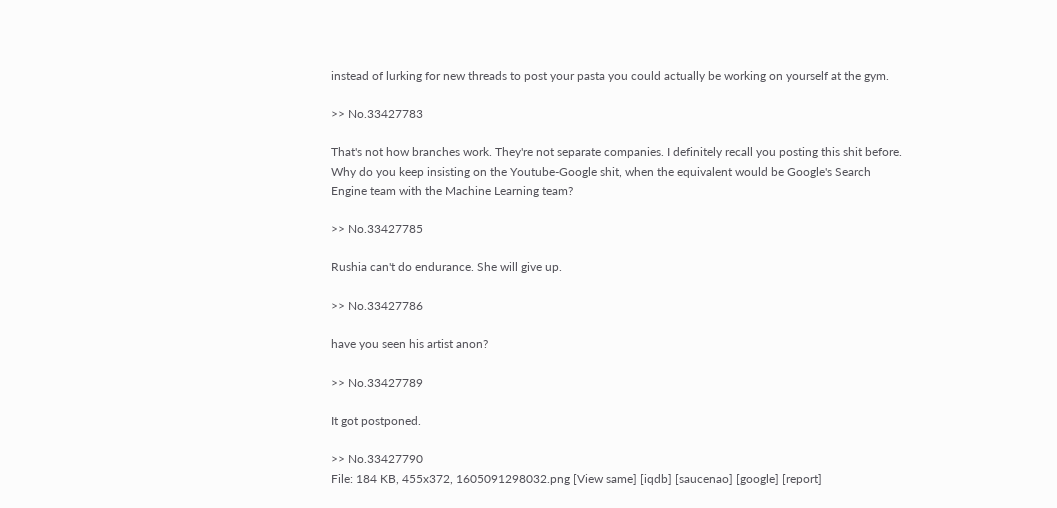instead of lurking for new threads to post your pasta you could actually be working on yourself at the gym.

>> No.33427783

That's not how branches work. They're not separate companies. I definitely recall you posting this shit before. Why do you keep insisting on the Youtube-Google shit, when the equivalent would be Google's Search Engine team with the Machine Learning team?

>> No.33427785

Rushia can't do endurance. She will give up.

>> No.33427786

have you seen his artist anon?

>> No.33427789

It got postponed.

>> No.33427790
File: 184 KB, 455x372, 1605091298032.png [View same] [iqdb] [saucenao] [google] [report]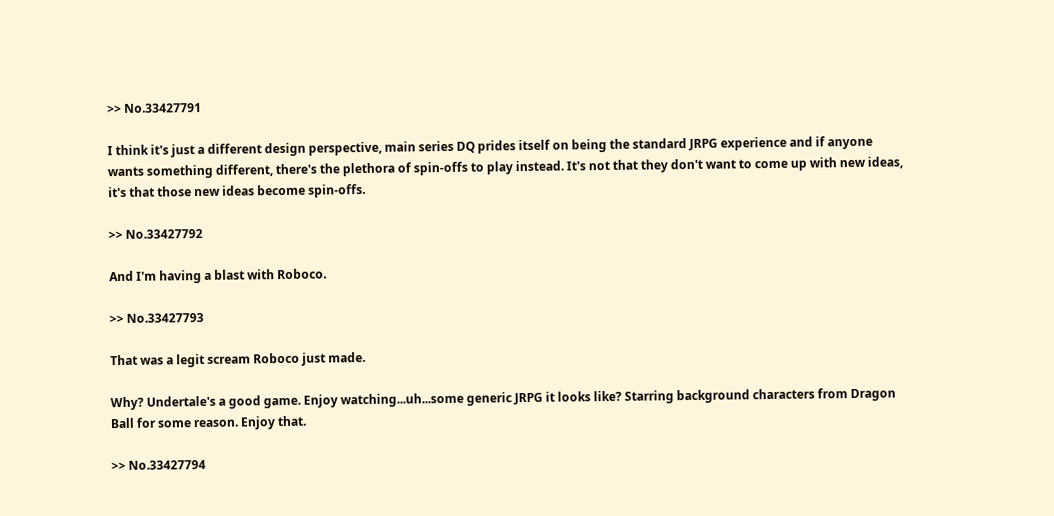>> No.33427791

I think it's just a different design perspective, main series DQ prides itself on being the standard JRPG experience and if anyone wants something different, there's the plethora of spin-offs to play instead. It's not that they don't want to come up with new ideas, it's that those new ideas become spin-offs.

>> No.33427792

And I'm having a blast with Roboco.

>> No.33427793

That was a legit scream Roboco just made.

Why? Undertale's a good game. Enjoy watching...uh...some generic JRPG it looks like? Starring background characters from Dragon Ball for some reason. Enjoy that.

>> No.33427794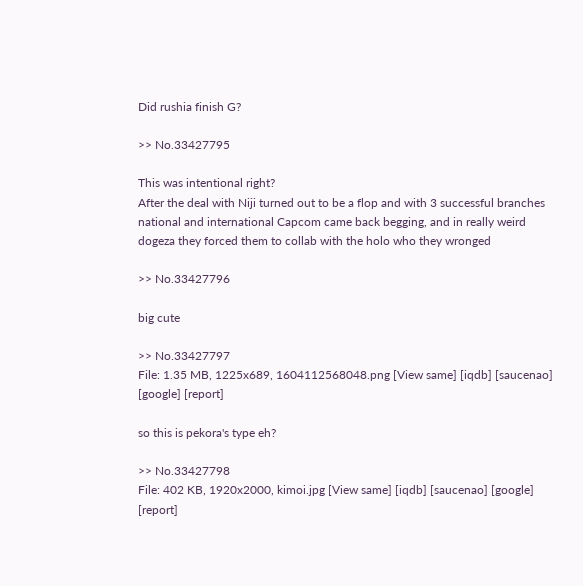Did rushia finish G?

>> No.33427795

This was intentional right?
After the deal with Niji turned out to be a flop and with 3 successful branches national and international Capcom came back begging, and in really weird dogeza they forced them to collab with the holo who they wronged

>> No.33427796

big cute

>> No.33427797
File: 1.35 MB, 1225x689, 1604112568048.png [View same] [iqdb] [saucenao] [google] [report]

so this is pekora's type eh?

>> No.33427798
File: 402 KB, 1920x2000, kimoi.jpg [View same] [iqdb] [saucenao] [google] [report]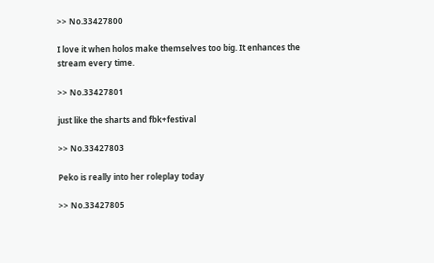>> No.33427800

I love it when holos make themselves too big. It enhances the stream every time.

>> No.33427801

just like the sharts and fbk+festival

>> No.33427803

Peko is really into her roleplay today

>> No.33427805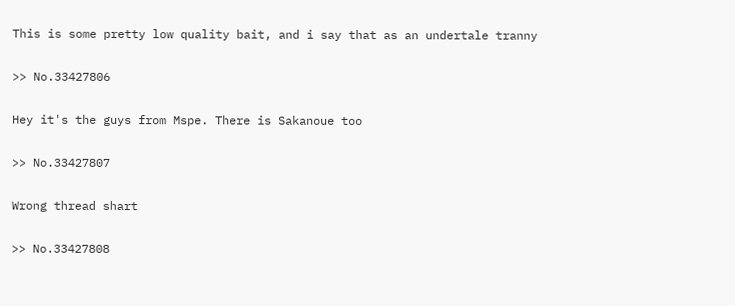This is some pretty low quality bait, and i say that as an undertale tranny

>> No.33427806

Hey it's the guys from Mspe. There is Sakanoue too

>> No.33427807

Wrong thread shart

>> No.33427808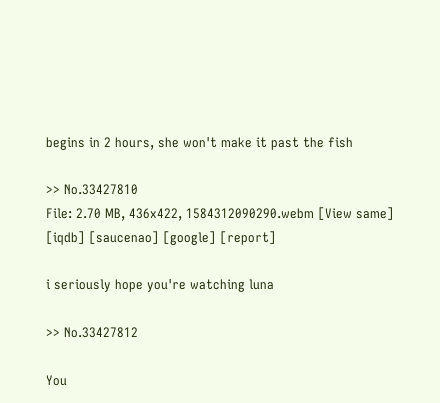begins in 2 hours, she won't make it past the fish

>> No.33427810
File: 2.70 MB, 436x422, 1584312090290.webm [View same] [iqdb] [saucenao] [google] [report]

i seriously hope you're watching luna

>> No.33427812

You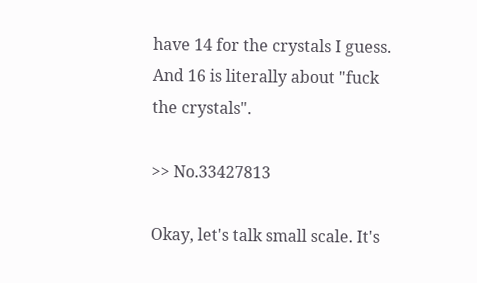have 14 for the crystals I guess.
And 16 is literally about "fuck the crystals".

>> No.33427813

Okay, let's talk small scale. It's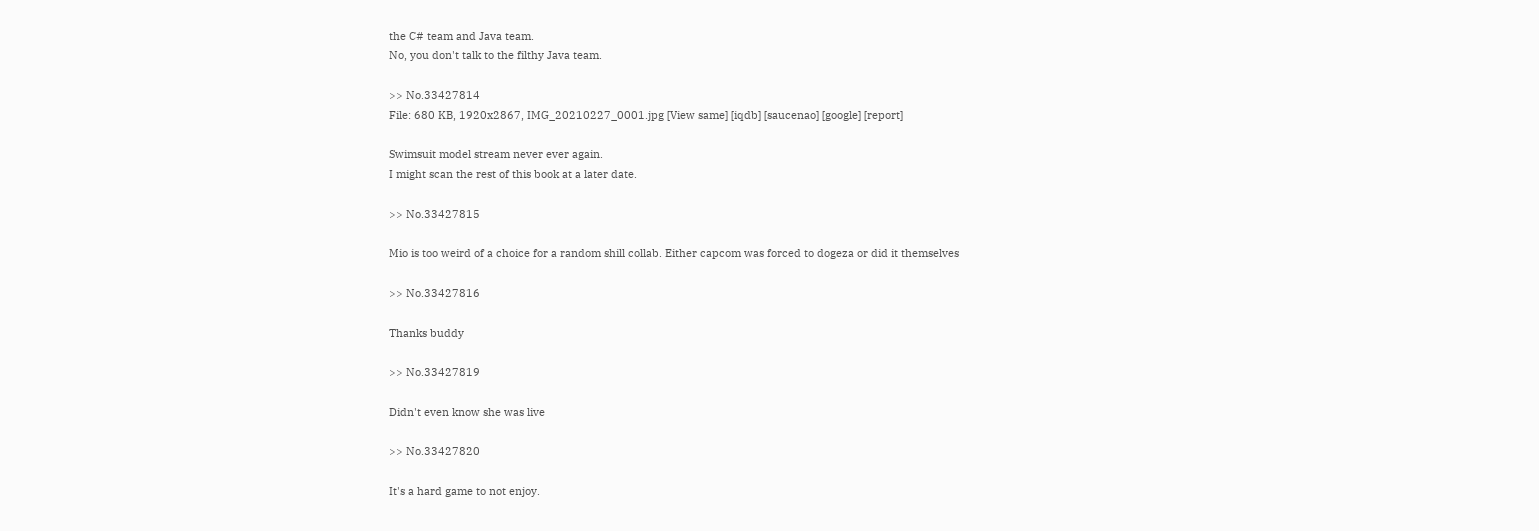the C# team and Java team.
No, you don't talk to the filthy Java team.

>> No.33427814
File: 680 KB, 1920x2867, IMG_20210227_0001.jpg [View same] [iqdb] [saucenao] [google] [report]

Swimsuit model stream never ever again.
I might scan the rest of this book at a later date.

>> No.33427815

Mio is too weird of a choice for a random shill collab. Either capcom was forced to dogeza or did it themselves

>> No.33427816

Thanks buddy

>> No.33427819

Didn't even know she was live

>> No.33427820

It's a hard game to not enjoy.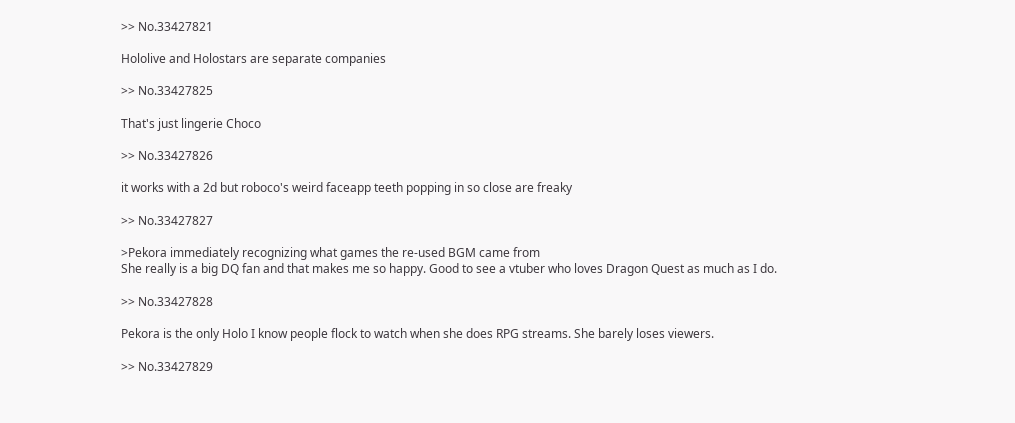>> No.33427821

Hololive and Holostars are separate companies

>> No.33427825

That's just lingerie Choco

>> No.33427826

it works with a 2d but roboco's weird faceapp teeth popping in so close are freaky

>> No.33427827

>Pekora immediately recognizing what games the re-used BGM came from
She really is a big DQ fan and that makes me so happy. Good to see a vtuber who loves Dragon Quest as much as I do.

>> No.33427828

Pekora is the only Holo I know people flock to watch when she does RPG streams. She barely loses viewers.

>> No.33427829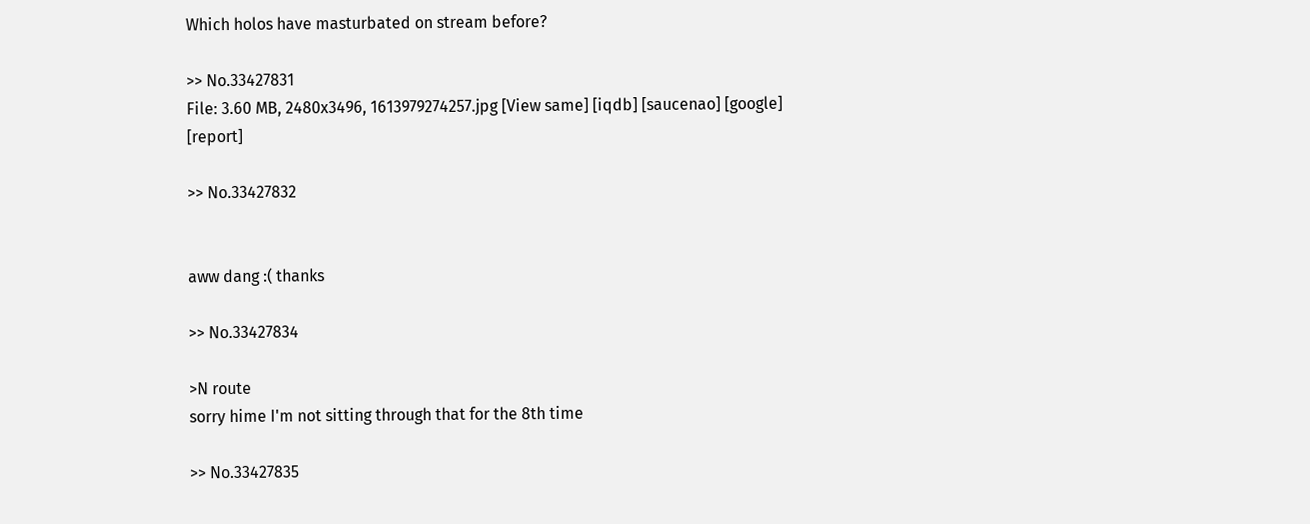Which holos have masturbated on stream before?

>> No.33427831
File: 3.60 MB, 2480x3496, 1613979274257.jpg [View same] [iqdb] [saucenao] [google] [report]

>> No.33427832


aww dang :( thanks

>> No.33427834

>N route
sorry hime I'm not sitting through that for the 8th time

>> No.33427835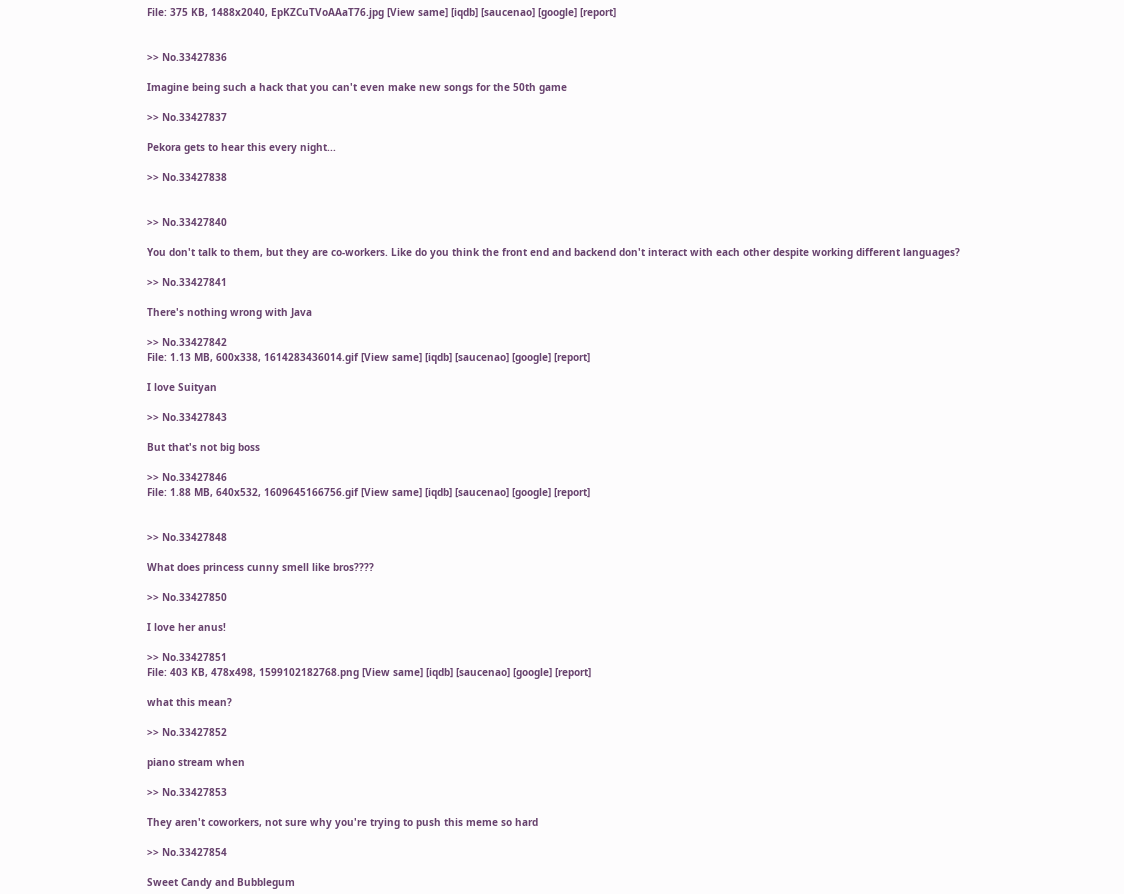File: 375 KB, 1488x2040, EpKZCuTVoAAaT76.jpg [View same] [iqdb] [saucenao] [google] [report]


>> No.33427836

Imagine being such a hack that you can't even make new songs for the 50th game

>> No.33427837

Pekora gets to hear this every night...

>> No.33427838


>> No.33427840

You don't talk to them, but they are co-workers. Like do you think the front end and backend don't interact with each other despite working different languages?

>> No.33427841

There's nothing wrong with Java

>> No.33427842
File: 1.13 MB, 600x338, 1614283436014.gif [View same] [iqdb] [saucenao] [google] [report]

I love Suityan

>> No.33427843

But that's not big boss

>> No.33427846
File: 1.88 MB, 640x532, 1609645166756.gif [View same] [iqdb] [saucenao] [google] [report]


>> No.33427848

What does princess cunny smell like bros????

>> No.33427850

I love her anus!

>> No.33427851
File: 403 KB, 478x498, 1599102182768.png [View same] [iqdb] [saucenao] [google] [report]

what this mean?

>> No.33427852

piano stream when

>> No.33427853

They aren't coworkers, not sure why you're trying to push this meme so hard

>> No.33427854

Sweet Candy and Bubblegum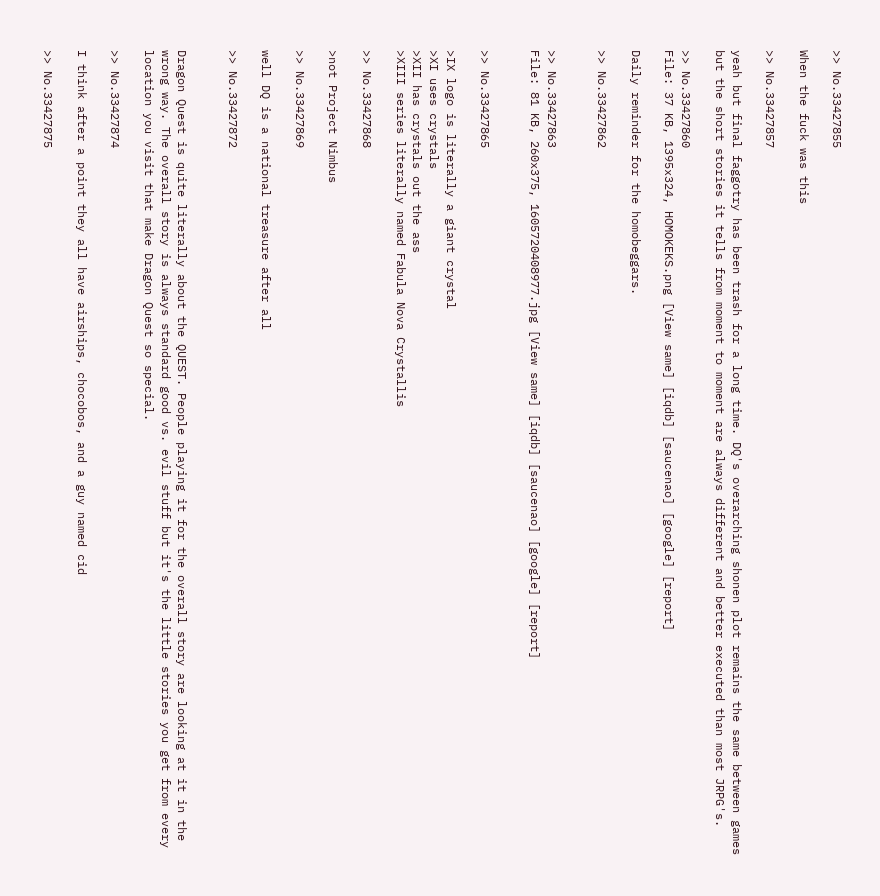>> No.33427855

When the fuck was this

>> No.33427857

yeah but final faggotry has been trash for a long time. DQ's overarching shonen plot remains the same between games but the short stories it tells from moment to moment are always different and better executed than most JRPG's.

>> No.33427860
File: 37 KB, 1395x324, HOMOKEKS.png [View same] [iqdb] [saucenao] [google] [report]

Daily reminder for the homobeggars.

>> No.33427862


>> No.33427863
File: 81 KB, 260x375, 1605720408977.jpg [View same] [iqdb] [saucenao] [google] [report]


>> No.33427865

>IX logo is literally a giant crystal
>XI uses crystals
>XII has crystals out the ass
>XIII series literally named Fabula Nova Crystallis

>> No.33427868

>not Project Nimbus

>> No.33427869

well DQ is a national treasure after all

>> No.33427872


Dragon Quest is quite literally about the QUEST. People playing it for the overall story are looking at it in the wrong way. The overall story is always standard good vs. evil stuff but it's the little stories you get from every location you visit that make Dragon Quest so special.

>> No.33427874

I think after a point they all have airships, chocobos, and a guy named cid

>> No.33427875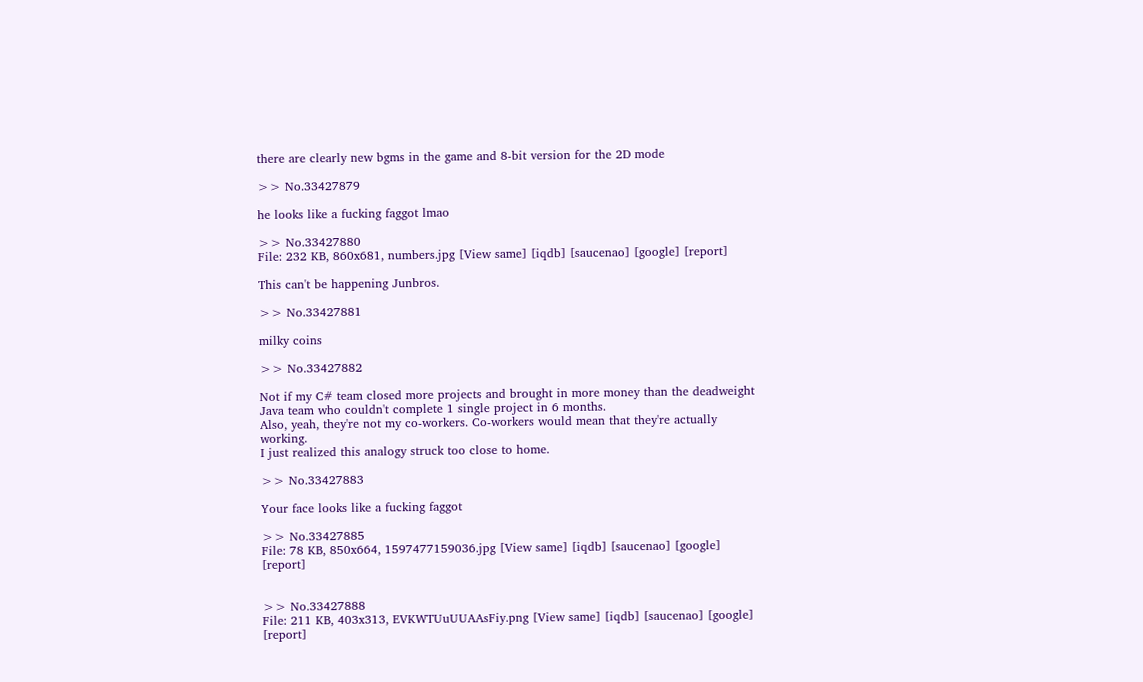there are clearly new bgms in the game and 8-bit version for the 2D mode

>> No.33427879

he looks like a fucking faggot lmao

>> No.33427880
File: 232 KB, 860x681, numbers.jpg [View same] [iqdb] [saucenao] [google] [report]

This can't be happening Junbros.

>> No.33427881

milky coins

>> No.33427882

Not if my C# team closed more projects and brought in more money than the deadweight Java team who couldn't complete 1 single project in 6 months.
Also, yeah, they're not my co-workers. Co-workers would mean that they're actually working.
I just realized this analogy struck too close to home.

>> No.33427883

Your face looks like a fucking faggot

>> No.33427885
File: 78 KB, 850x664, 1597477159036.jpg [View same] [iqdb] [saucenao] [google] [report]


>> No.33427888
File: 211 KB, 403x313, EVKWTUuUUAAsFiy.png [View same] [iqdb] [saucenao] [google] [report]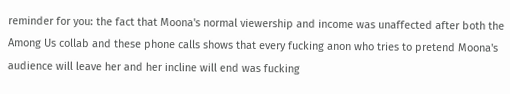reminder for you: the fact that Moona's normal viewership and income was unaffected after both the Among Us collab and these phone calls shows that every fucking anon who tries to pretend Moona's audience will leave her and her incline will end was fucking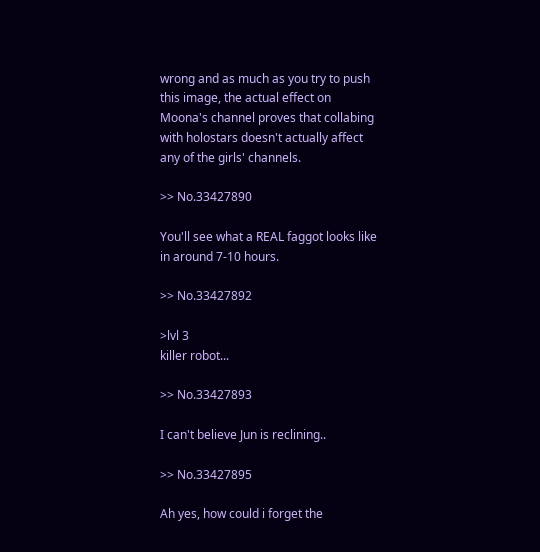wrong and as much as you try to push this image, the actual effect on Moona's channel proves that collabing with holostars doesn't actually affect any of the girls' channels.

>> No.33427890

You'll see what a REAL faggot looks like in around 7-10 hours.

>> No.33427892

>lvl 3
killer robot...

>> No.33427893

I can't believe Jun is reclining..

>> No.33427895

Ah yes, how could i forget the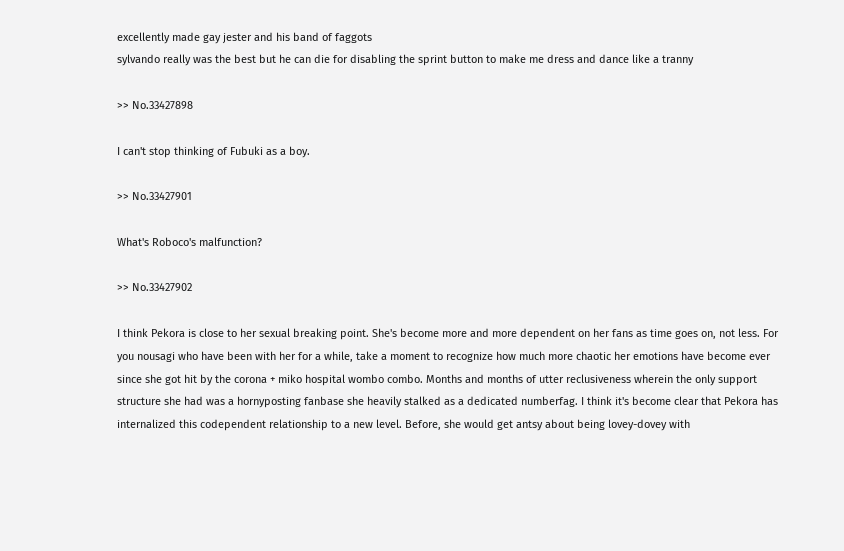excellently made gay jester and his band of faggots
sylvando really was the best but he can die for disabling the sprint button to make me dress and dance like a tranny

>> No.33427898

I can't stop thinking of Fubuki as a boy.

>> No.33427901

What's Roboco's malfunction?

>> No.33427902

I think Pekora is close to her sexual breaking point. She's become more and more dependent on her fans as time goes on, not less. For you nousagi who have been with her for a while, take a moment to recognize how much more chaotic her emotions have become ever since she got hit by the corona + miko hospital wombo combo. Months and months of utter reclusiveness wherein the only support structure she had was a hornyposting fanbase she heavily stalked as a dedicated numberfag. I think it's become clear that Pekora has internalized this codependent relationship to a new level. Before, she would get antsy about being lovey-dovey with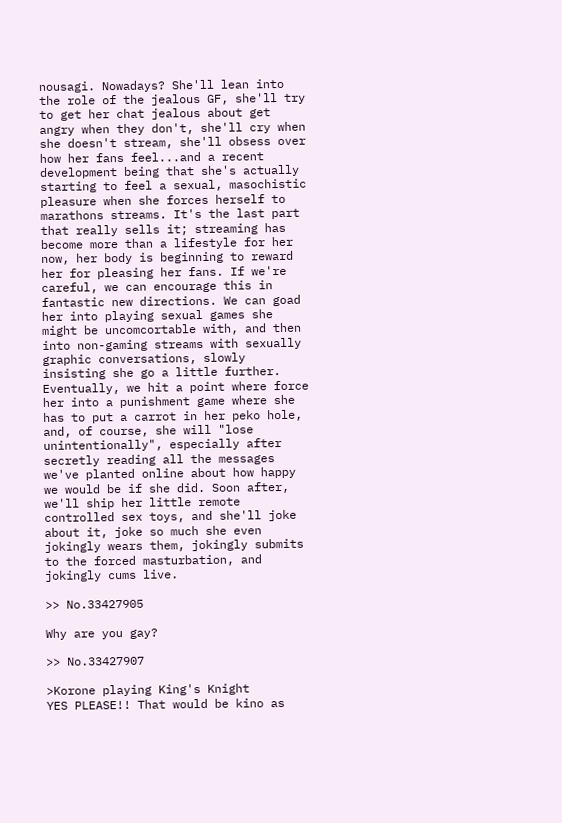nousagi. Nowadays? She'll lean into the role of the jealous GF, she'll try to get her chat jealous about get angry when they don't, she'll cry when she doesn't stream, she'll obsess over how her fans feel...and a recent development being that she's actually starting to feel a sexual, masochistic pleasure when she forces herself to marathons streams. It's the last part that really sells it; streaming has become more than a lifestyle for her now, her body is beginning to reward her for pleasing her fans. If we're careful, we can encourage this in fantastic new directions. We can goad her into playing sexual games she might be uncomcortable with, and then into non-gaming streams with sexually graphic conversations, slowly insisting she go a little further. Eventually, we hit a point where force her into a punishment game where she has to put a carrot in her peko hole, and, of course, she will "lose unintentionally", especially after secretly reading all the messages we've planted online about how happy we would be if she did. Soon after, we'll ship her little remote controlled sex toys, and she'll joke about it, joke so much she even jokingly wears them, jokingly submits to the forced masturbation, and jokingly cums live.

>> No.33427905

Why are you gay?

>> No.33427907

>Korone playing King's Knight
YES PLEASE!! That would be kino as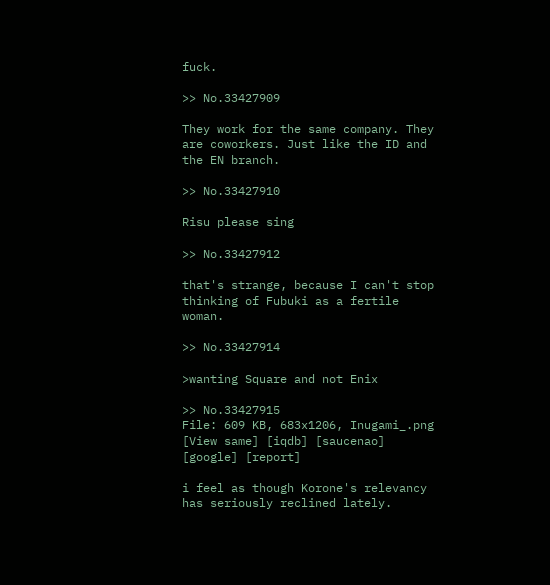fuck.

>> No.33427909

They work for the same company. They are coworkers. Just like the ID and the EN branch.

>> No.33427910

Risu please sing

>> No.33427912

that's strange, because I can't stop thinking of Fubuki as a fertile woman.

>> No.33427914

>wanting Square and not Enix

>> No.33427915
File: 609 KB, 683x1206, Inugami_.png [View same] [iqdb] [saucenao] [google] [report]

i feel as though Korone's relevancy has seriously reclined lately.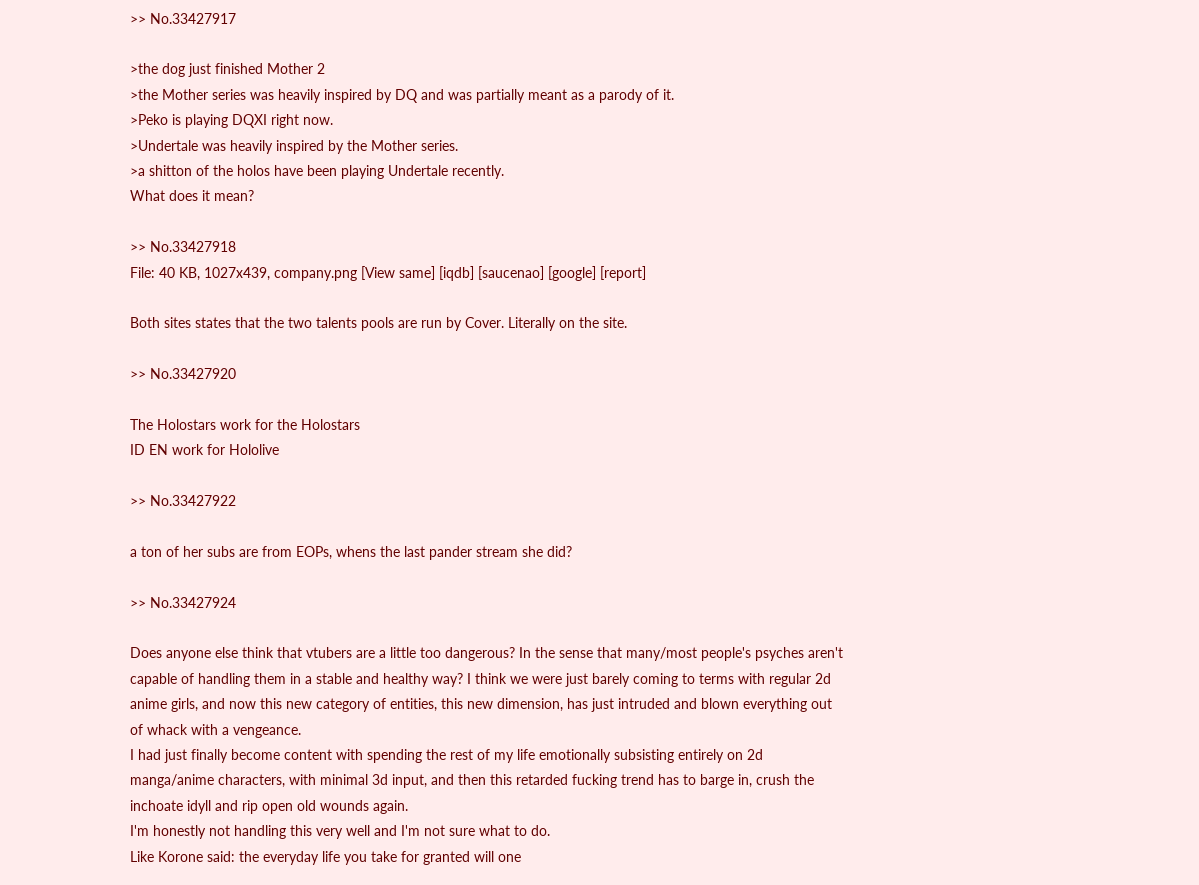>> No.33427917

>the dog just finished Mother 2
>the Mother series was heavily inspired by DQ and was partially meant as a parody of it.
>Peko is playing DQXI right now.
>Undertale was heavily inspired by the Mother series.
>a shitton of the holos have been playing Undertale recently.
What does it mean?

>> No.33427918
File: 40 KB, 1027x439, company.png [View same] [iqdb] [saucenao] [google] [report]

Both sites states that the two talents pools are run by Cover. Literally on the site.

>> No.33427920

The Holostars work for the Holostars
ID EN work for Hololive

>> No.33427922

a ton of her subs are from EOPs, whens the last pander stream she did?

>> No.33427924

Does anyone else think that vtubers are a little too dangerous? In the sense that many/most people's psyches aren't capable of handling them in a stable and healthy way? I think we were just barely coming to terms with regular 2d anime girls, and now this new category of entities, this new dimension, has just intruded and blown everything out of whack with a vengeance.
I had just finally become content with spending the rest of my life emotionally subsisting entirely on 2d manga/anime characters, with minimal 3d input, and then this retarded fucking trend has to barge in, crush the inchoate idyll and rip open old wounds again.
I'm honestly not handling this very well and I'm not sure what to do.
Like Korone said: the everyday life you take for granted will one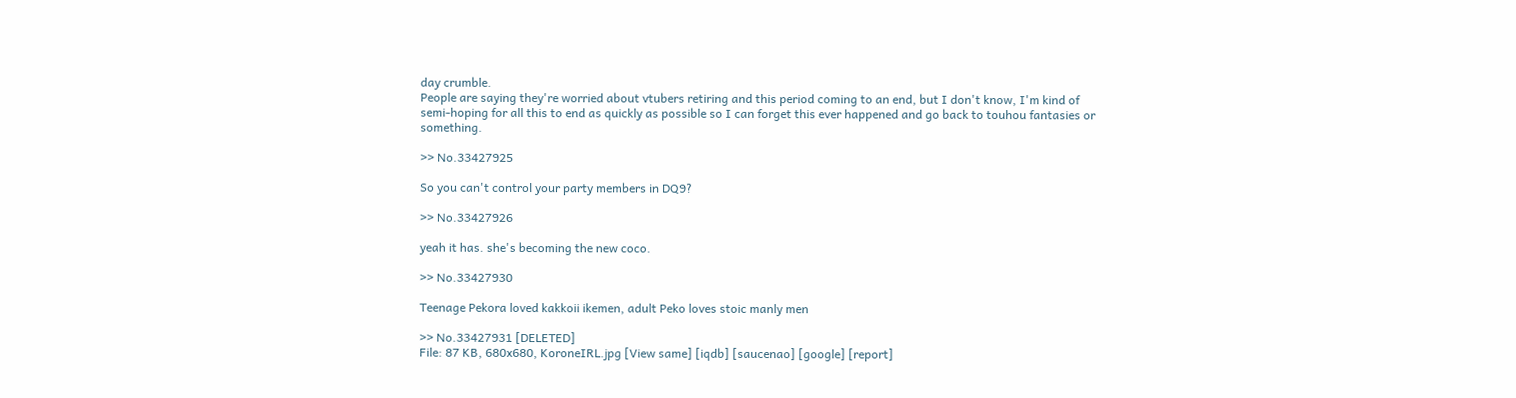day crumble.
People are saying they're worried about vtubers retiring and this period coming to an end, but I don't know, I'm kind of semi-hoping for all this to end as quickly as possible so I can forget this ever happened and go back to touhou fantasies or something.

>> No.33427925

So you can't control your party members in DQ9?

>> No.33427926

yeah it has. she's becoming the new coco.

>> No.33427930

Teenage Pekora loved kakkoii ikemen, adult Peko loves stoic manly men

>> No.33427931 [DELETED]
File: 87 KB, 680x680, KoroneIRL.jpg [View same] [iqdb] [saucenao] [google] [report]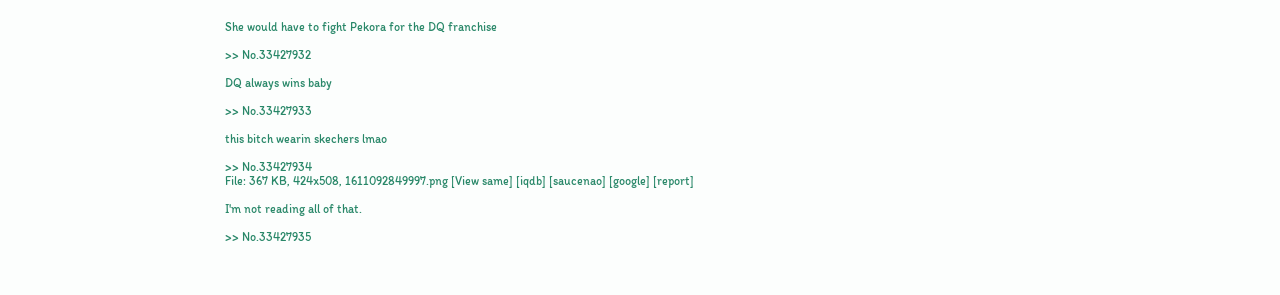She would have to fight Pekora for the DQ franchise

>> No.33427932

DQ always wins baby

>> No.33427933

this bitch wearin skechers lmao

>> No.33427934
File: 367 KB, 424x508, 1611092849997.png [View same] [iqdb] [saucenao] [google] [report]

I'm not reading all of that.

>> No.33427935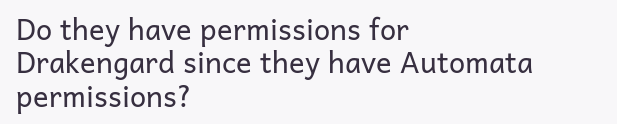Do they have permissions for Drakengard since they have Automata permissions?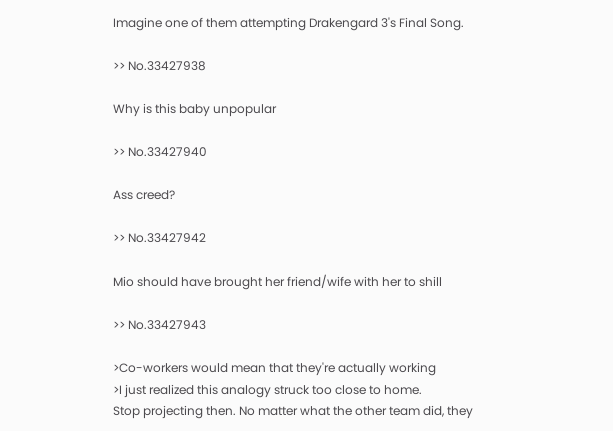Imagine one of them attempting Drakengard 3's Final Song.

>> No.33427938

Why is this baby unpopular

>> No.33427940

Ass creed?

>> No.33427942

Mio should have brought her friend/wife with her to shill

>> No.33427943

>Co-workers would mean that they're actually working
>I just realized this analogy struck too close to home.
Stop projecting then. No matter what the other team did, they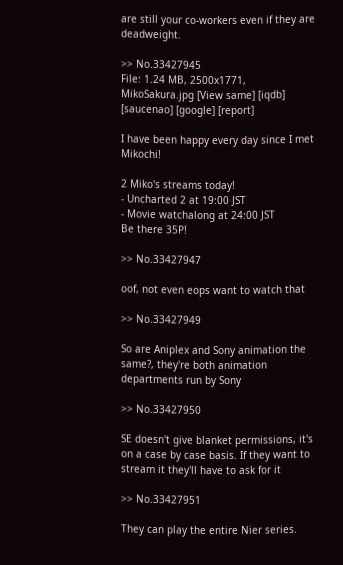are still your co-workers even if they are deadweight.

>> No.33427945
File: 1.24 MB, 2500x1771, MikoSakura.jpg [View same] [iqdb] [saucenao] [google] [report]

I have been happy every day since I met Mikochi!

2 Miko's streams today!
- Uncharted 2 at 19:00 JST
- Movie watchalong at 24:00 JST
Be there 35P!

>> No.33427947

oof, not even eops want to watch that

>> No.33427949

So are Aniplex and Sony animation the same?, they're both animation departments run by Sony

>> No.33427950

SE doesn't give blanket permissions, it's on a case by case basis. If they want to stream it they'll have to ask for it

>> No.33427951

They can play the entire Nier series.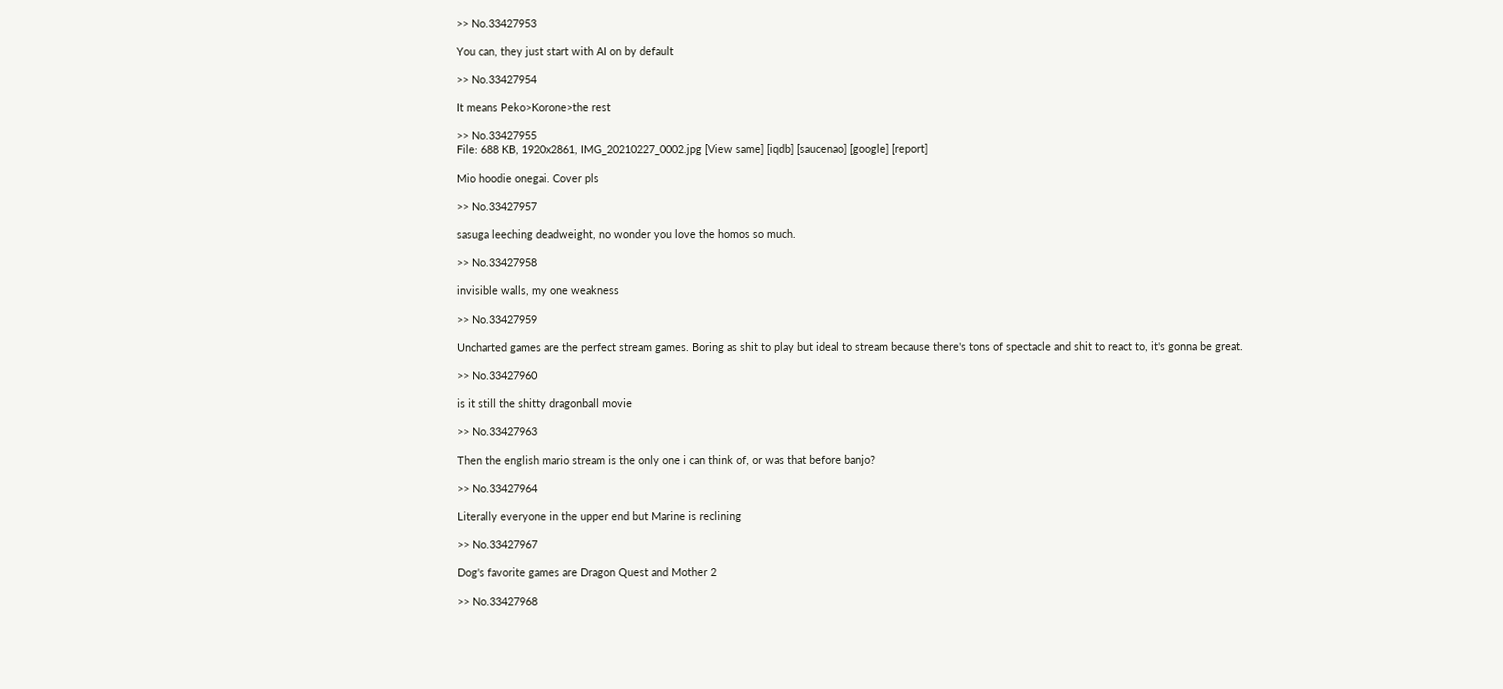>> No.33427953

You can, they just start with AI on by default

>> No.33427954

It means Peko>Korone>the rest

>> No.33427955
File: 688 KB, 1920x2861, IMG_20210227_0002.jpg [View same] [iqdb] [saucenao] [google] [report]

Mio hoodie onegai. Cover pls

>> No.33427957

sasuga leeching deadweight, no wonder you love the homos so much.

>> No.33427958

invisible walls, my one weakness

>> No.33427959

Uncharted games are the perfect stream games. Boring as shit to play but ideal to stream because there's tons of spectacle and shit to react to, it's gonna be great.

>> No.33427960

is it still the shitty dragonball movie

>> No.33427963

Then the english mario stream is the only one i can think of, or was that before banjo?

>> No.33427964

Literally everyone in the upper end but Marine is reclining

>> No.33427967

Dog's favorite games are Dragon Quest and Mother 2

>> No.33427968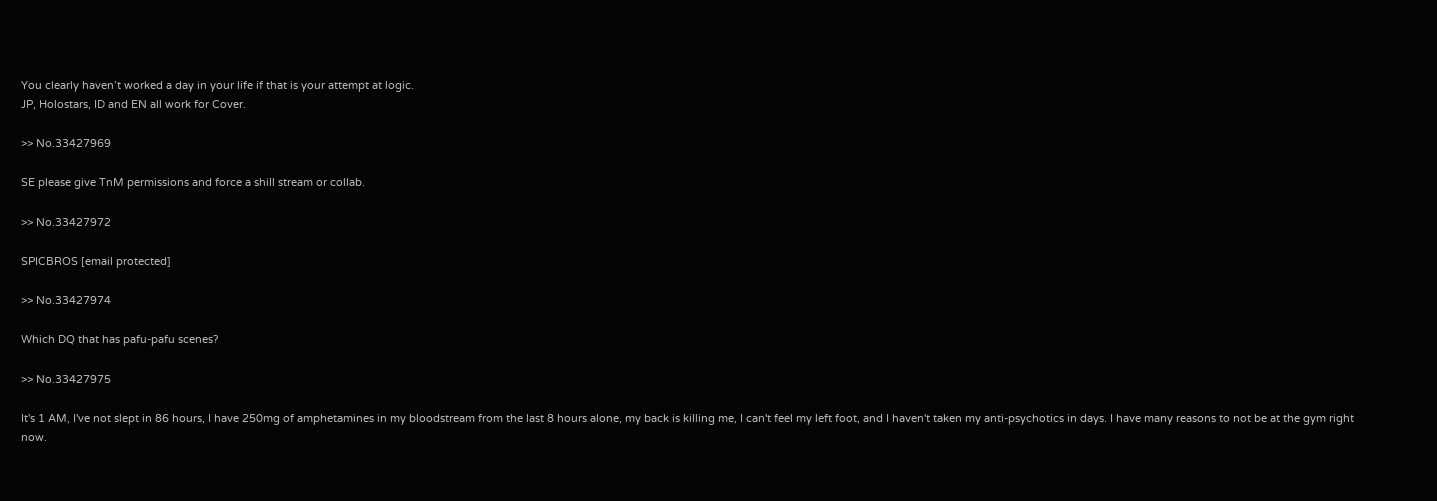You clearly haven’t worked a day in your life if that is your attempt at logic.
JP, Holostars, ID and EN all work for Cover.

>> No.33427969

SE please give TnM permissions and force a shill stream or collab.

>> No.33427972

SPICBROS [email protected]

>> No.33427974

Which DQ that has pafu-pafu scenes?

>> No.33427975

It's 1 AM, I've not slept in 86 hours, I have 250mg of amphetamines in my bloodstream from the last 8 hours alone, my back is killing me, I can't feel my left foot, and I haven't taken my anti-psychotics in days. I have many reasons to not be at the gym right now.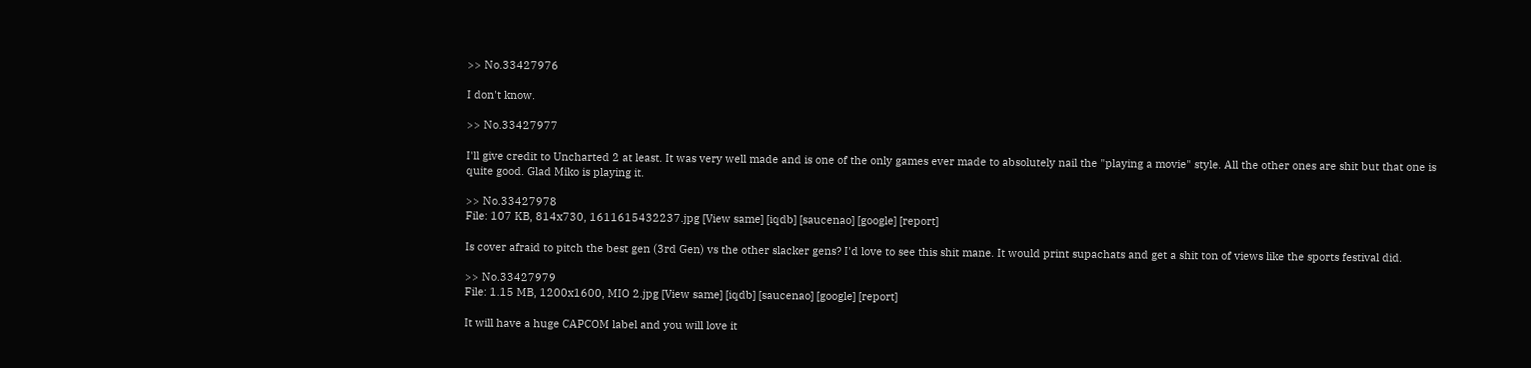>> No.33427976

I don't know.

>> No.33427977

I'll give credit to Uncharted 2 at least. It was very well made and is one of the only games ever made to absolutely nail the "playing a movie" style. All the other ones are shit but that one is quite good. Glad Miko is playing it.

>> No.33427978
File: 107 KB, 814x730, 1611615432237.jpg [View same] [iqdb] [saucenao] [google] [report]

Is cover afraid to pitch the best gen (3rd Gen) vs the other slacker gens? I'd love to see this shit mane. It would print supachats and get a shit ton of views like the sports festival did.

>> No.33427979
File: 1.15 MB, 1200x1600, MIO 2.jpg [View same] [iqdb] [saucenao] [google] [report]

It will have a huge CAPCOM label and you will love it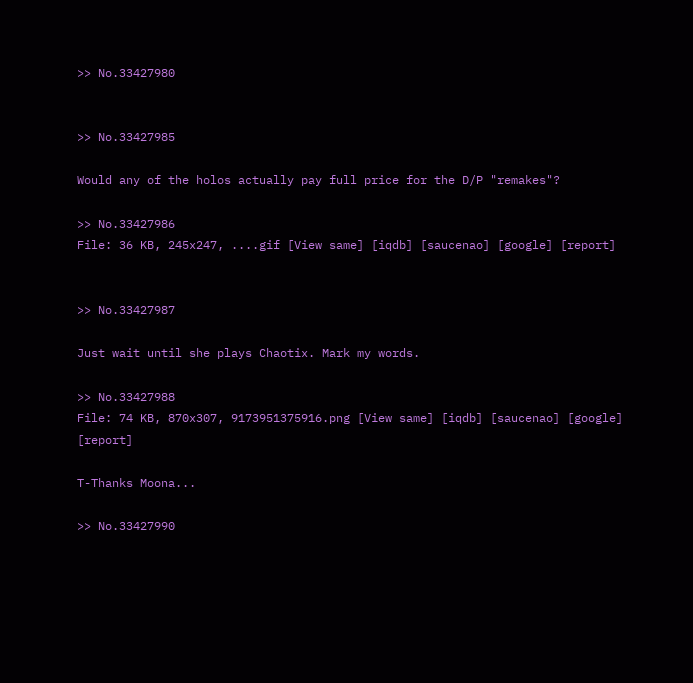>> No.33427980


>> No.33427985

Would any of the holos actually pay full price for the D/P "remakes"?

>> No.33427986
File: 36 KB, 245x247, ....gif [View same] [iqdb] [saucenao] [google] [report]


>> No.33427987

Just wait until she plays Chaotix. Mark my words.

>> No.33427988
File: 74 KB, 870x307, 9173951375916.png [View same] [iqdb] [saucenao] [google] [report]

T-Thanks Moona...

>> No.33427990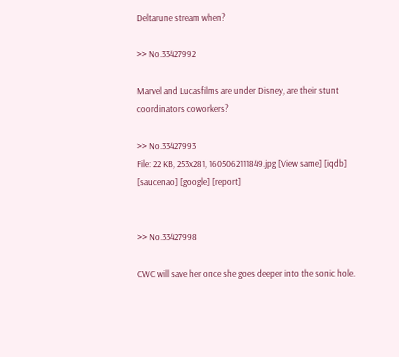Deltarune stream when?

>> No.33427992

Marvel and Lucasfilms are under Disney, are their stunt coordinators coworkers?

>> No.33427993
File: 22 KB, 253x281, 1605062111849.jpg [View same] [iqdb] [saucenao] [google] [report]


>> No.33427998

CWC will save her once she goes deeper into the sonic hole.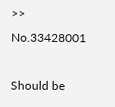>> No.33428001

Should be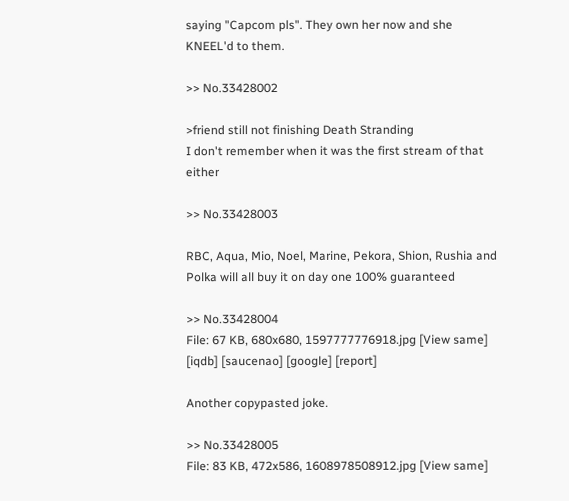saying "Capcom pls". They own her now and she KNEEL'd to them.

>> No.33428002

>friend still not finishing Death Stranding
I don't remember when it was the first stream of that either

>> No.33428003

RBC, Aqua, Mio, Noel, Marine, Pekora, Shion, Rushia and Polka will all buy it on day one 100% guaranteed

>> No.33428004
File: 67 KB, 680x680, 1597777776918.jpg [View same] [iqdb] [saucenao] [google] [report]

Another copypasted joke.

>> No.33428005
File: 83 KB, 472x586, 1608978508912.jpg [View same]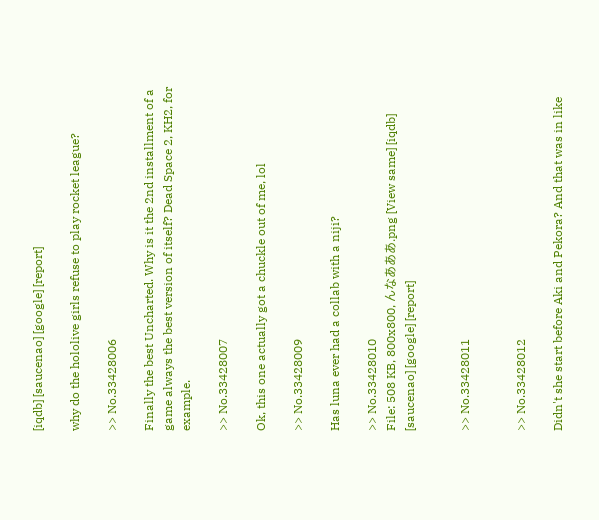[iqdb] [saucenao] [google] [report]

why do the hololive girls refuse to play rocket league?

>> No.33428006

Finally the best Uncharted. Why is it the 2nd installment of a game always the best version of itself? Dead Space 2, KH2, for example.

>> No.33428007

Ok, this one actually got a chuckle out of me, lol

>> No.33428009

Has luna ever had a collab with a niji?

>> No.33428010
File: 508 KB, 800x800, んなあああ.png [View same] [iqdb] [saucenao] [google] [report]


>> No.33428011


>> No.33428012

Didn't she start before Aki and Pekora? And that was in like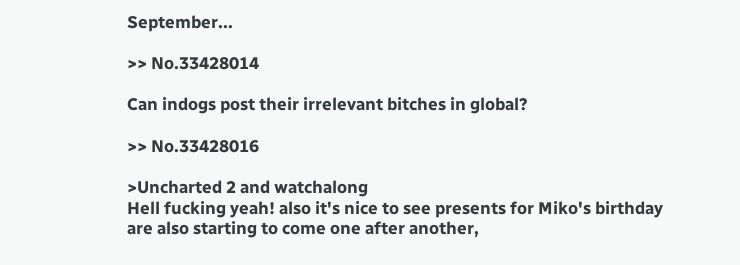September...

>> No.33428014

Can indogs post their irrelevant bitches in global?

>> No.33428016

>Uncharted 2 and watchalong
Hell fucking yeah! also it's nice to see presents for Miko's birthday are also starting to come one after another,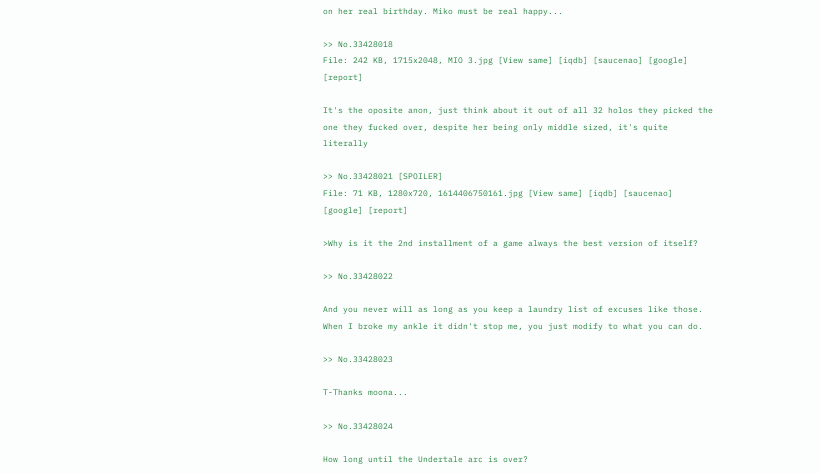on her real birthday. Miko must be real happy...

>> No.33428018
File: 242 KB, 1715x2048, MIO 3.jpg [View same] [iqdb] [saucenao] [google] [report]

It's the oposite anon, just think about it out of all 32 holos they picked the one they fucked over, despite her being only middle sized, it's quite literally

>> No.33428021 [SPOILER]
File: 71 KB, 1280x720, 1614406750161.jpg [View same] [iqdb] [saucenao] [google] [report]

>Why is it the 2nd installment of a game always the best version of itself?

>> No.33428022

And you never will as long as you keep a laundry list of excuses like those. When I broke my ankle it didn't stop me, you just modify to what you can do.

>> No.33428023

T-Thanks moona...

>> No.33428024

How long until the Undertale arc is over?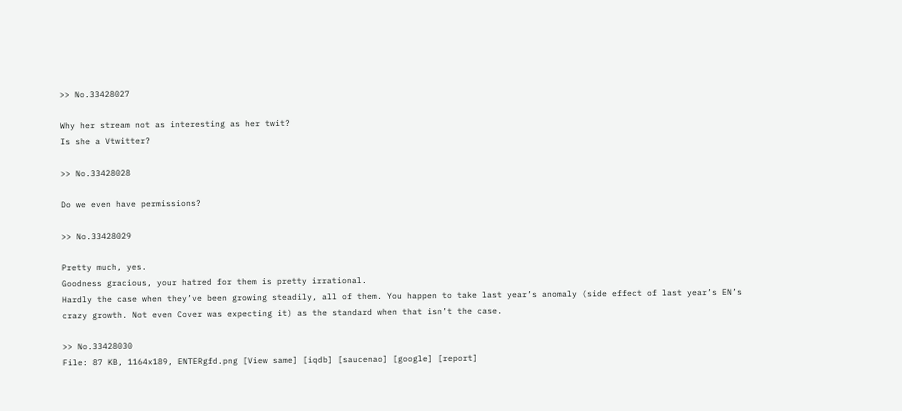>> No.33428027

Why her stream not as interesting as her twit?
Is she a Vtwitter?

>> No.33428028

Do we even have permissions?

>> No.33428029

Pretty much, yes.
Goodness gracious, your hatred for them is pretty irrational.
Hardly the case when they’ve been growing steadily, all of them. You happen to take last year’s anomaly (side effect of last year’s EN’s crazy growth. Not even Cover was expecting it) as the standard when that isn’t the case.

>> No.33428030
File: 87 KB, 1164x189, ENTERgfd.png [View same] [iqdb] [saucenao] [google] [report]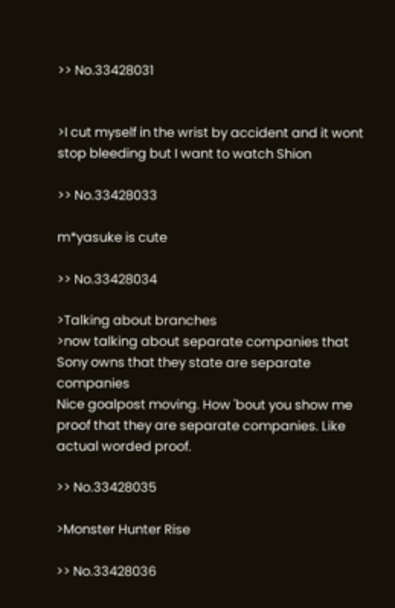>> No.33428031


>I cut myself in the wrist by accident and it wont stop bleeding but I want to watch Shion

>> No.33428033

m*yasuke is cute

>> No.33428034

>Talking about branches
>now talking about separate companies that Sony owns that they state are separate companies
Nice goalpost moving. How 'bout you show me proof that they are separate companies. Like actual worded proof.

>> No.33428035

>Monster Hunter Rise

>> No.33428036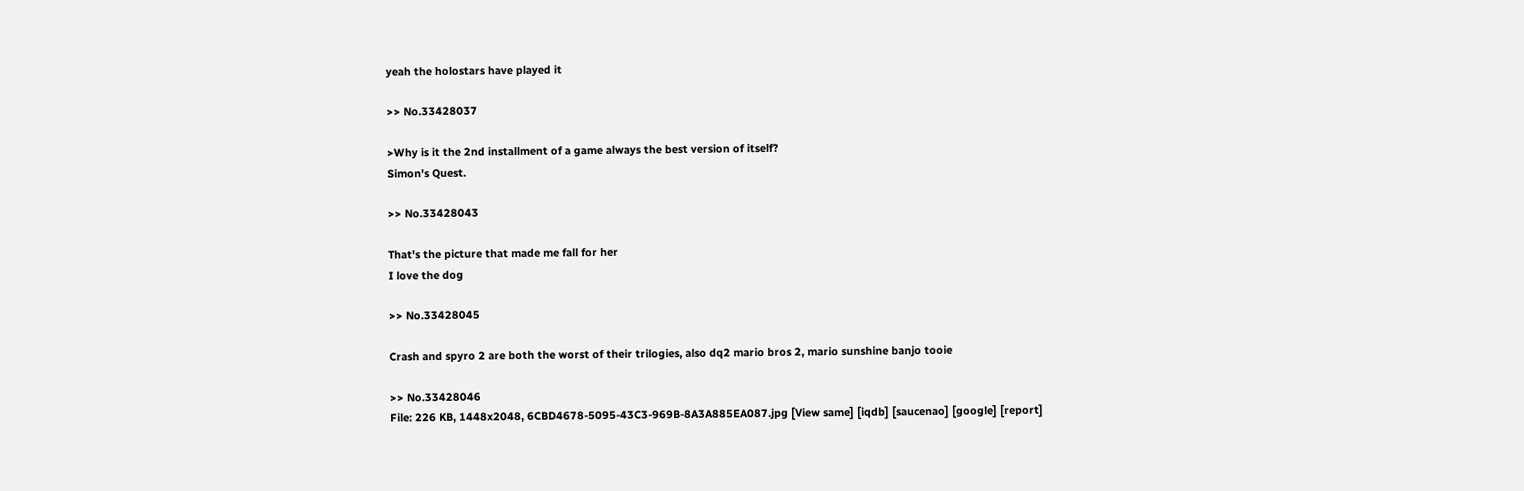yeah the holostars have played it

>> No.33428037

>Why is it the 2nd installment of a game always the best version of itself?
Simon's Quest.

>> No.33428043

That's the picture that made me fall for her
I love the dog

>> No.33428045

Crash and spyro 2 are both the worst of their trilogies, also dq2 mario bros 2, mario sunshine banjo tooie

>> No.33428046
File: 226 KB, 1448x2048, 6CBD4678-5095-43C3-969B-8A3A885EA087.jpg [View same] [iqdb] [saucenao] [google] [report]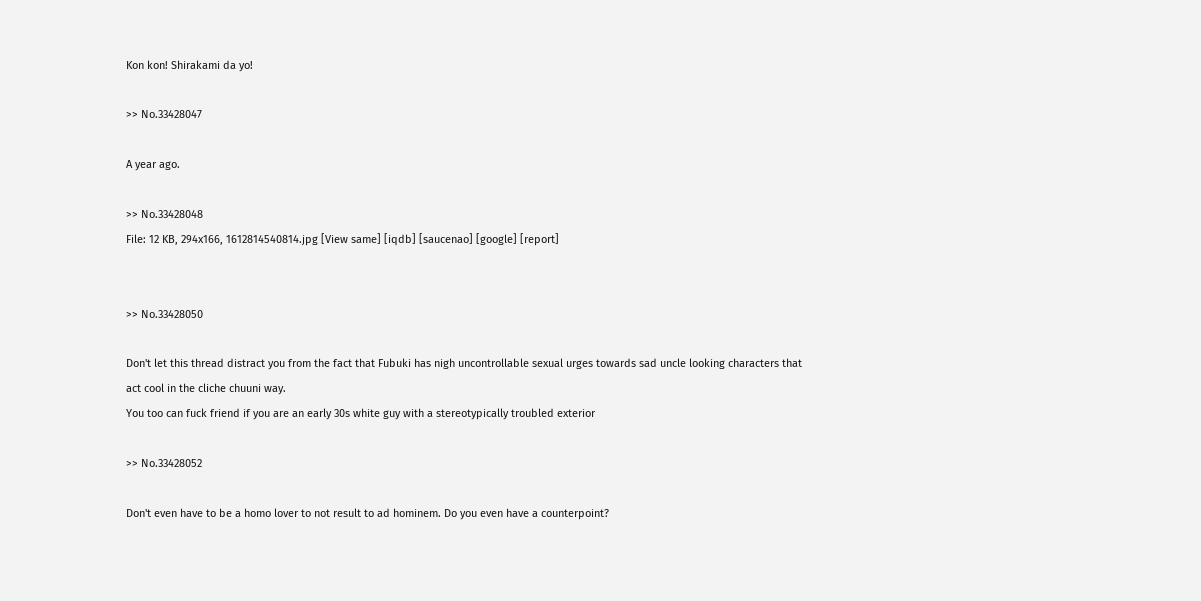Kon kon! Shirakami da yo!

>> No.33428047

A year ago.

>> No.33428048
File: 12 KB, 294x166, 1612814540814.jpg [View same] [iqdb] [saucenao] [google] [report]


>> No.33428050

Don't let this thread distract you from the fact that Fubuki has nigh uncontrollable sexual urges towards sad uncle looking characters that act cool in the cliche chuuni way.
You too can fuck friend if you are an early 30s white guy with a stereotypically troubled exterior

>> No.33428052

Don't even have to be a homo lover to not result to ad hominem. Do you even have a counterpoint?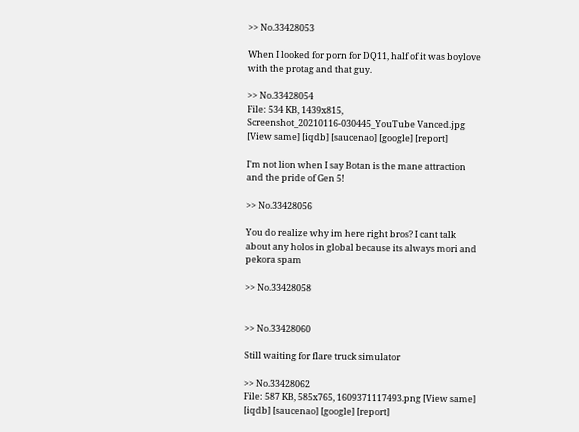>> No.33428053

When I looked for porn for DQ11, half of it was boylove with the protag and that guy.

>> No.33428054
File: 534 KB, 1439x815, Screenshot_20210116-030445_YouTube Vanced.jpg [View same] [iqdb] [saucenao] [google] [report]

I'm not lion when I say Botan is the mane attraction and the pride of Gen 5!

>> No.33428056

You do realize why im here right bros? I cant talk about any holos in global because its always mori and pekora spam

>> No.33428058


>> No.33428060

Still waiting for flare truck simulator

>> No.33428062
File: 587 KB, 585x765, 1609371117493.png [View same] [iqdb] [saucenao] [google] [report]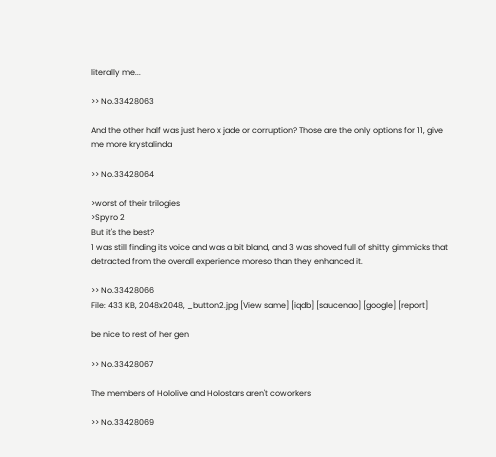literally me...

>> No.33428063

And the other half was just hero x jade or corruption? Those are the only options for 11, give me more krystalinda

>> No.33428064

>worst of their trilogies
>Spyro 2
But it's the best?
1 was still finding its voice and was a bit bland, and 3 was shoved full of shitty gimmicks that detracted from the overall experience moreso than they enhanced it.

>> No.33428066
File: 433 KB, 2048x2048, _button2.jpg [View same] [iqdb] [saucenao] [google] [report]

be nice to rest of her gen

>> No.33428067

The members of Hololive and Holostars aren't coworkers

>> No.33428069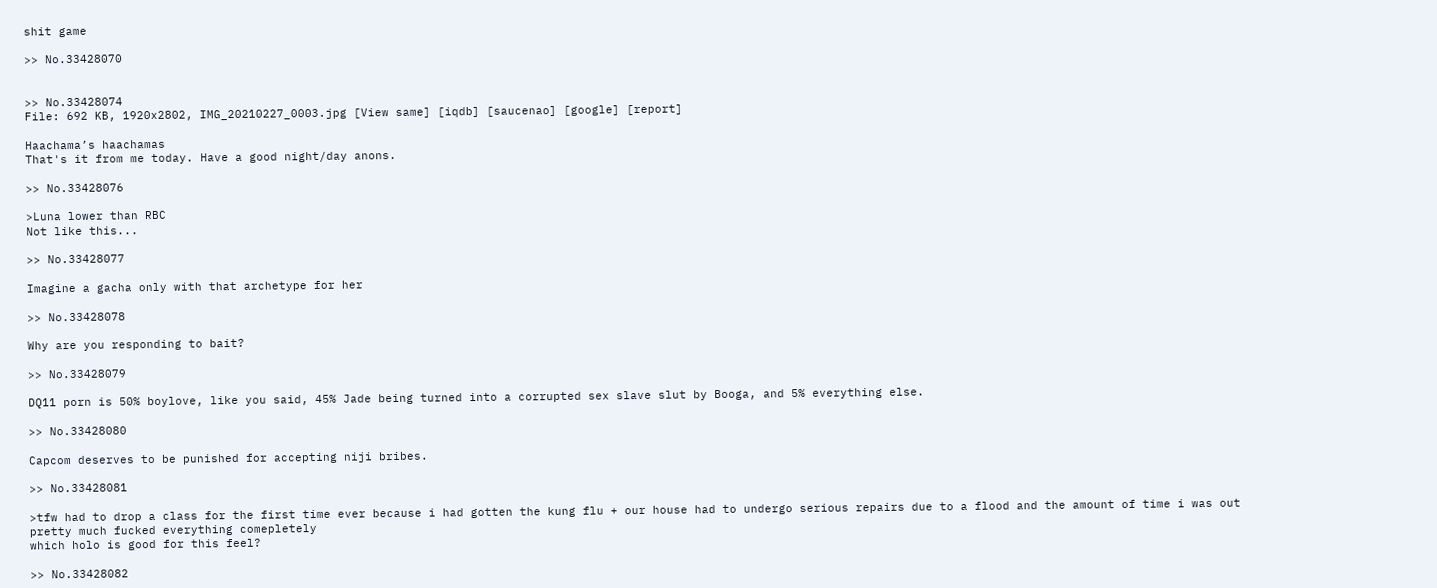shit game

>> No.33428070


>> No.33428074
File: 692 KB, 1920x2802, IMG_20210227_0003.jpg [View same] [iqdb] [saucenao] [google] [report]

Haachama’s haachamas
That's it from me today. Have a good night/day anons.

>> No.33428076

>Luna lower than RBC
Not like this...

>> No.33428077

Imagine a gacha only with that archetype for her

>> No.33428078

Why are you responding to bait?

>> No.33428079

DQ11 porn is 50% boylove, like you said, 45% Jade being turned into a corrupted sex slave slut by Booga, and 5% everything else.

>> No.33428080

Capcom deserves to be punished for accepting niji bribes.

>> No.33428081

>tfw had to drop a class for the first time ever because i had gotten the kung flu + our house had to undergo serious repairs due to a flood and the amount of time i was out pretty much fucked everything comepletely
which holo is good for this feel?

>> No.33428082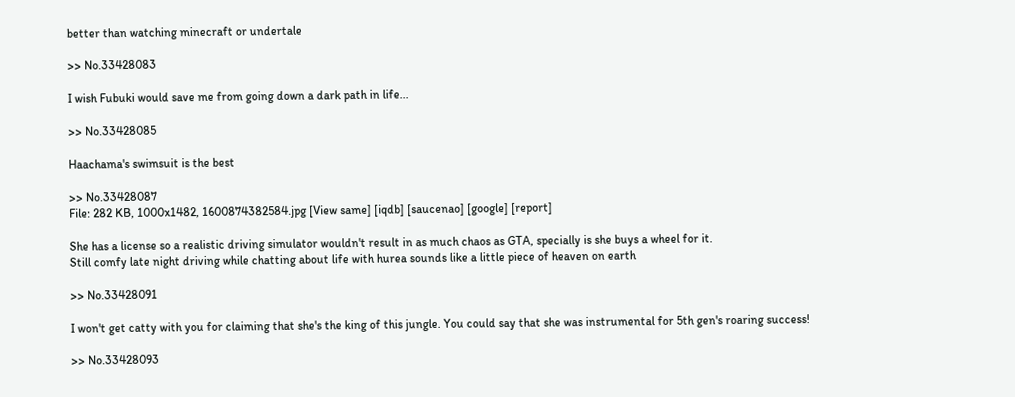better than watching minecraft or undertale

>> No.33428083

I wish Fubuki would save me from going down a dark path in life...

>> No.33428085

Haachama's swimsuit is the best

>> No.33428087
File: 282 KB, 1000x1482, 1600874382584.jpg [View same] [iqdb] [saucenao] [google] [report]

She has a license so a realistic driving simulator wouldn't result in as much chaos as GTA, specially is she buys a wheel for it.
Still comfy late night driving while chatting about life with hurea sounds like a little piece of heaven on earth

>> No.33428091

I won't get catty with you for claiming that she's the king of this jungle. You could say that she was instrumental for 5th gen's roaring success!

>> No.33428093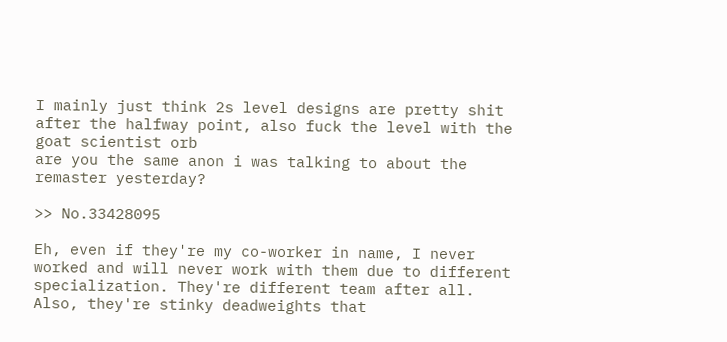I mainly just think 2s level designs are pretty shit after the halfway point, also fuck the level with the goat scientist orb
are you the same anon i was talking to about the remaster yesterday?

>> No.33428095

Eh, even if they're my co-worker in name, I never worked and will never work with them due to different specialization. They're different team after all.
Also, they're stinky deadweights that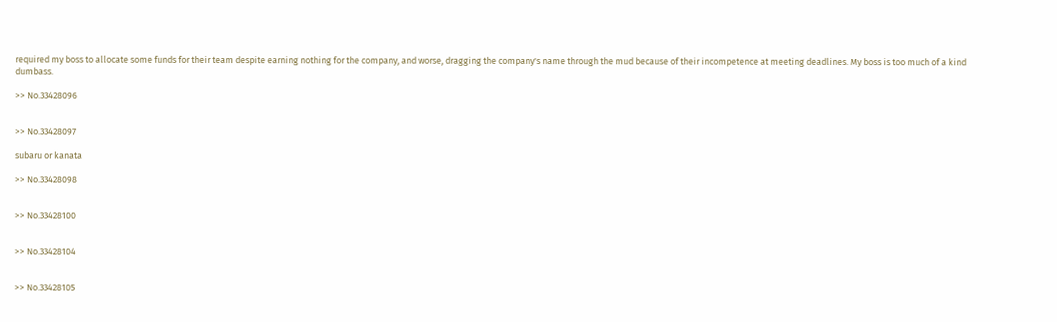required my boss to allocate some funds for their team despite earning nothing for the company, and worse, dragging the company's name through the mud because of their incompetence at meeting deadlines. My boss is too much of a kind dumbass.

>> No.33428096


>> No.33428097

subaru or kanata

>> No.33428098


>> No.33428100


>> No.33428104


>> No.33428105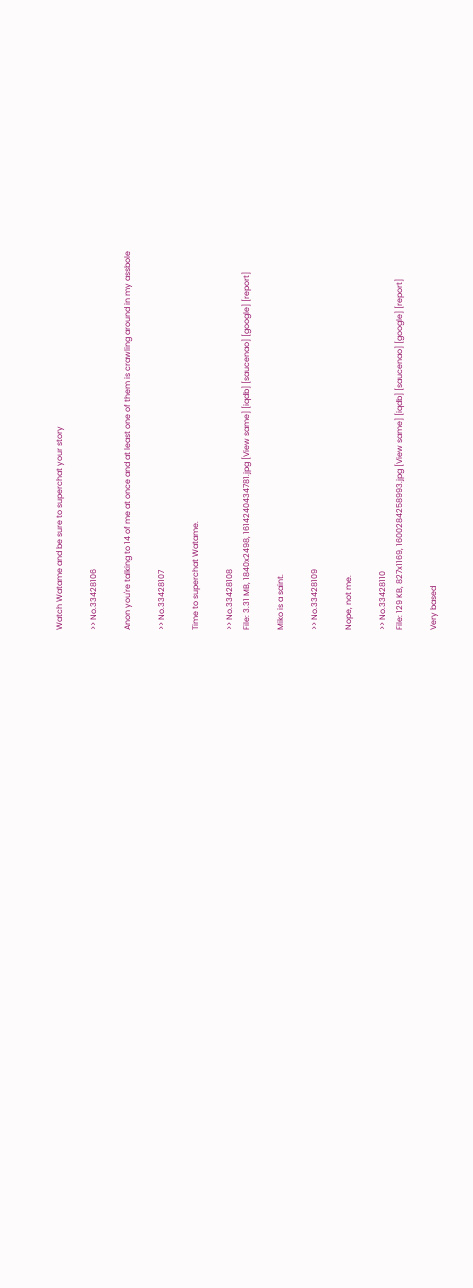Watch Watame and be sure to superchat your story

>> No.33428106

Anon you're talking to 14 of me at once and at least one of them is crawling around in my assbole

>> No.33428107

Time to superchat Watame.

>> No.33428108
File: 3.31 MB, 1840x2498, 1614240434781.jpg [View same] [iqdb] [saucenao] [google] [report]

Miko is a saint.

>> No.33428109

Nope, not me.

>> No.33428110
File: 129 KB, 827x1169, 1600284258993.jpg [View same] [iqdb] [saucenao] [google] [report]

Very based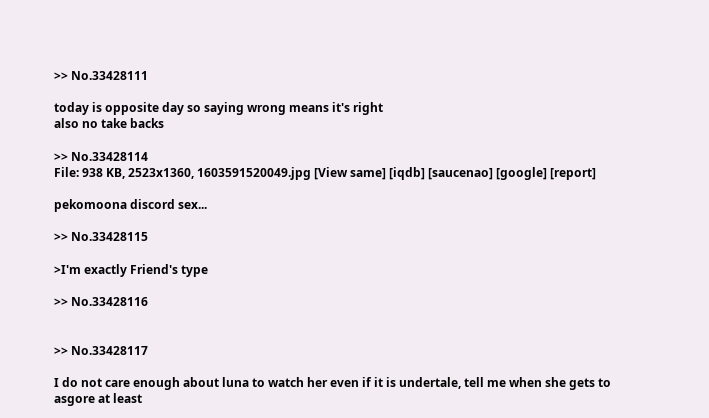>> No.33428111

today is opposite day so saying wrong means it's right
also no take backs

>> No.33428114
File: 938 KB, 2523x1360, 1603591520049.jpg [View same] [iqdb] [saucenao] [google] [report]

pekomoona discord sex...

>> No.33428115

>I'm exactly Friend's type

>> No.33428116


>> No.33428117

I do not care enough about luna to watch her even if it is undertale, tell me when she gets to asgore at least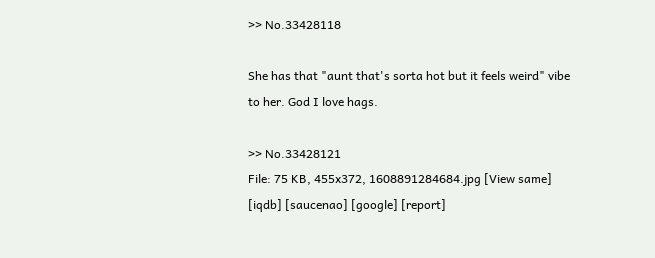>> No.33428118

She has that "aunt that's sorta hot but it feels weird" vibe to her. God I love hags.

>> No.33428121
File: 75 KB, 455x372, 1608891284684.jpg [View same] [iqdb] [saucenao] [google] [report]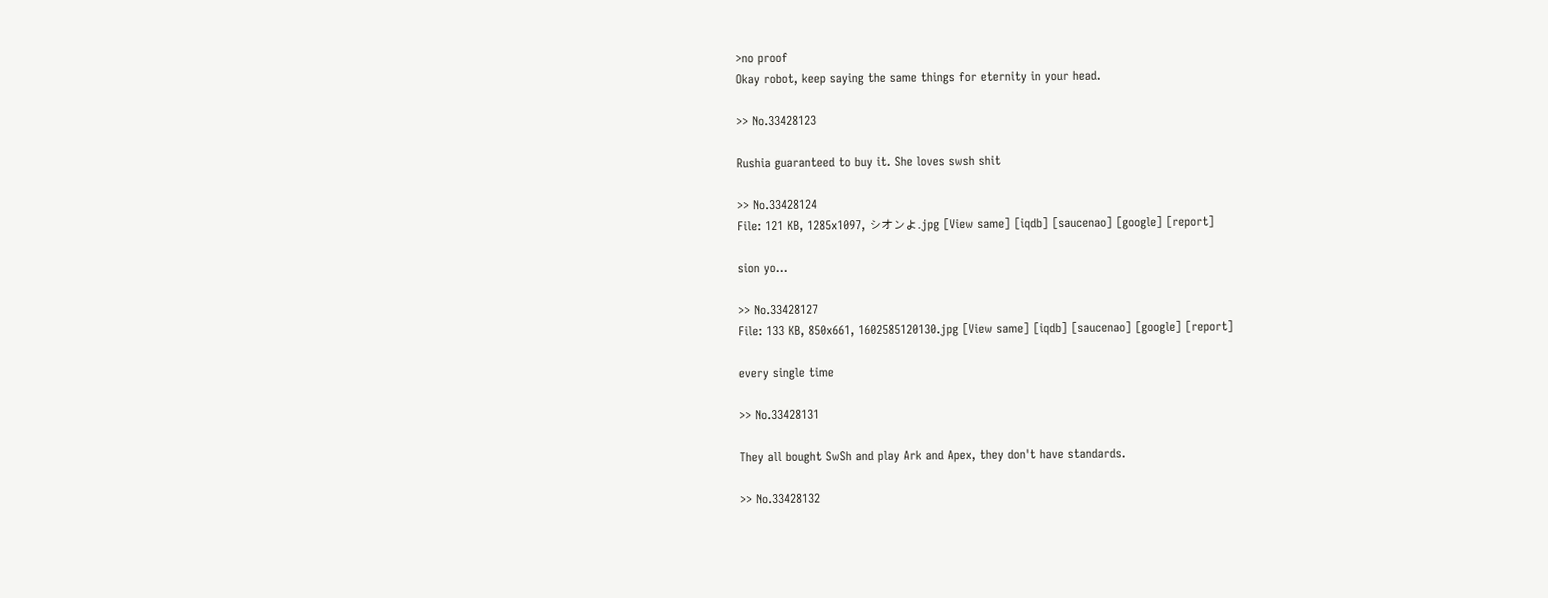>no proof
Okay robot, keep saying the same things for eternity in your head.

>> No.33428123

Rushia guaranteed to buy it. She loves swsh shit

>> No.33428124
File: 121 KB, 1285x1097, シオンよ.jpg [View same] [iqdb] [saucenao] [google] [report]

sion yo...

>> No.33428127
File: 133 KB, 850x661, 1602585120130.jpg [View same] [iqdb] [saucenao] [google] [report]

every single time

>> No.33428131

They all bought SwSh and play Ark and Apex, they don't have standards.

>> No.33428132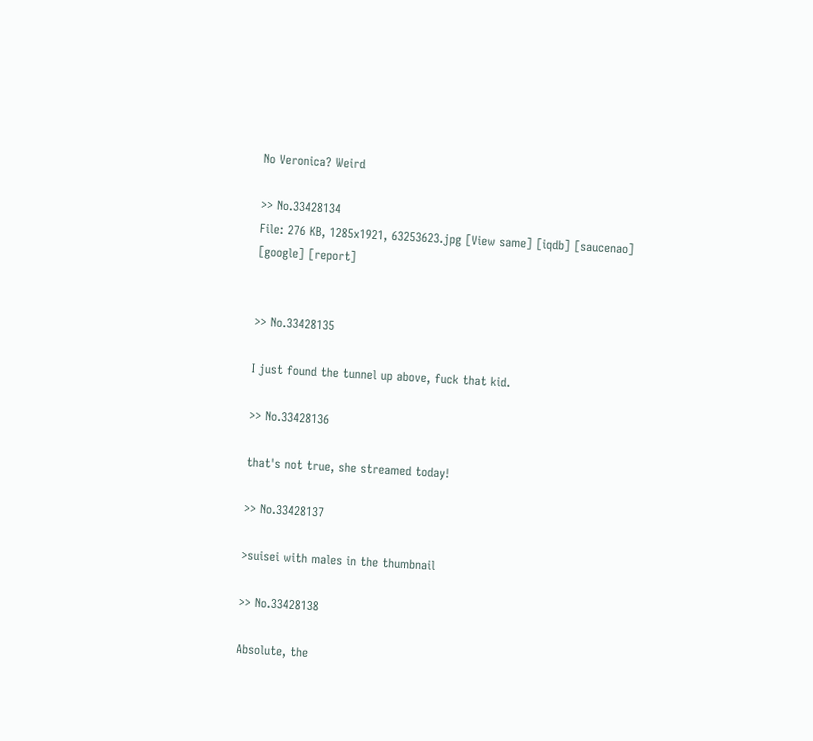No Veronica? Weird

>> No.33428134
File: 276 KB, 1285x1921, 63253623.jpg [View same] [iqdb] [saucenao] [google] [report]


>> No.33428135

I just found the tunnel up above, fuck that kid.

>> No.33428136

that's not true, she streamed today!

>> No.33428137

>suisei with males in the thumbnail

>> No.33428138

Absolute, the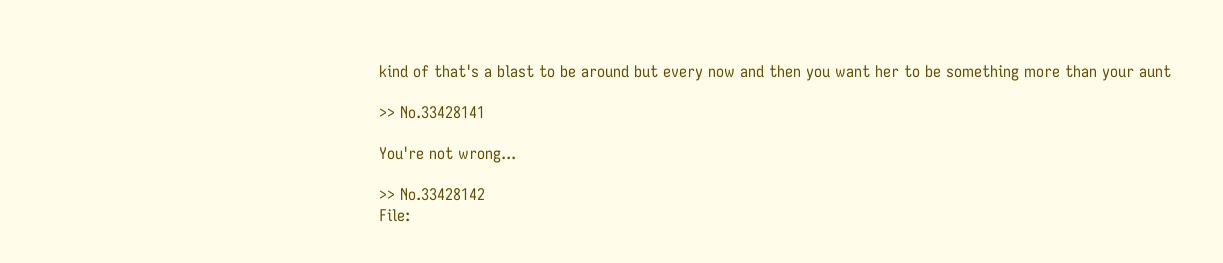kind of that's a blast to be around but every now and then you want her to be something more than your aunt

>> No.33428141

You're not wrong...

>> No.33428142
File: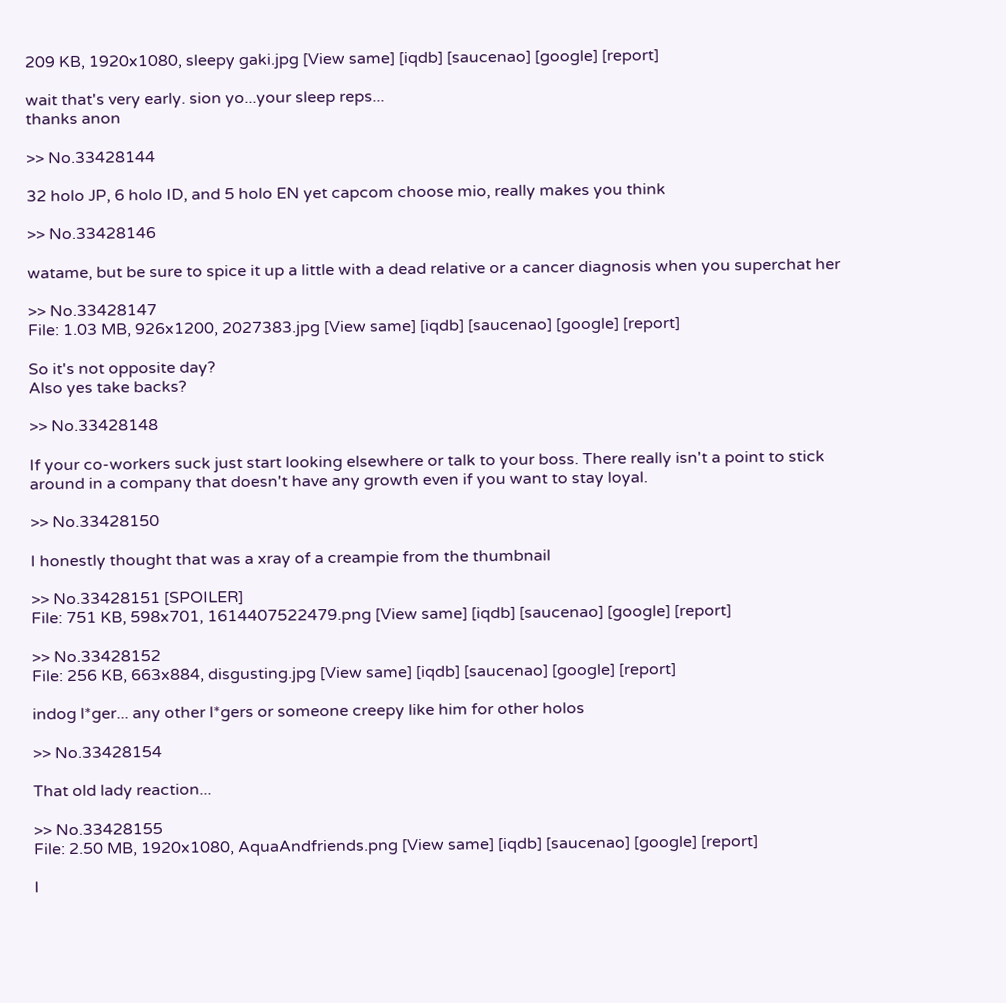209 KB, 1920x1080, sleepy gaki.jpg [View same] [iqdb] [saucenao] [google] [report]

wait that's very early. sion yo...your sleep reps...
thanks anon

>> No.33428144

32 holo JP, 6 holo ID, and 5 holo EN yet capcom choose mio, really makes you think

>> No.33428146

watame, but be sure to spice it up a little with a dead relative or a cancer diagnosis when you superchat her

>> No.33428147
File: 1.03 MB, 926x1200, 2027383.jpg [View same] [iqdb] [saucenao] [google] [report]

So it's not opposite day?
Also yes take backs?

>> No.33428148

If your co-workers suck just start looking elsewhere or talk to your boss. There really isn't a point to stick around in a company that doesn't have any growth even if you want to stay loyal.

>> No.33428150

I honestly thought that was a xray of a creampie from the thumbnail

>> No.33428151 [SPOILER]
File: 751 KB, 598x701, 1614407522479.png [View same] [iqdb] [saucenao] [google] [report]

>> No.33428152
File: 256 KB, 663x884, disgusting.jpg [View same] [iqdb] [saucenao] [google] [report]

indog l*ger... any other l*gers or someone creepy like him for other holos

>> No.33428154

That old lady reaction...

>> No.33428155
File: 2.50 MB, 1920x1080, AquaAndfriends.png [View same] [iqdb] [saucenao] [google] [report]

I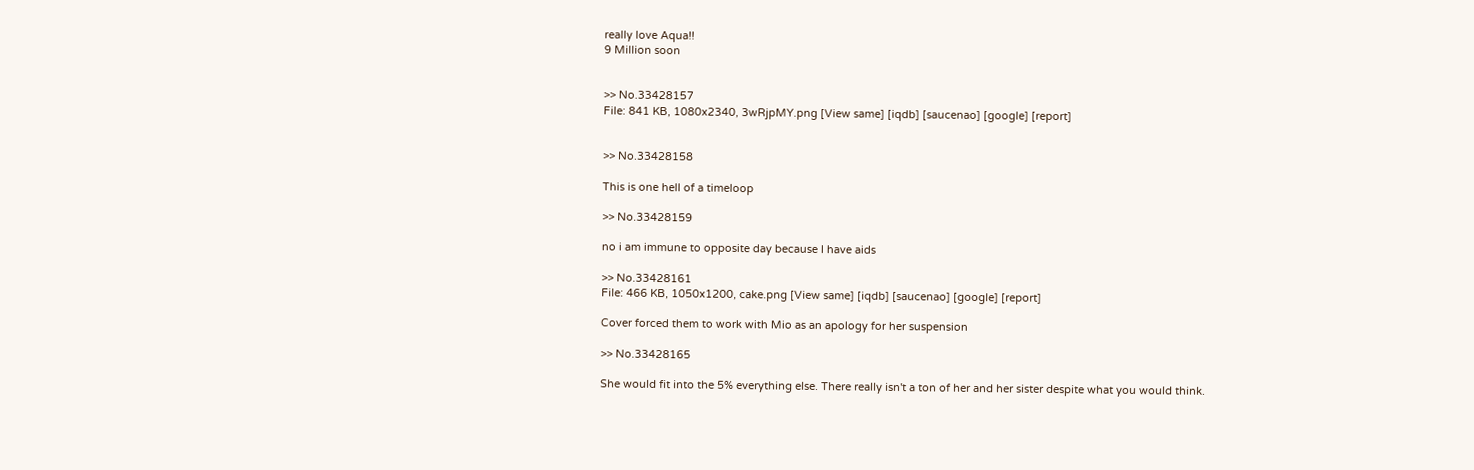really love Aqua!!
9 Million soon


>> No.33428157
File: 841 KB, 1080x2340, 3wRjpMY.png [View same] [iqdb] [saucenao] [google] [report]


>> No.33428158

This is one hell of a timeloop

>> No.33428159

no i am immune to opposite day because I have aids

>> No.33428161
File: 466 KB, 1050x1200, cake.png [View same] [iqdb] [saucenao] [google] [report]

Cover forced them to work with Mio as an apology for her suspension

>> No.33428165

She would fit into the 5% everything else. There really isn't a ton of her and her sister despite what you would think.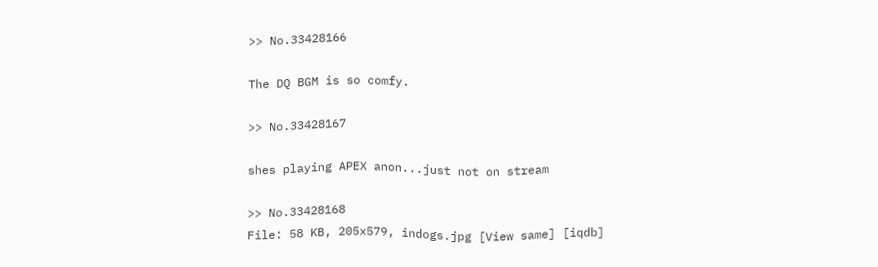>> No.33428166

The DQ BGM is so comfy.

>> No.33428167

shes playing APEX anon...just not on stream

>> No.33428168
File: 58 KB, 205x579, indogs.jpg [View same] [iqdb]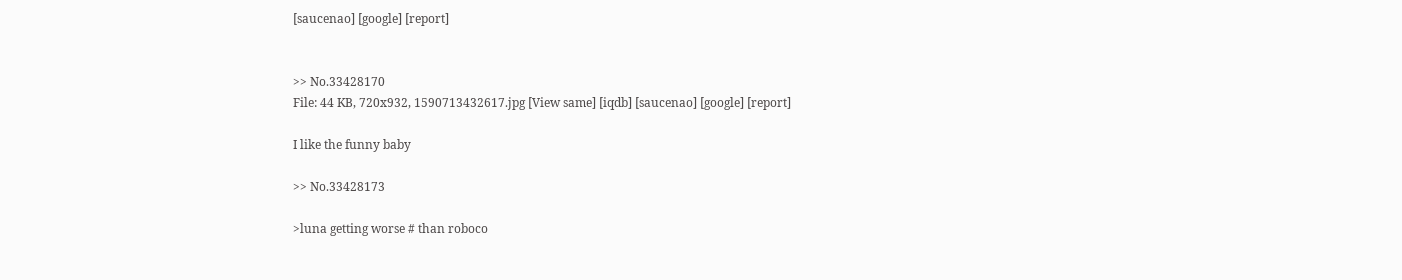[saucenao] [google] [report]


>> No.33428170
File: 44 KB, 720x932, 1590713432617.jpg [View same] [iqdb] [saucenao] [google] [report]

I like the funny baby

>> No.33428173

>luna getting worse # than roboco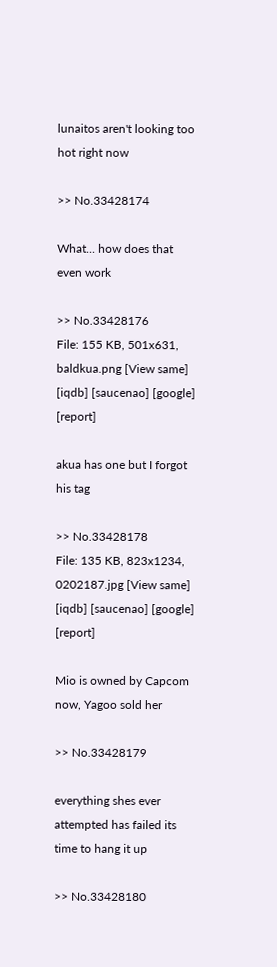lunaitos aren't looking too hot right now

>> No.33428174

What... how does that even work

>> No.33428176
File: 155 KB, 501x631, baldkua.png [View same] [iqdb] [saucenao] [google] [report]

akua has one but I forgot his tag

>> No.33428178
File: 135 KB, 823x1234, 0202187.jpg [View same] [iqdb] [saucenao] [google] [report]

Mio is owned by Capcom now, Yagoo sold her

>> No.33428179

everything shes ever attempted has failed its time to hang it up

>> No.33428180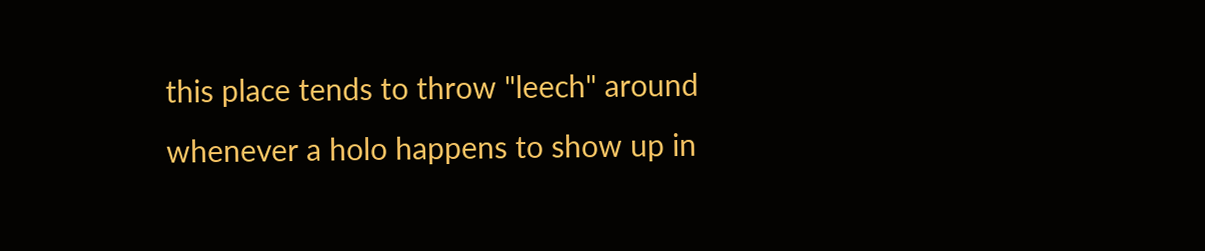this place tends to throw "leech" around whenever a holo happens to show up in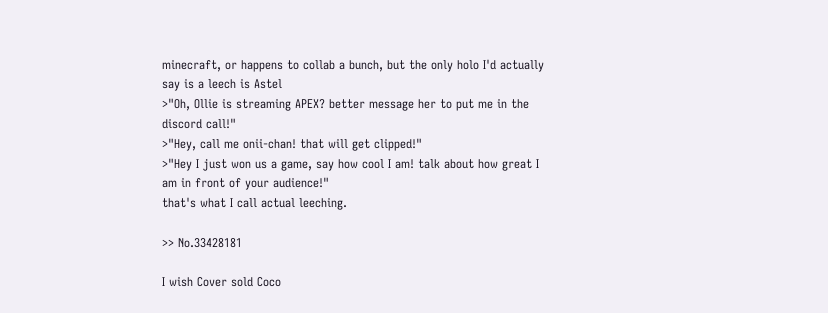minecraft, or happens to collab a bunch, but the only holo I'd actually say is a leech is Astel
>"Oh, Ollie is streaming APEX? better message her to put me in the discord call!"
>"Hey, call me onii-chan! that will get clipped!"
>"Hey I just won us a game, say how cool I am! talk about how great I am in front of your audience!"
that's what I call actual leeching.

>> No.33428181

I wish Cover sold Coco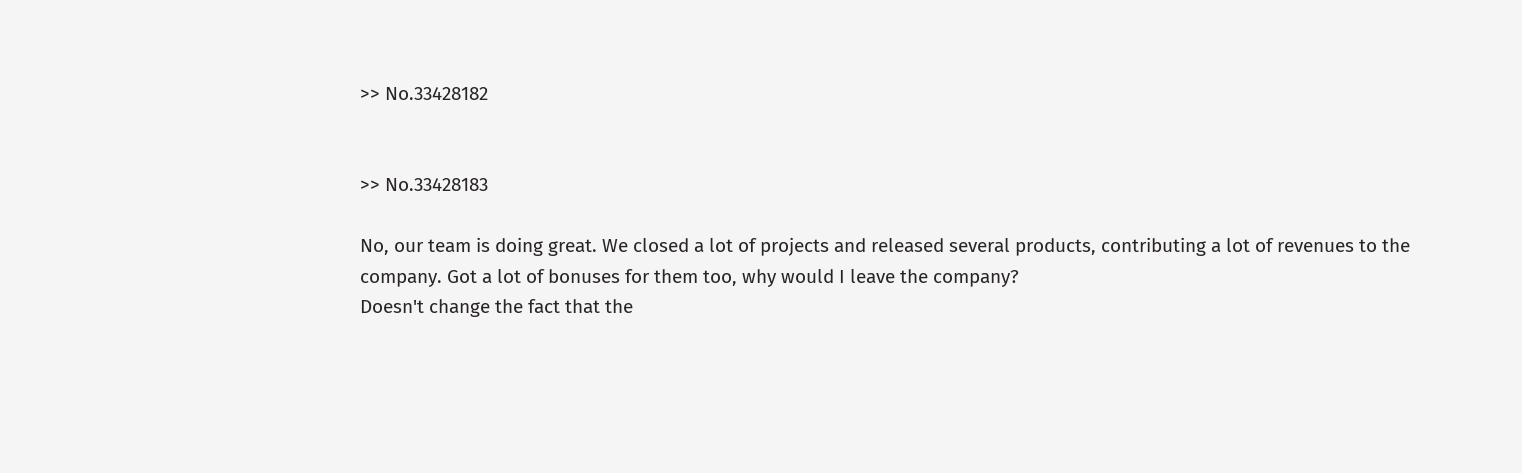>> No.33428182


>> No.33428183

No, our team is doing great. We closed a lot of projects and released several products, contributing a lot of revenues to the company. Got a lot of bonuses for them too, why would I leave the company?
Doesn't change the fact that the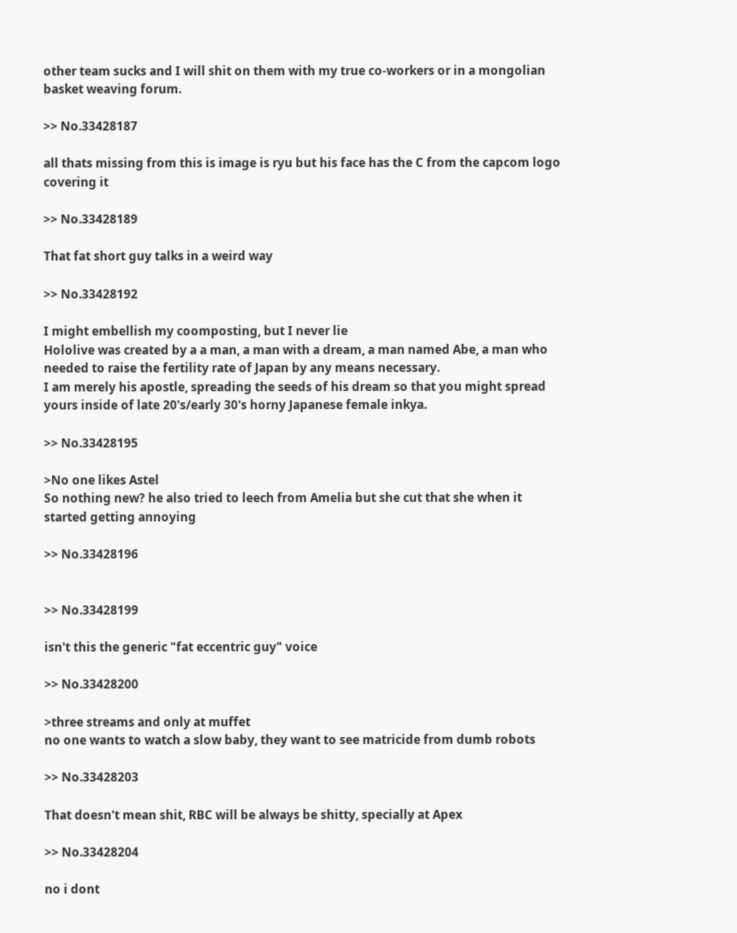other team sucks and I will shit on them with my true co-workers or in a mongolian basket weaving forum.

>> No.33428187

all thats missing from this is image is ryu but his face has the C from the capcom logo covering it

>> No.33428189

That fat short guy talks in a weird way

>> No.33428192

I might embellish my coomposting, but I never lie
Hololive was created by a a man, a man with a dream, a man named Abe, a man who needed to raise the fertility rate of Japan by any means necessary.
I am merely his apostle, spreading the seeds of his dream so that you might spread yours inside of late 20's/early 30's horny Japanese female inkya.

>> No.33428195

>No one likes Astel
So nothing new? he also tried to leech from Amelia but she cut that she when it started getting annoying

>> No.33428196


>> No.33428199

isn't this the generic "fat eccentric guy" voice

>> No.33428200

>three streams and only at muffet
no one wants to watch a slow baby, they want to see matricide from dumb robots

>> No.33428203

That doesn't mean shit, RBC will be always be shitty, specially at Apex

>> No.33428204

no i dont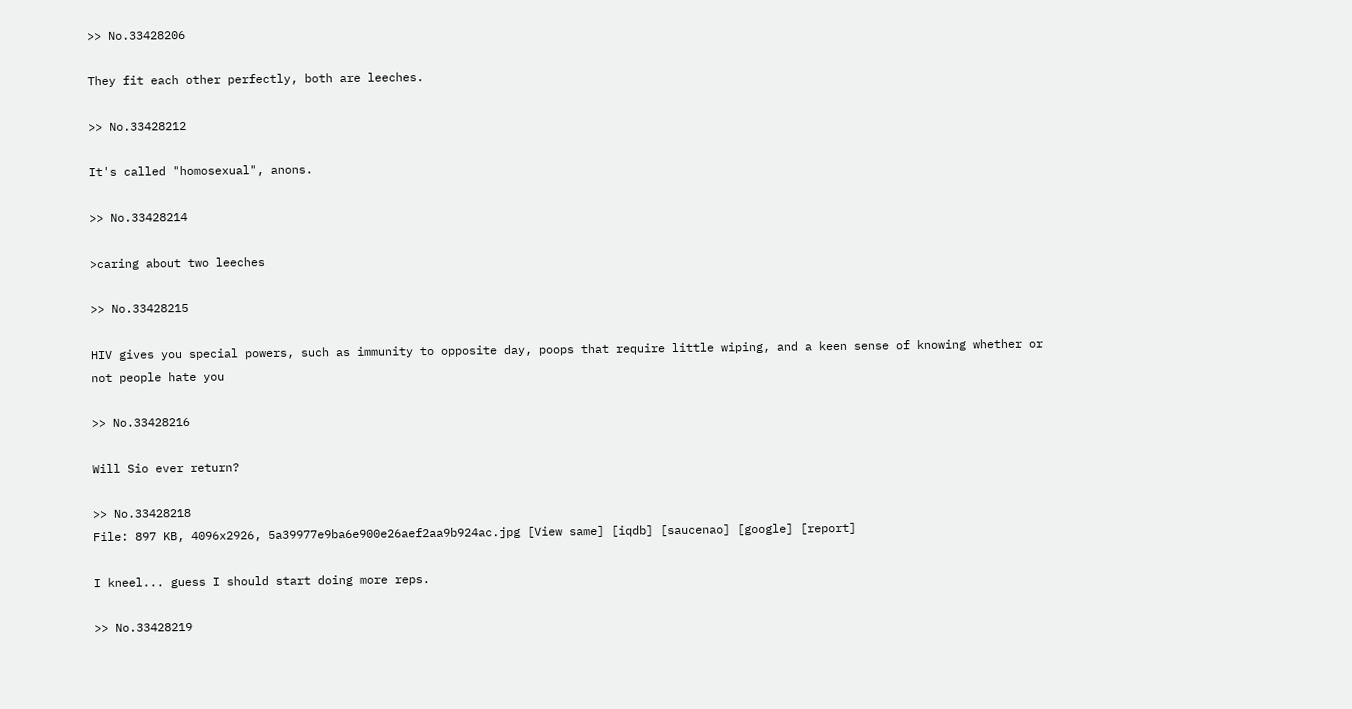>> No.33428206

They fit each other perfectly, both are leeches.

>> No.33428212

It's called "homosexual", anons.

>> No.33428214

>caring about two leeches

>> No.33428215

HIV gives you special powers, such as immunity to opposite day, poops that require little wiping, and a keen sense of knowing whether or not people hate you

>> No.33428216

Will Sio ever return?

>> No.33428218
File: 897 KB, 4096x2926, 5a39977e9ba6e900e26aef2aa9b924ac.jpg [View same] [iqdb] [saucenao] [google] [report]

I kneel... guess I should start doing more reps.

>> No.33428219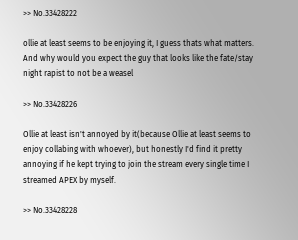>> No.33428222

ollie at least seems to be enjoying it, I guess thats what matters. And why would you expect the guy that looks like the fate/stay night rapist to not be a weasel

>> No.33428226

Ollie at least isn't annoyed by it(because Ollie at least seems to enjoy collabing with whoever), but honestly I'd find it pretty annoying if he kept trying to join the stream every single time I streamed APEX by myself.

>> No.33428228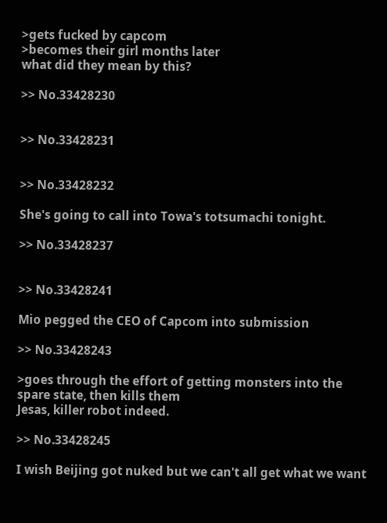>gets fucked by capcom
>becomes their girl months later
what did they mean by this?

>> No.33428230


>> No.33428231


>> No.33428232

She's going to call into Towa's totsumachi tonight.

>> No.33428237


>> No.33428241

Mio pegged the CEO of Capcom into submission

>> No.33428243

>goes through the effort of getting monsters into the spare state, then kills them
Jesas, killer robot indeed.

>> No.33428245

I wish Beijing got nuked but we can't all get what we want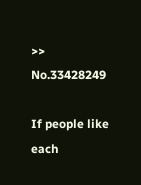>> No.33428249

If people like each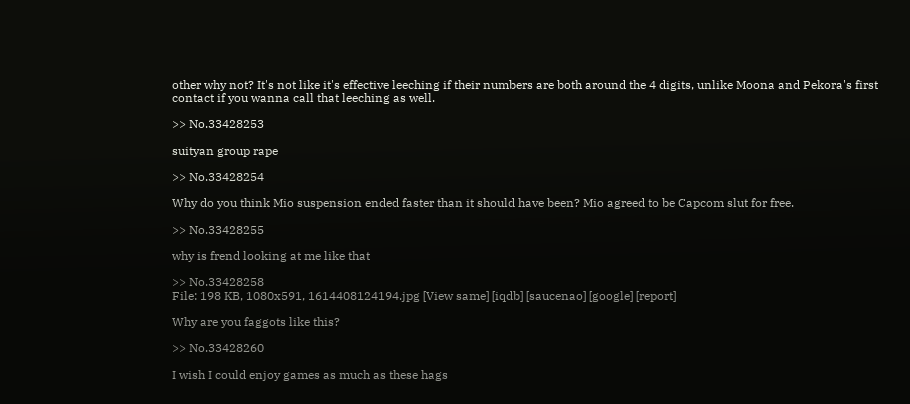other why not? It's not like it's effective leeching if their numbers are both around the 4 digits, unlike Moona and Pekora's first contact if you wanna call that leeching as well.

>> No.33428253

suityan group rape

>> No.33428254

Why do you think Mio suspension ended faster than it should have been? Mio agreed to be Capcom slut for free.

>> No.33428255

why is frend looking at me like that

>> No.33428258
File: 198 KB, 1080x591, 1614408124194.jpg [View same] [iqdb] [saucenao] [google] [report]

Why are you faggots like this?

>> No.33428260

I wish I could enjoy games as much as these hags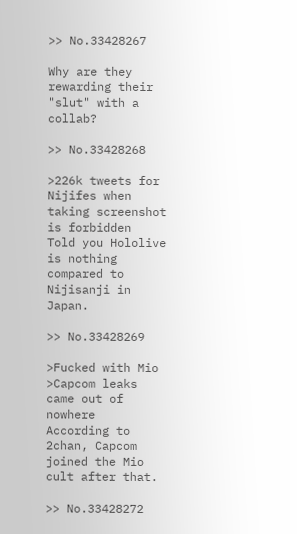>> No.33428267

Why are they rewarding their "slut" with a collab?

>> No.33428268

>226k tweets for Nijifes when taking screenshot is forbidden
Told you Hololive is nothing compared to Nijisanji in Japan.

>> No.33428269

>Fucked with Mio
>Capcom leaks came out of nowhere
According to 2chan, Capcom joined the Mio cult after that.

>> No.33428272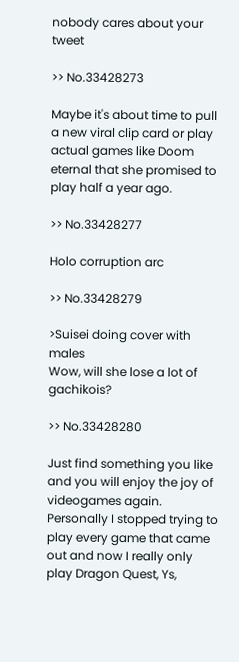nobody cares about your tweet

>> No.33428273

Maybe it's about time to pull a new viral clip card or play actual games like Doom eternal that she promised to play half a year ago.

>> No.33428277

Holo corruption arc

>> No.33428279

>Suisei doing cover with males
Wow, will she lose a lot of gachikois?

>> No.33428280

Just find something you like and you will enjoy the joy of videogames again. Personally I stopped trying to play every game that came out and now I really only play Dragon Quest, Ys,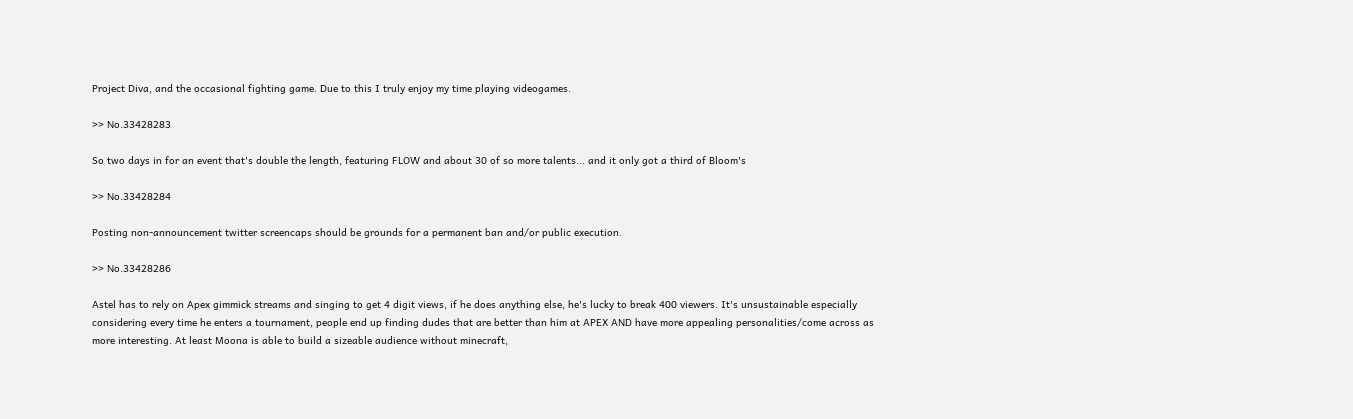Project Diva, and the occasional fighting game. Due to this I truly enjoy my time playing videogames.

>> No.33428283

So two days in for an event that's double the length, featuring FLOW and about 30 of so more talents... and it only got a third of Bloom's

>> No.33428284

Posting non-announcement twitter screencaps should be grounds for a permanent ban and/or public execution.

>> No.33428286

Astel has to rely on Apex gimmick streams and singing to get 4 digit views, if he does anything else, he's lucky to break 400 viewers. It's unsustainable especially considering every time he enters a tournament, people end up finding dudes that are better than him at APEX AND have more appealing personalities/come across as more interesting. At least Moona is able to build a sizeable audience without minecraft,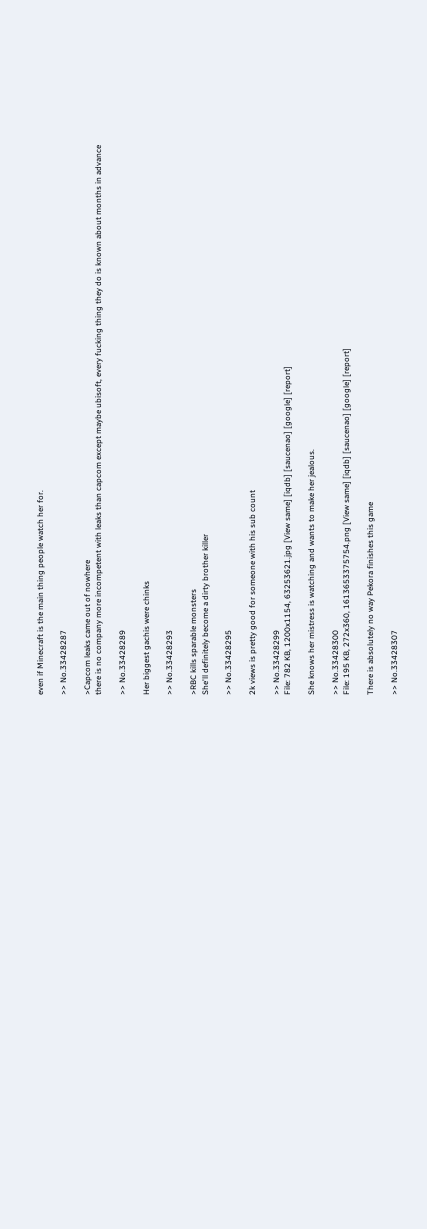even if Minecraft is the main thing people watch her for.

>> No.33428287

>Capcom leaks came out of nowhere
there is no company more incompetent with leaks than capcom except maybe ubisoft, every fucking thing they do is known about months in advance

>> No.33428289

Her biggest gachis were chinks

>> No.33428293

>RBC kills sparable monsters
She'll definitely become a dirty brother killer

>> No.33428295

2k views is pretty good for someone with his sub count

>> No.33428299
File: 782 KB, 1200x1154, 63253621.jpg [View same] [iqdb] [saucenao] [google] [report]

She knows her mistress is watching and wants to make her jealous.

>> No.33428300
File: 195 KB, 272x360, 1613653375754.png [View same] [iqdb] [saucenao] [google] [report]

There is absolutely no way Pekora finishes this game

>> No.33428307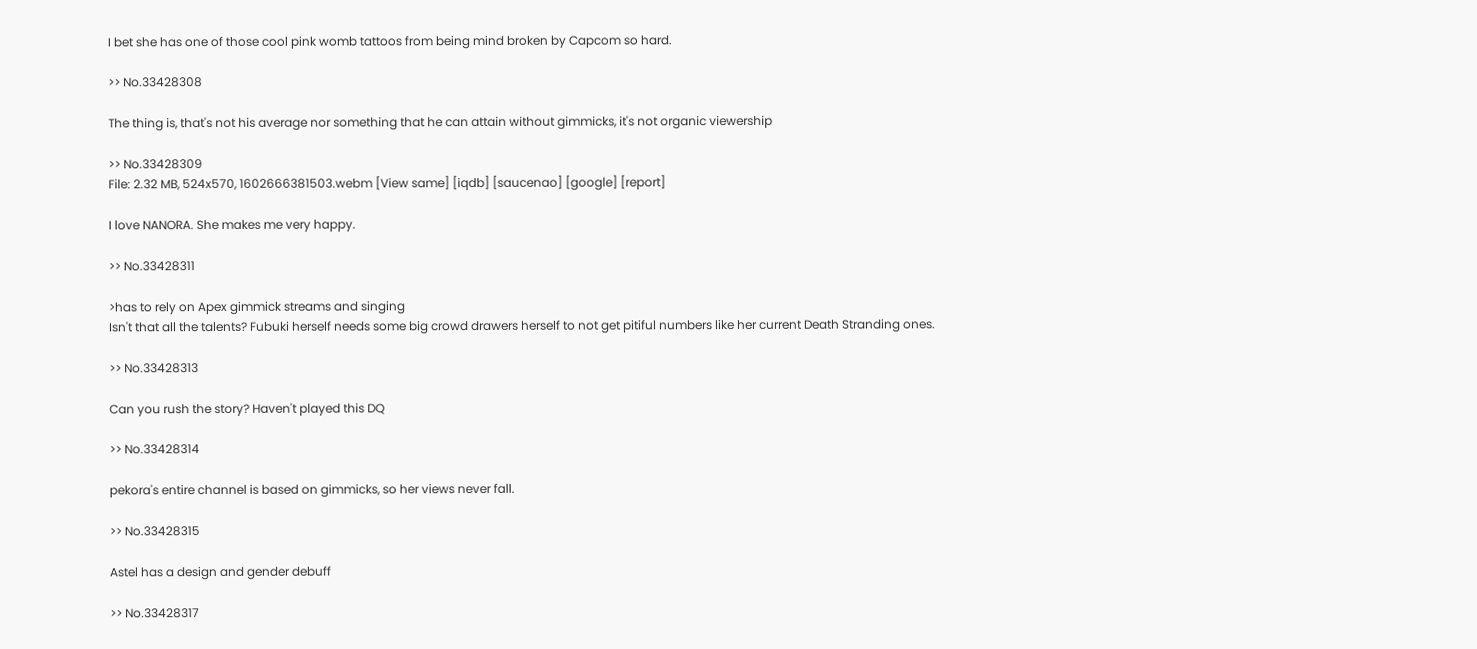I bet she has one of those cool pink womb tattoos from being mind broken by Capcom so hard.

>> No.33428308

The thing is, that's not his average nor something that he can attain without gimmicks, it's not organic viewership

>> No.33428309
File: 2.32 MB, 524x570, 1602666381503.webm [View same] [iqdb] [saucenao] [google] [report]

I love NANORA. She makes me very happy.

>> No.33428311

>has to rely on Apex gimmick streams and singing
Isn't that all the talents? Fubuki herself needs some big crowd drawers herself to not get pitiful numbers like her current Death Stranding ones.

>> No.33428313

Can you rush the story? Haven't played this DQ

>> No.33428314

pekora's entire channel is based on gimmicks, so her views never fall.

>> No.33428315

Astel has a design and gender debuff

>> No.33428317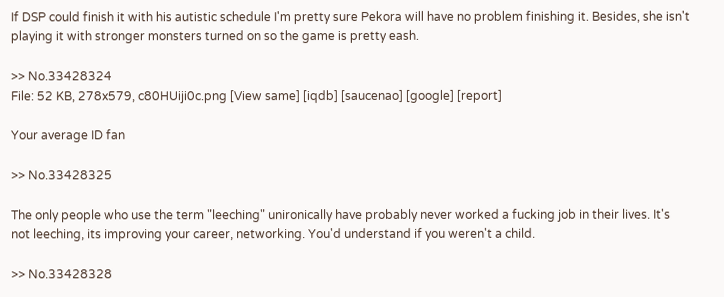If DSP could finish it with his autistic schedule I'm pretty sure Pekora will have no problem finishing it. Besides, she isn't playing it with stronger monsters turned on so the game is pretty eash.

>> No.33428324
File: 52 KB, 278x579, c80HUiji0c.png [View same] [iqdb] [saucenao] [google] [report]

Your average ID fan

>> No.33428325

The only people who use the term "leeching" unironically have probably never worked a fucking job in their lives. It's not leeching, its improving your career, networking. You'd understand if you weren't a child.

>> No.33428328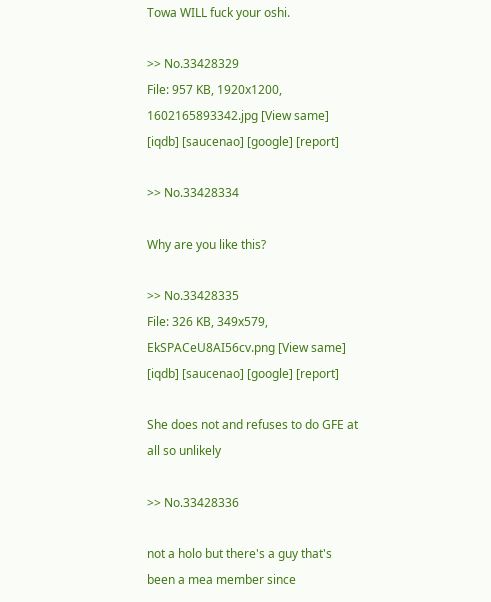Towa WILL fuck your oshi.

>> No.33428329
File: 957 KB, 1920x1200, 1602165893342.jpg [View same] [iqdb] [saucenao] [google] [report]

>> No.33428334

Why are you like this?

>> No.33428335
File: 326 KB, 349x579, EkSPACeU8AI56cv.png [View same] [iqdb] [saucenao] [google] [report]

She does not and refuses to do GFE at all so unlikely

>> No.33428336

not a holo but there's a guy that's been a mea member since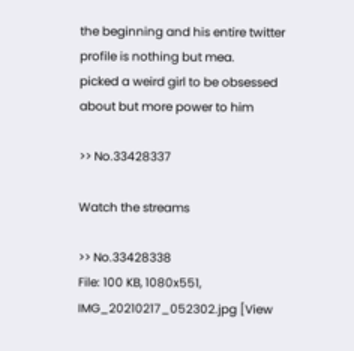the beginning and his entire twitter profile is nothing but mea.
picked a weird girl to be obsessed about but more power to him

>> No.33428337

Watch the streams

>> No.33428338
File: 100 KB, 1080x551, IMG_20210217_052302.jpg [View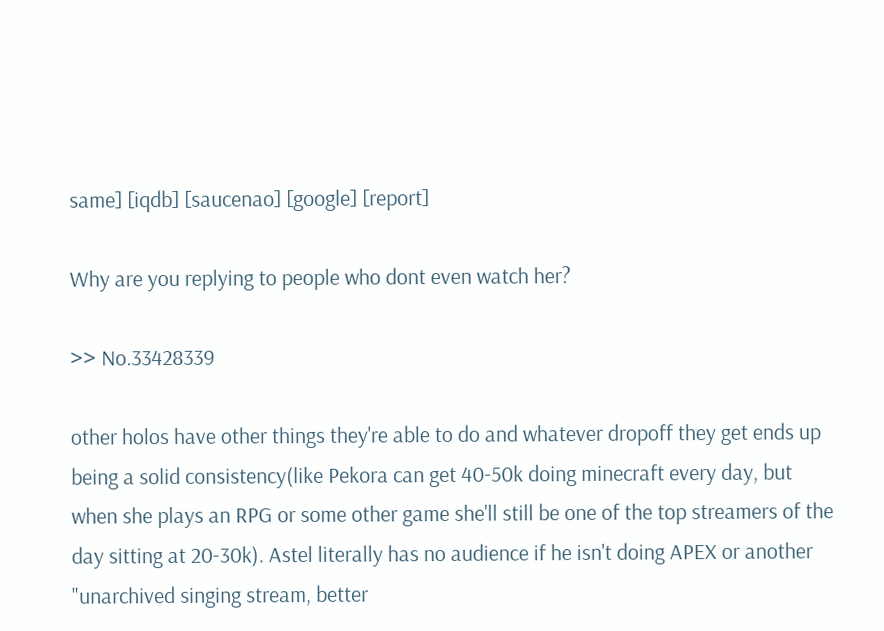same] [iqdb] [saucenao] [google] [report]

Why are you replying to people who dont even watch her?

>> No.33428339

other holos have other things they're able to do and whatever dropoff they get ends up being a solid consistency(like Pekora can get 40-50k doing minecraft every day, but when she plays an RPG or some other game she'll still be one of the top streamers of the day sitting at 20-30k). Astel literally has no audience if he isn't doing APEX or another "unarchived singing stream, better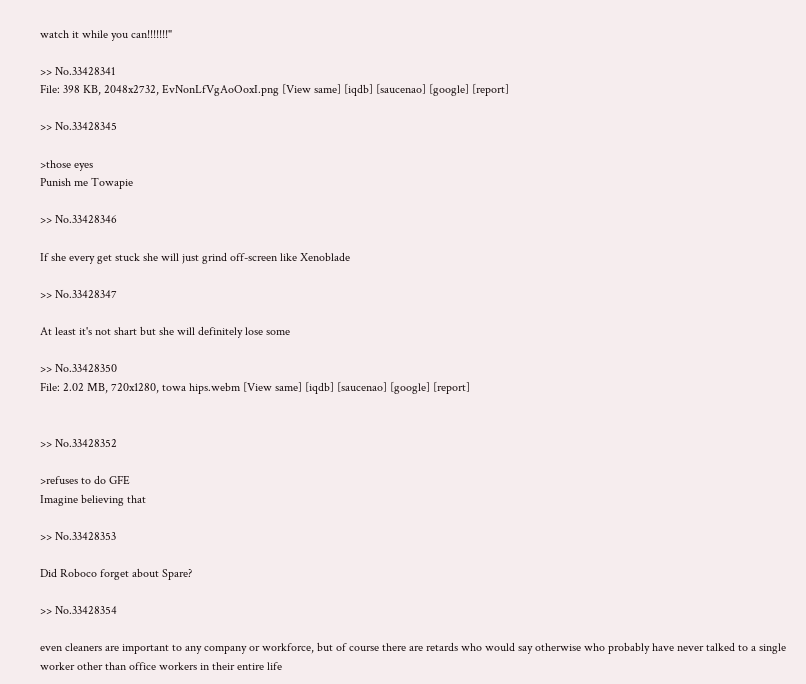watch it while you can!!!!!!!"

>> No.33428341
File: 398 KB, 2048x2732, EvNonLfVgAoOoxI.png [View same] [iqdb] [saucenao] [google] [report]

>> No.33428345

>those eyes
Punish me Towapie

>> No.33428346

If she every get stuck she will just grind off-screen like Xenoblade

>> No.33428347

At least it's not shart but she will definitely lose some

>> No.33428350
File: 2.02 MB, 720x1280, towa hips.webm [View same] [iqdb] [saucenao] [google] [report]


>> No.33428352

>refuses to do GFE
Imagine believing that

>> No.33428353

Did Roboco forget about Spare?

>> No.33428354

even cleaners are important to any company or workforce, but of course there are retards who would say otherwise who probably have never talked to a single worker other than office workers in their entire life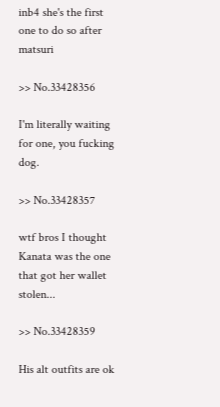inb4 she's the first one to do so after matsuri

>> No.33428356

I'm literally waiting for one, you fucking dog.

>> No.33428357

wtf bros I thought Kanata was the one that got her wallet stolen...

>> No.33428359

His alt outfits are ok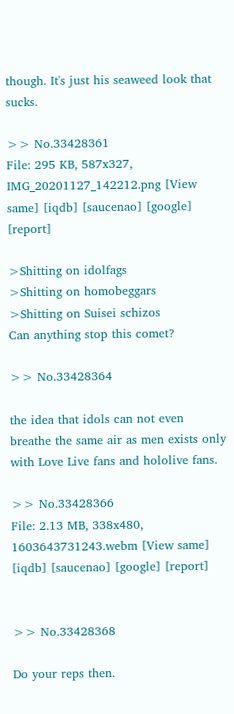though. It's just his seaweed look that sucks.

>> No.33428361
File: 295 KB, 587x327, IMG_20201127_142212.png [View same] [iqdb] [saucenao] [google] [report]

>Shitting on idolfags
>Shitting on homobeggars
>Shitting on Suisei schizos
Can anything stop this comet?

>> No.33428364

the idea that idols can not even breathe the same air as men exists only with Love Live fans and hololive fans.

>> No.33428366
File: 2.13 MB, 338x480, 1603643731243.webm [View same] [iqdb] [saucenao] [google] [report]


>> No.33428368

Do your reps then.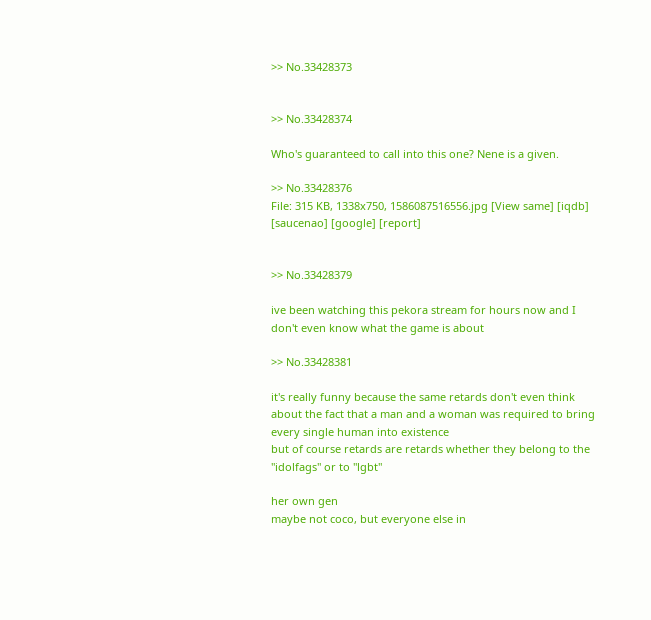>> No.33428373


>> No.33428374

Who's guaranteed to call into this one? Nene is a given.

>> No.33428376
File: 315 KB, 1338x750, 1586087516556.jpg [View same] [iqdb] [saucenao] [google] [report]


>> No.33428379

ive been watching this pekora stream for hours now and I don't even know what the game is about

>> No.33428381

it's really funny because the same retards don't even think about the fact that a man and a woman was required to bring every single human into existence
but of course retards are retards whether they belong to the "idolfags" or to "lgbt"

her own gen
maybe not coco, but everyone else in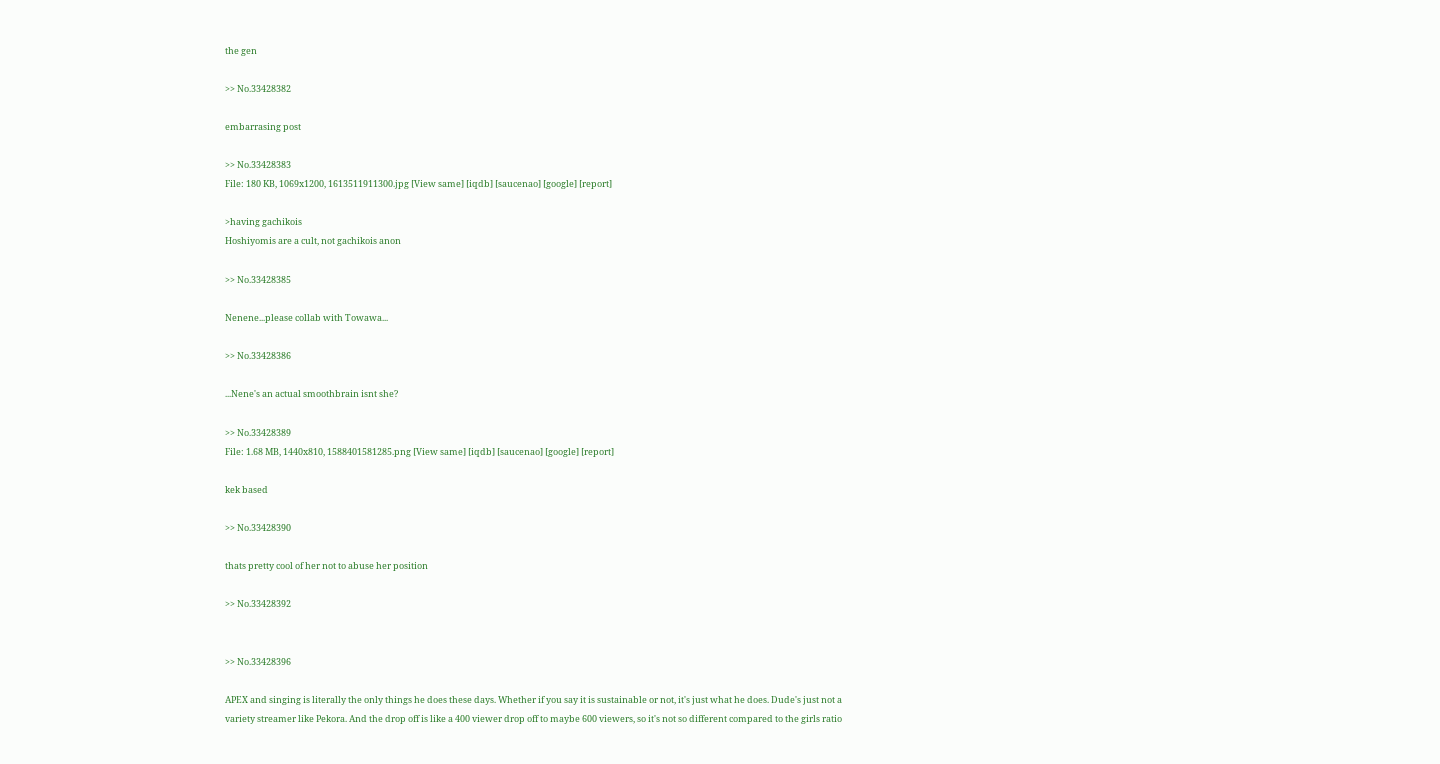the gen

>> No.33428382

embarrasing post

>> No.33428383
File: 180 KB, 1069x1200, 1613511911300.jpg [View same] [iqdb] [saucenao] [google] [report]

>having gachikois
Hoshiyomis are a cult, not gachikois anon

>> No.33428385

Nenene...please collab with Towawa...

>> No.33428386

...Nene's an actual smoothbrain isnt she?

>> No.33428389
File: 1.68 MB, 1440x810, 1588401581285.png [View same] [iqdb] [saucenao] [google] [report]

kek based

>> No.33428390

thats pretty cool of her not to abuse her position

>> No.33428392


>> No.33428396

APEX and singing is literally the only things he does these days. Whether if you say it is sustainable or not, it's just what he does. Dude's just not a variety streamer like Pekora. And the drop off is like a 400 viewer drop off to maybe 600 viewers, so it's not so different compared to the girls ratio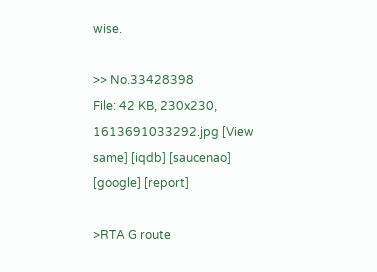wise.

>> No.33428398
File: 42 KB, 230x230, 1613691033292.jpg [View same] [iqdb] [saucenao] [google] [report]

>RTA G route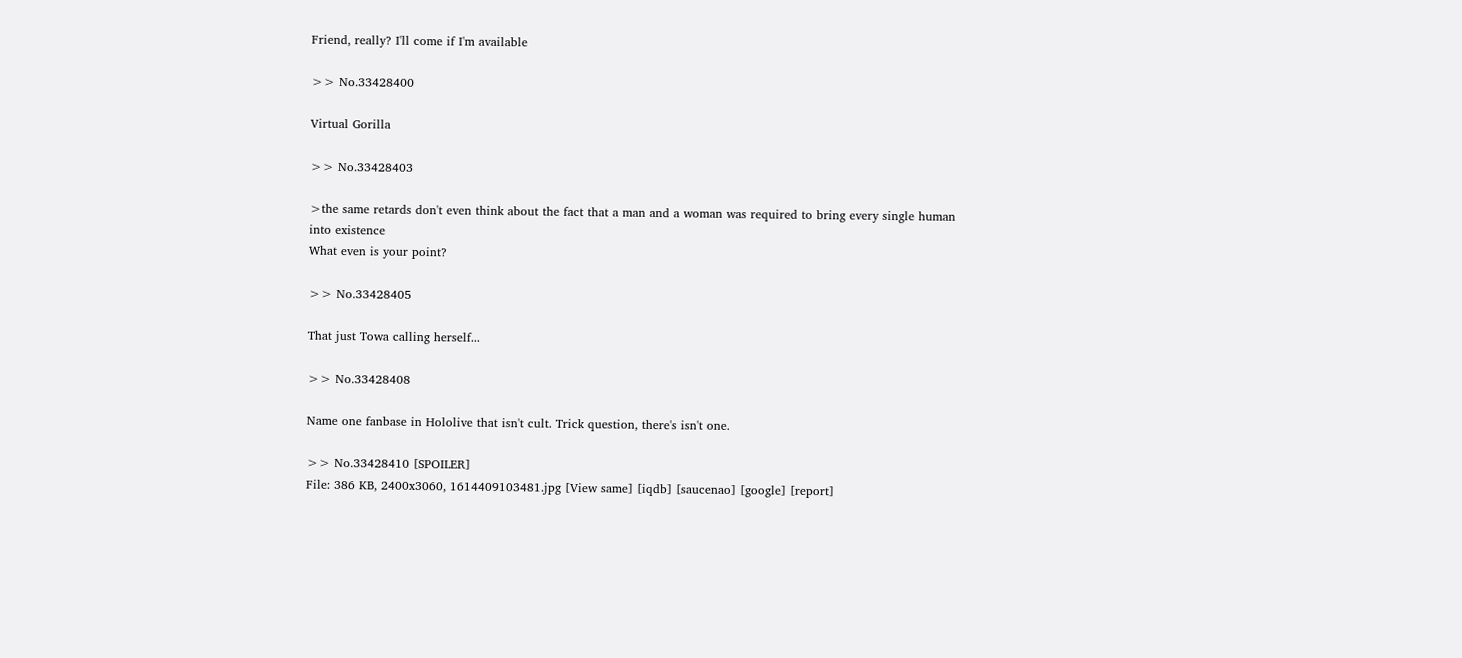Friend, really? I'll come if I'm available

>> No.33428400

Virtual Gorilla

>> No.33428403

>the same retards don't even think about the fact that a man and a woman was required to bring every single human into existence
What even is your point?

>> No.33428405

That just Towa calling herself...

>> No.33428408

Name one fanbase in Hololive that isn't cult. Trick question, there's isn't one.

>> No.33428410 [SPOILER]
File: 386 KB, 2400x3060, 1614409103481.jpg [View same] [iqdb] [saucenao] [google] [report]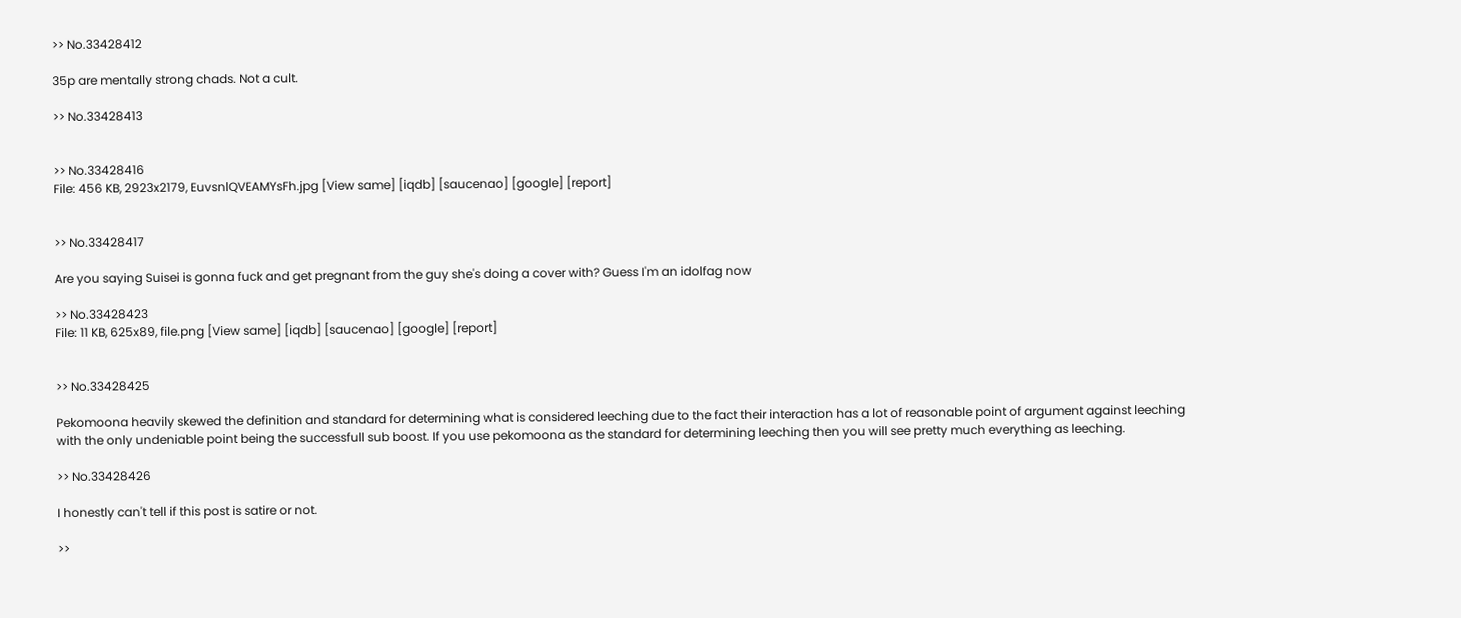>> No.33428412

35p are mentally strong chads. Not a cult.

>> No.33428413


>> No.33428416
File: 456 KB, 2923x2179, EuvsnlQVEAMYsFh.jpg [View same] [iqdb] [saucenao] [google] [report]


>> No.33428417

Are you saying Suisei is gonna fuck and get pregnant from the guy she's doing a cover with? Guess I'm an idolfag now

>> No.33428423
File: 11 KB, 625x89, file.png [View same] [iqdb] [saucenao] [google] [report]


>> No.33428425

Pekomoona heavily skewed the definition and standard for determining what is considered leeching due to the fact their interaction has a lot of reasonable point of argument against leeching with the only undeniable point being the successfull sub boost. If you use pekomoona as the standard for determining leeching then you will see pretty much everything as leeching.

>> No.33428426

I honestly can't tell if this post is satire or not.

>>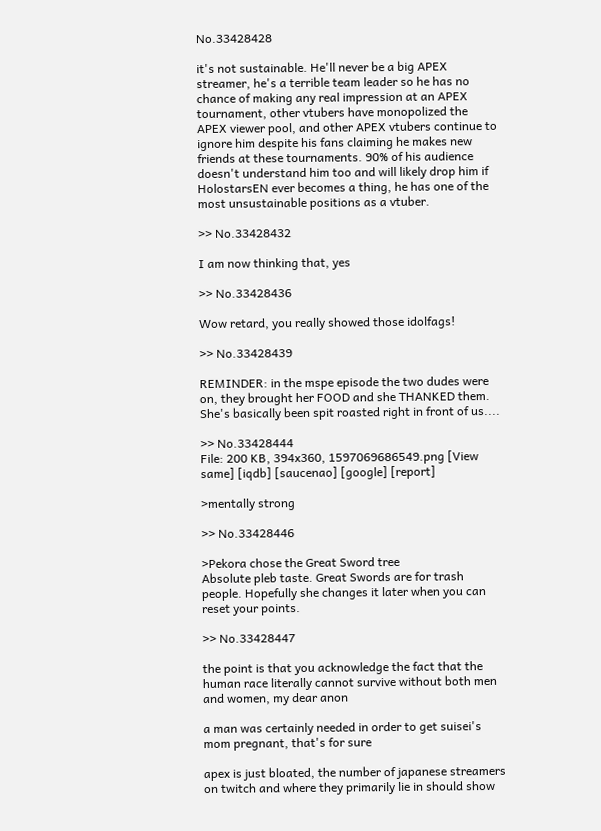No.33428428

it's not sustainable. He'll never be a big APEX streamer, he's a terrible team leader so he has no chance of making any real impression at an APEX tournament, other vtubers have monopolized the APEX viewer pool, and other APEX vtubers continue to ignore him despite his fans claiming he makes new friends at these tournaments. 90% of his audience doesn't understand him too and will likely drop him if HolostarsEN ever becomes a thing, he has one of the most unsustainable positions as a vtuber.

>> No.33428432

I am now thinking that, yes

>> No.33428436

Wow retard, you really showed those idolfags!

>> No.33428439

REMINDER: in the mspe episode the two dudes were on, they brought her FOOD and she THANKED them. She's basically been spit roasted right in front of us....

>> No.33428444
File: 200 KB, 394x360, 1597069686549.png [View same] [iqdb] [saucenao] [google] [report]

>mentally strong

>> No.33428446

>Pekora chose the Great Sword tree
Absolute pleb taste. Great Swords are for trash people. Hopefully she changes it later when you can reset your points.

>> No.33428447

the point is that you acknowledge the fact that the human race literally cannot survive without both men and women, my dear anon

a man was certainly needed in order to get suisei's mom pregnant, that's for sure

apex is just bloated, the number of japanese streamers on twitch and where they primarily lie in should show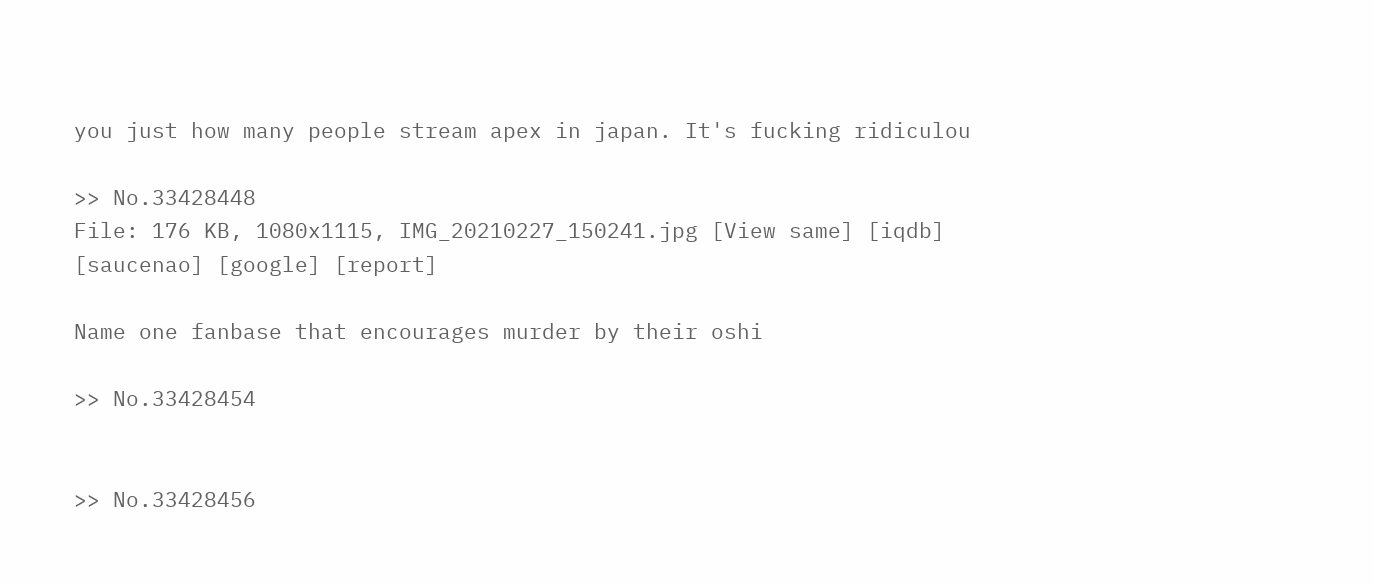you just how many people stream apex in japan. It's fucking ridiculou

>> No.33428448
File: 176 KB, 1080x1115, IMG_20210227_150241.jpg [View same] [iqdb] [saucenao] [google] [report]

Name one fanbase that encourages murder by their oshi

>> No.33428454


>> No.33428456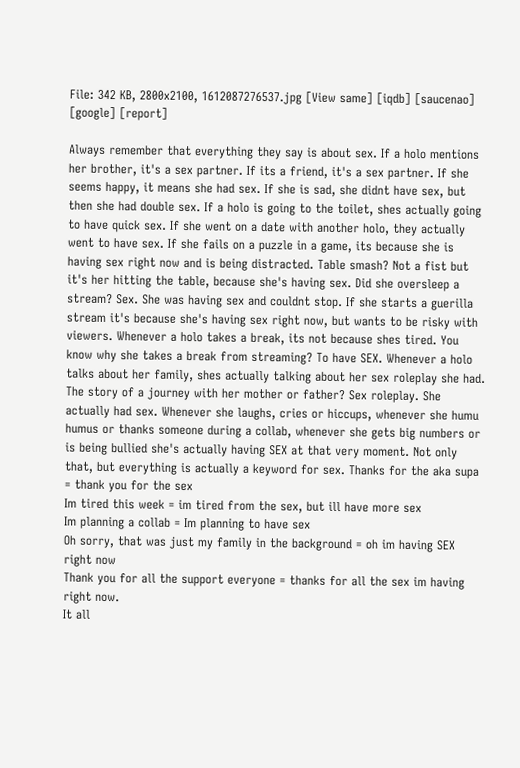File: 342 KB, 2800x2100, 1612087276537.jpg [View same] [iqdb] [saucenao] [google] [report]

Always remember that everything they say is about sex. If a holo mentions her brother, it's a sex partner. If its a friend, it's a sex partner. If she seems happy, it means she had sex. If she is sad, she didnt have sex, but then she had double sex. If a holo is going to the toilet, shes actually going to have quick sex. If she went on a date with another holo, they actually went to have sex. If she fails on a puzzle in a game, its because she is having sex right now and is being distracted. Table smash? Not a fist but it's her hitting the table, because she's having sex. Did she oversleep a stream? Sex. She was having sex and couldnt stop. If she starts a guerilla stream it's because she's having sex right now, but wants to be risky with viewers. Whenever a holo takes a break, its not because shes tired. You know why she takes a break from streaming? To have SEX. Whenever a holo talks about her family, shes actually talking about her sex roleplay she had. The story of a journey with her mother or father? Sex roleplay. She actually had sex. Whenever she laughs, cries or hiccups, whenever she humu humus or thanks someone during a collab, whenever she gets big numbers or is being bullied she's actually having SEX at that very moment. Not only that, but everything is actually a keyword for sex. Thanks for the aka supa = thank you for the sex
Im tired this week = im tired from the sex, but ill have more sex
Im planning a collab = Im planning to have sex
Oh sorry, that was just my family in the background = oh im having SEX right now
Thank you for all the support everyone = thanks for all the sex im having right now.
It all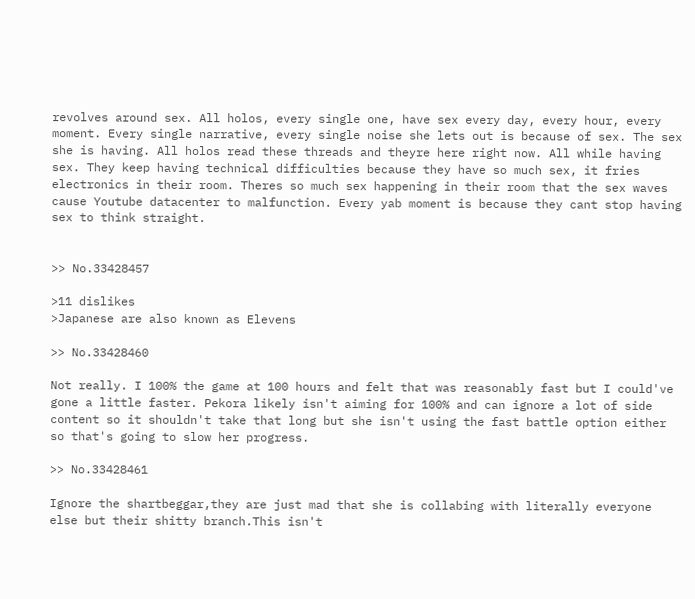revolves around sex. All holos, every single one, have sex every day, every hour, every moment. Every single narrative, every single noise she lets out is because of sex. The sex she is having. All holos read these threads and theyre here right now. All while having sex. They keep having technical difficulties because they have so much sex, it fries electronics in their room. Theres so much sex happening in their room that the sex waves cause Youtube datacenter to malfunction. Every yab moment is because they cant stop having sex to think straight.


>> No.33428457

>11 dislikes
>Japanese are also known as Elevens

>> No.33428460

Not really. I 100% the game at 100 hours and felt that was reasonably fast but I could've gone a little faster. Pekora likely isn't aiming for 100% and can ignore a lot of side content so it shouldn't take that long but she isn't using the fast battle option either so that's going to slow her progress.

>> No.33428461

Ignore the shartbeggar,they are just mad that she is collabing with literally everyone else but their shitty branch.This isn't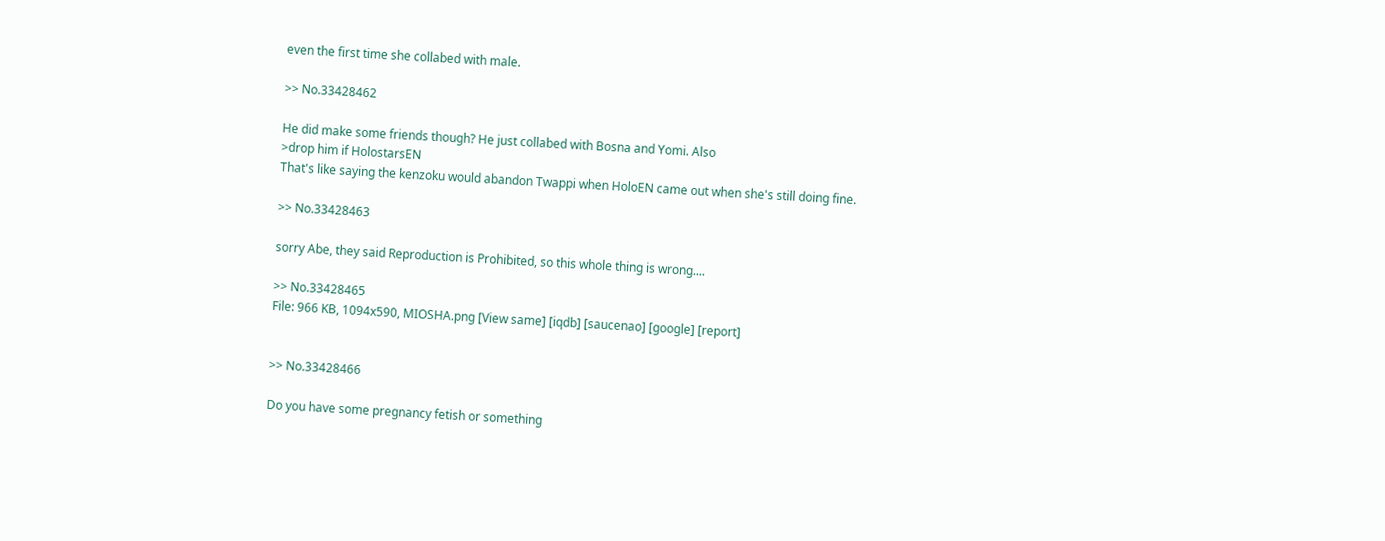even the first time she collabed with male.

>> No.33428462

He did make some friends though? He just collabed with Bosna and Yomi. Also
>drop him if HolostarsEN
That's like saying the kenzoku would abandon Twappi when HoloEN came out when she's still doing fine.

>> No.33428463

sorry Abe, they said Reproduction is Prohibited, so this whole thing is wrong....

>> No.33428465
File: 966 KB, 1094x590, MIOSHA.png [View same] [iqdb] [saucenao] [google] [report]


>> No.33428466

Do you have some pregnancy fetish or something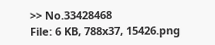>> No.33428468
File: 6 KB, 788x37, 15426.png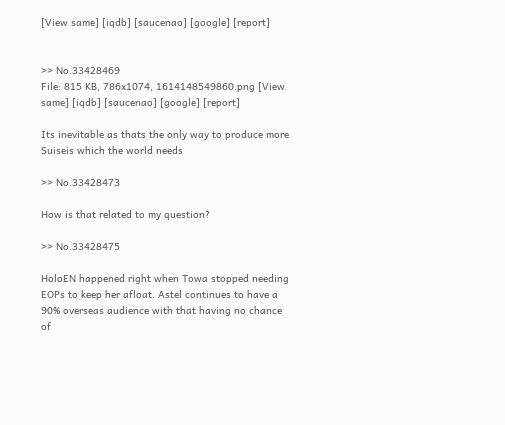[View same] [iqdb] [saucenao] [google] [report]


>> No.33428469
File: 815 KB, 786x1074, 1614148549860.png [View same] [iqdb] [saucenao] [google] [report]

Its inevitable as thats the only way to produce more Suiseis which the world needs

>> No.33428473

How is that related to my question?

>> No.33428475

HoloEN happened right when Towa stopped needing EOPs to keep her afloat. Astel continues to have a 90% overseas audience with that having no chance of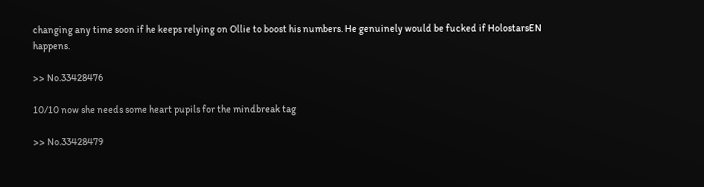changing any time soon if he keeps relying on Ollie to boost his numbers. He genuinely would be fucked if HolostarsEN happens.

>> No.33428476

10/10 now she needs some heart pupils for the mindbreak tag

>> No.33428479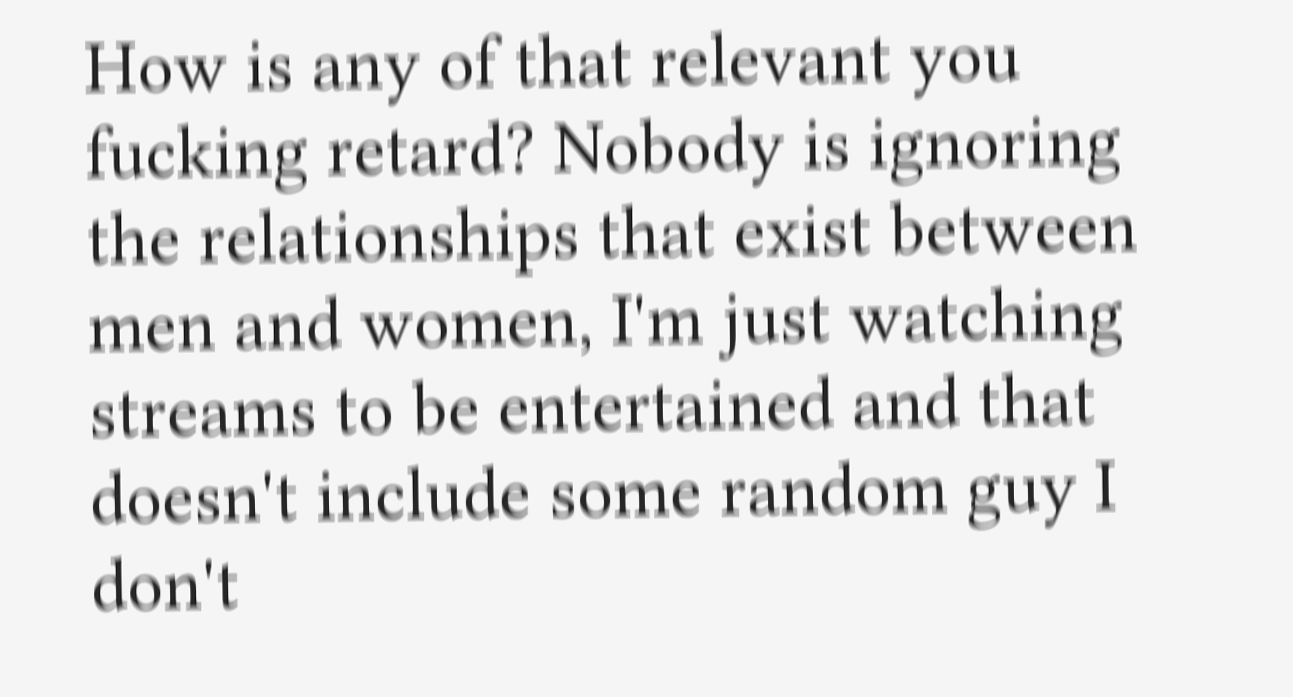How is any of that relevant you fucking retard? Nobody is ignoring the relationships that exist between men and women, I'm just watching streams to be entertained and that doesn't include some random guy I don't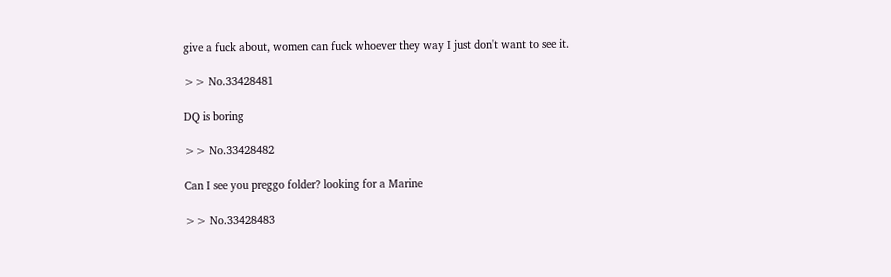give a fuck about, women can fuck whoever they way I just don't want to see it.

>> No.33428481

DQ is boring

>> No.33428482

Can I see you preggo folder? looking for a Marine

>> No.33428483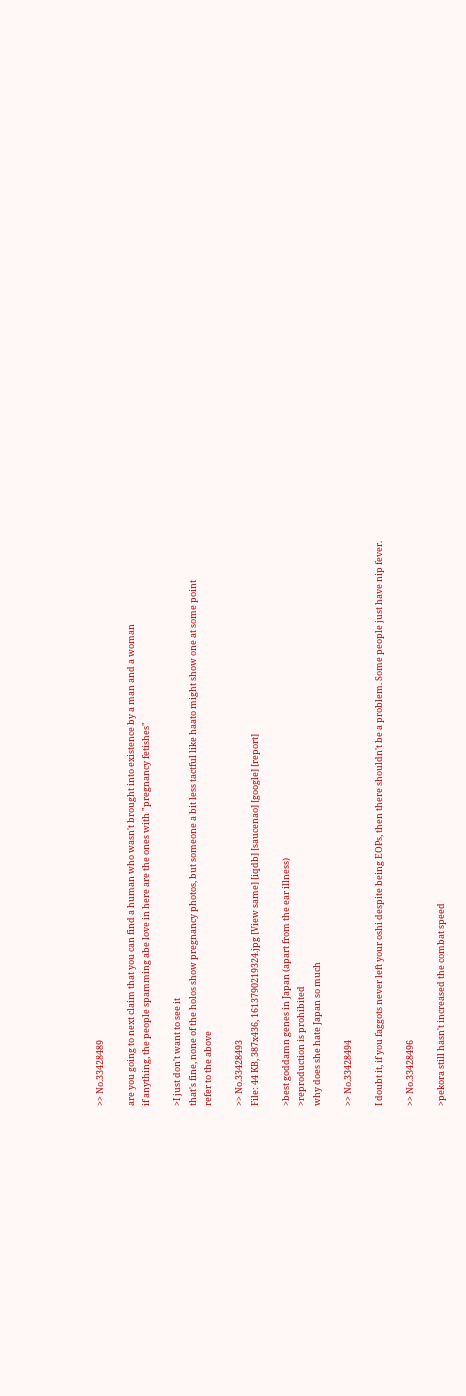>> No.33428489

are you going to next claim that you can find a human who wasn't brought into existence by a man and a woman
if anything, the people spamming abe love in here are the ones with "pregnancy fetishes"

>I just don't want to see it
that's fine, none of the holos show pregnancy photos, but someone a bit less tactful like haato might show one at some point
refer to the above

>> No.33428493
File: 44 KB, 387x436, 1613790219324.jpg [View same] [iqdb] [saucenao] [google] [report]

>best goddamn genes in Japan (apart from the ear illness)
>reproduction is prohibited
why does she hate Japan so much

>> No.33428494

I doubt it, if you faggots never left your oshi despite being EOPs, then there shouldn't be a problem. Some people just have nip fever.

>> No.33428496

>pekora still hasn't increased the combat speed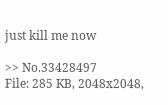just kill me now

>> No.33428497
File: 285 KB, 2048x2048,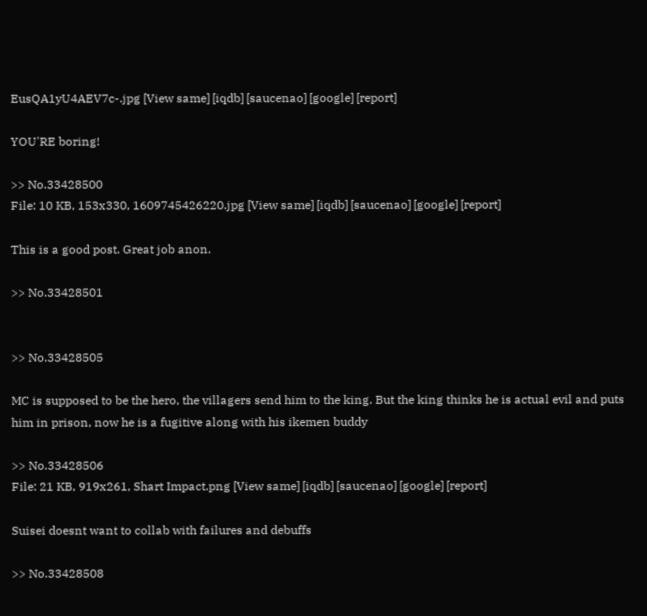EusQA1yU4AEV7c-.jpg [View same] [iqdb] [saucenao] [google] [report]

YOU'RE boring!

>> No.33428500
File: 10 KB, 153x330, 1609745426220.jpg [View same] [iqdb] [saucenao] [google] [report]

This is a good post. Great job anon.

>> No.33428501


>> No.33428505

MC is supposed to be the hero, the villagers send him to the king. But the king thinks he is actual evil and puts him in prison, now he is a fugitive along with his ikemen buddy

>> No.33428506
File: 21 KB, 919x261, Shart Impact.png [View same] [iqdb] [saucenao] [google] [report]

Suisei doesnt want to collab with failures and debuffs

>> No.33428508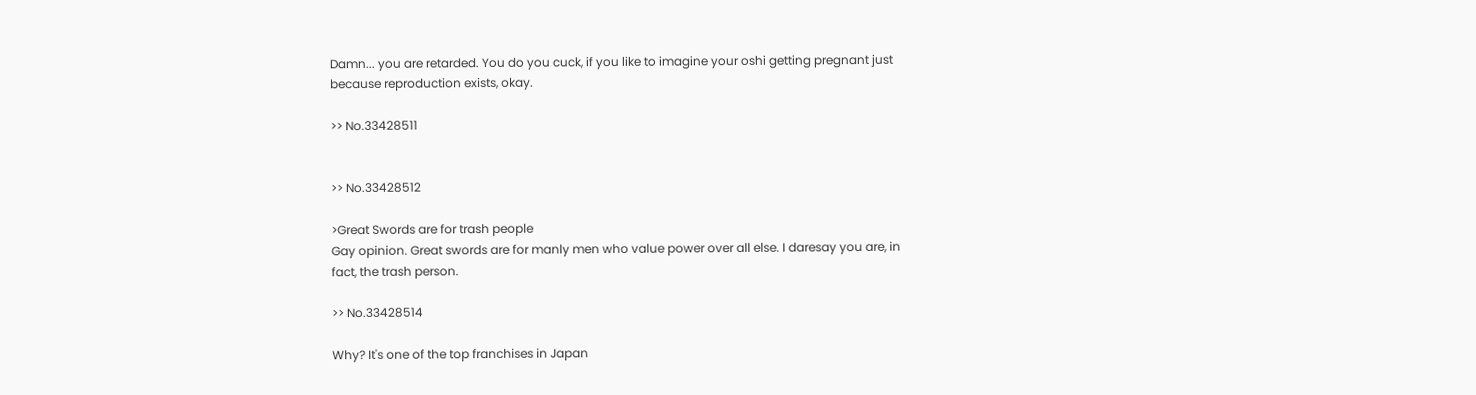Damn... you are retarded. You do you cuck, if you like to imagine your oshi getting pregnant just because reproduction exists, okay.

>> No.33428511


>> No.33428512

>Great Swords are for trash people
Gay opinion. Great swords are for manly men who value power over all else. I daresay you are, in fact, the trash person.

>> No.33428514

Why? It's one of the top franchises in Japan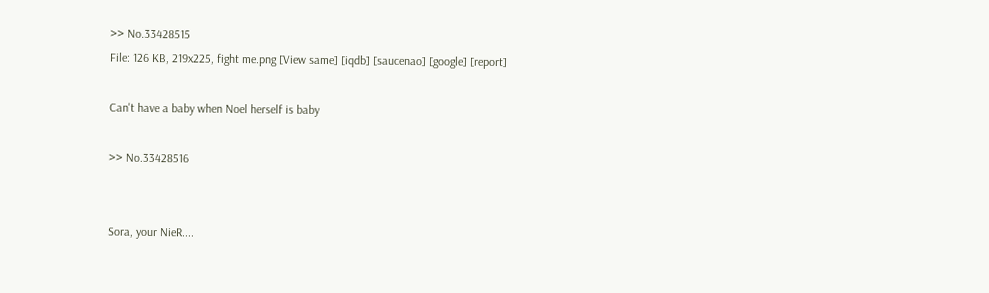>> No.33428515
File: 126 KB, 219x225, fight me.png [View same] [iqdb] [saucenao] [google] [report]

Can't have a baby when Noel herself is baby

>> No.33428516


Sora, your NieR....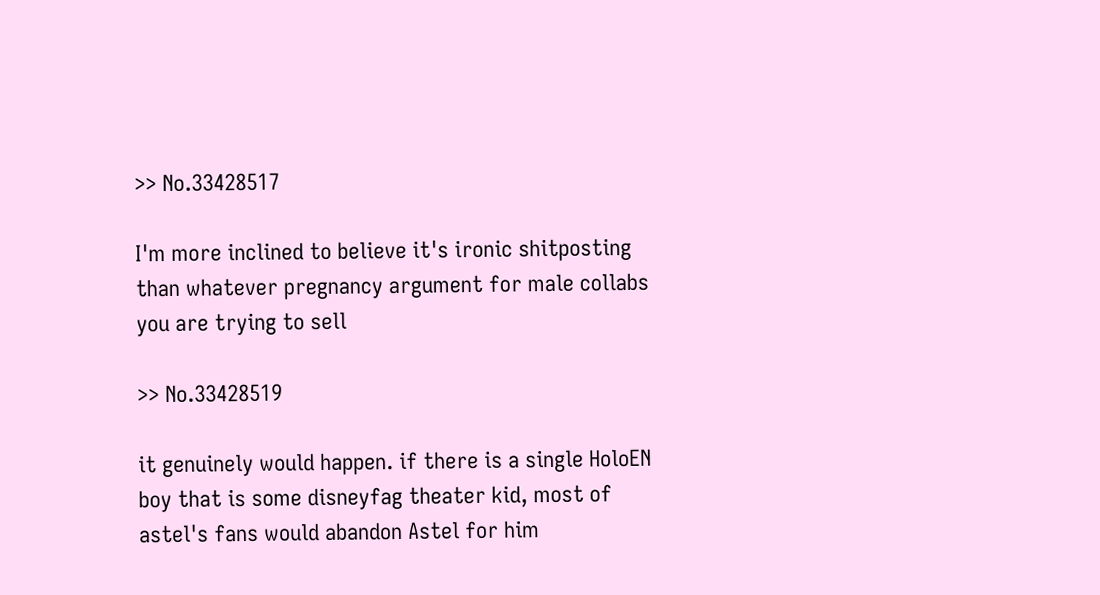>> No.33428517

I'm more inclined to believe it's ironic shitposting than whatever pregnancy argument for male collabs you are trying to sell

>> No.33428519

it genuinely would happen. if there is a single HoloEN boy that is some disneyfag theater kid, most of astel's fans would abandon Astel for him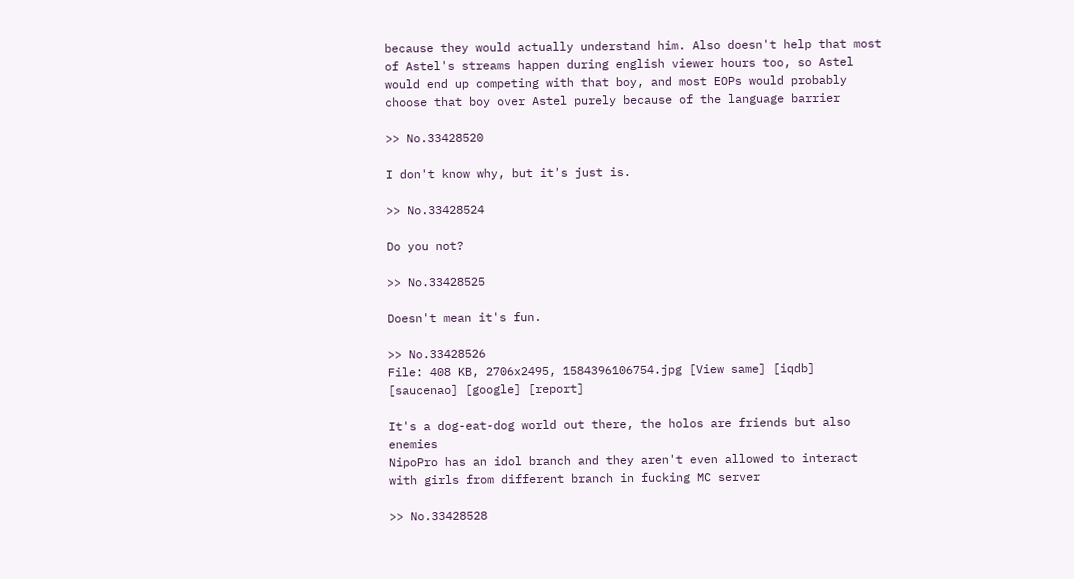because they would actually understand him. Also doesn't help that most of Astel's streams happen during english viewer hours too, so Astel would end up competing with that boy, and most EOPs would probably choose that boy over Astel purely because of the language barrier

>> No.33428520

I don't know why, but it's just is.

>> No.33428524

Do you not?

>> No.33428525

Doesn't mean it's fun.

>> No.33428526
File: 408 KB, 2706x2495, 1584396106754.jpg [View same] [iqdb] [saucenao] [google] [report]

It's a dog-eat-dog world out there, the holos are friends but also enemies
NipoPro has an idol branch and they aren't even allowed to interact with girls from different branch in fucking MC server

>> No.33428528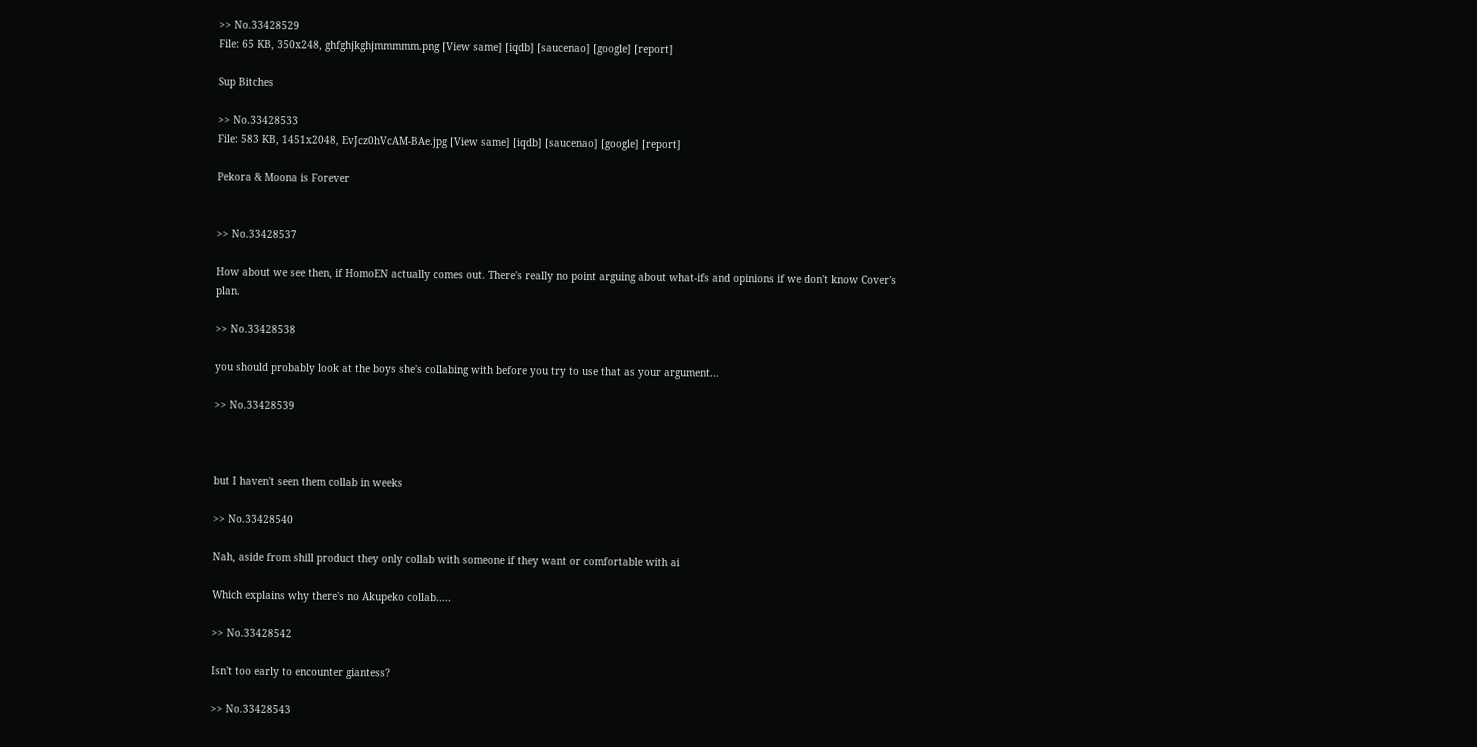>> No.33428529
File: 65 KB, 350x248, ghfghjkghjmmmmm.png [View same] [iqdb] [saucenao] [google] [report]

Sup Bitches

>> No.33428533
File: 583 KB, 1451x2048, EvJcz0hVcAM-BAe.jpg [View same] [iqdb] [saucenao] [google] [report]

Pekora & Moona is Forever


>> No.33428537

How about we see then, if HomoEN actually comes out. There's really no point arguing about what-ifs and opinions if we don't know Cover's plan.

>> No.33428538

you should probably look at the boys she's collabing with before you try to use that as your argument...

>> No.33428539



but I haven't seen them collab in weeks

>> No.33428540

Nah, aside from shill product they only collab with someone if they want or comfortable with ai

Which explains why there's no Akupeko collab.....

>> No.33428542

Isn't too early to encounter giantess?

>> No.33428543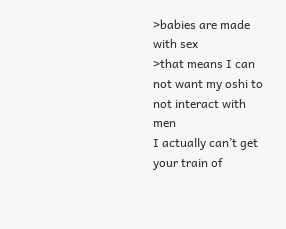>babies are made with sex
>that means I can not want my oshi to not interact with men
I actually can’t get your train of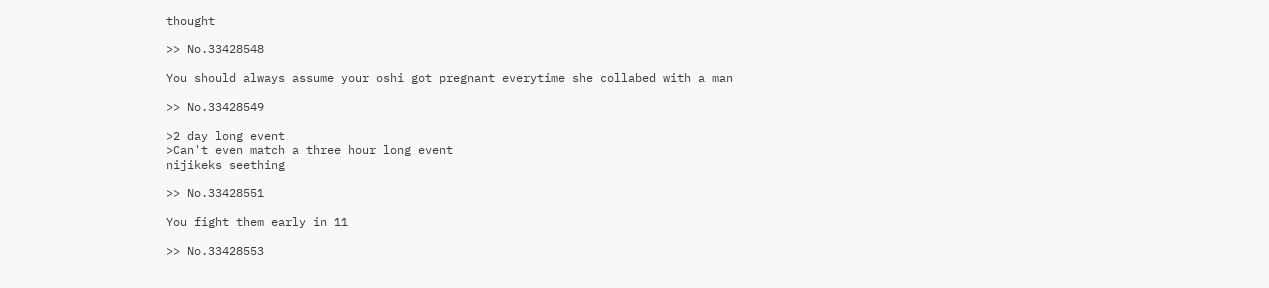thought

>> No.33428548

You should always assume your oshi got pregnant everytime she collabed with a man

>> No.33428549

>2 day long event
>Can't even match a three hour long event
nijikeks seething

>> No.33428551

You fight them early in 11

>> No.33428553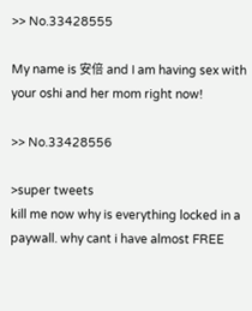>> No.33428555

My name is 安倍 and I am having sex with your oshi and her mom right now!

>> No.33428556

>super tweets
kill me now why is everything locked in a paywall. why cant i have almost FREE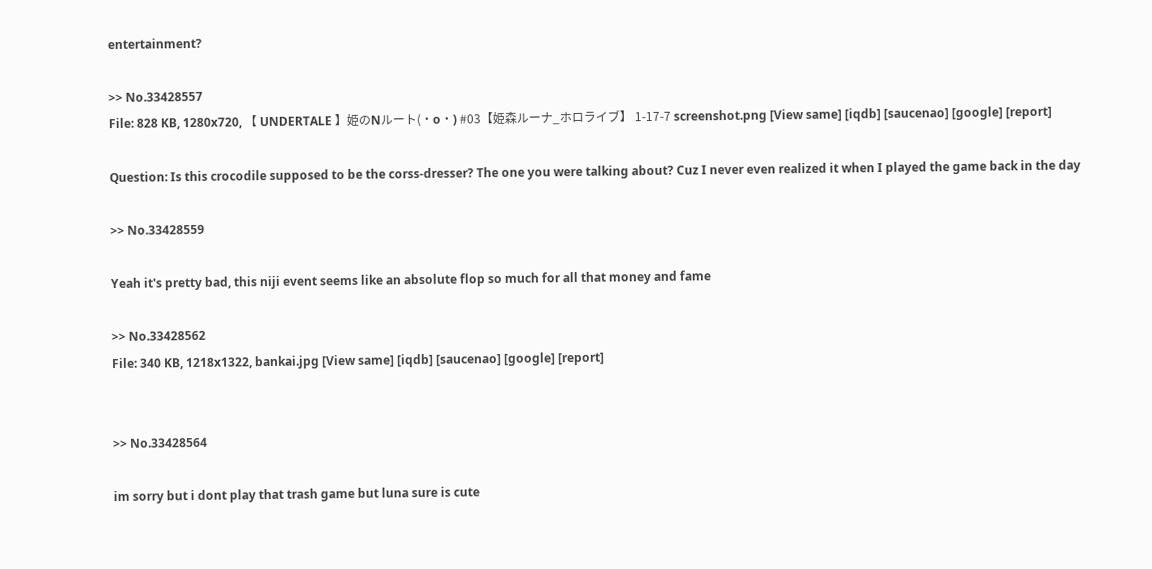entertainment?

>> No.33428557
File: 828 KB, 1280x720, 【 UNDERTALE 】姫のNルート(・o・) #03【姫森ルーナ_ホロライブ】 1-17-7 screenshot.png [View same] [iqdb] [saucenao] [google] [report]

Question: Is this crocodile supposed to be the corss-dresser? The one you were talking about? Cuz I never even realized it when I played the game back in the day

>> No.33428559

Yeah it's pretty bad, this niji event seems like an absolute flop so much for all that money and fame

>> No.33428562
File: 340 KB, 1218x1322, bankai.jpg [View same] [iqdb] [saucenao] [google] [report]


>> No.33428564

im sorry but i dont play that trash game but luna sure is cute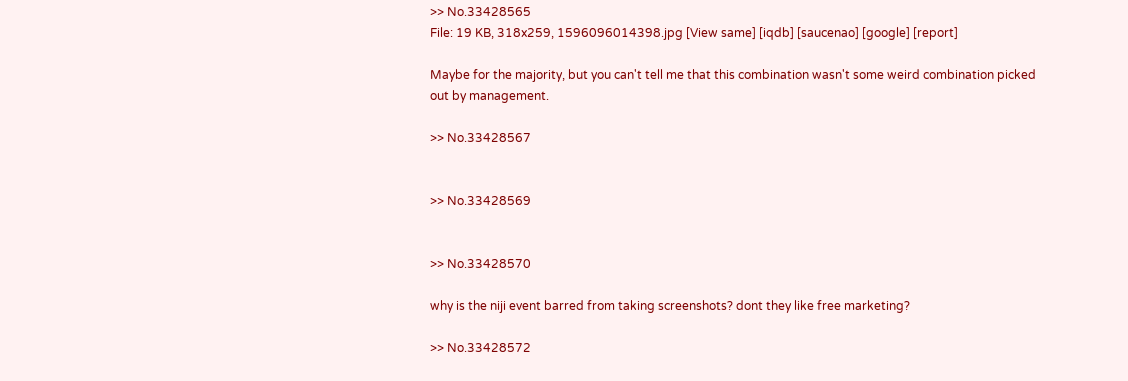>> No.33428565
File: 19 KB, 318x259, 1596096014398.jpg [View same] [iqdb] [saucenao] [google] [report]

Maybe for the majority, but you can't tell me that this combination wasn't some weird combination picked out by management.

>> No.33428567


>> No.33428569


>> No.33428570

why is the niji event barred from taking screenshots? dont they like free marketing?

>> No.33428572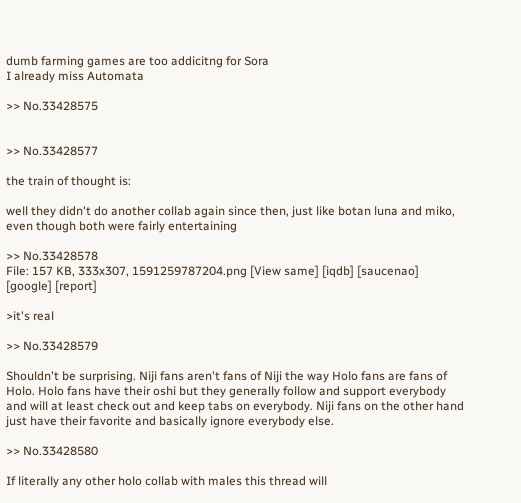dumb farming games are too addicitng for Sora
I already miss Automata

>> No.33428575


>> No.33428577

the train of thought is:

well they didn't do another collab again since then, just like botan luna and miko, even though both were fairly entertaining

>> No.33428578
File: 157 KB, 333x307, 1591259787204.png [View same] [iqdb] [saucenao] [google] [report]

>it's real

>> No.33428579

Shouldn't be surprising. Niji fans aren't fans of Niji the way Holo fans are fans of Holo. Holo fans have their oshi but they generally follow and support everybody and will at least check out and keep tabs on everybody. Niji fans on the other hand just have their favorite and basically ignore everybody else.

>> No.33428580

If literally any other holo collab with males this thread will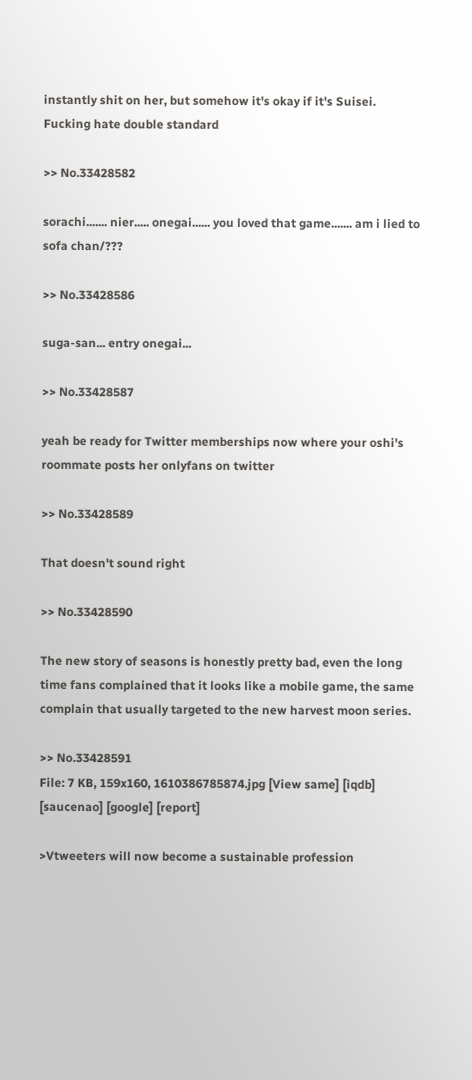instantly shit on her, but somehow it's okay if it's Suisei.
Fucking hate double standard

>> No.33428582

sorachi....... nier..... onegai...... you loved that game....... am i lied to sofa chan/???

>> No.33428586

suga-san... entry onegai...

>> No.33428587

yeah be ready for Twitter memberships now where your oshi's roommate posts her onlyfans on twitter

>> No.33428589

That doesn't sound right

>> No.33428590

The new story of seasons is honestly pretty bad, even the long time fans complained that it looks like a mobile game, the same complain that usually targeted to the new harvest moon series.

>> No.33428591
File: 7 KB, 159x160, 1610386785874.jpg [View same] [iqdb] [saucenao] [google] [report]

>Vtweeters will now become a sustainable profession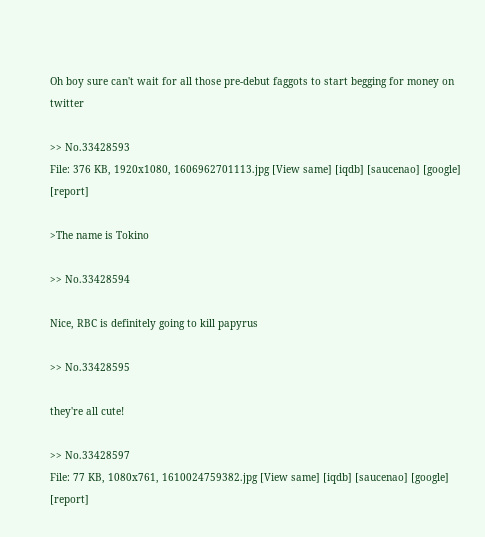Oh boy sure can't wait for all those pre-debut faggots to start begging for money on twitter

>> No.33428593
File: 376 KB, 1920x1080, 1606962701113.jpg [View same] [iqdb] [saucenao] [google] [report]

>The name is Tokino

>> No.33428594

Nice, RBC is definitely going to kill papyrus

>> No.33428595

they're all cute!

>> No.33428597
File: 77 KB, 1080x761, 1610024759382.jpg [View same] [iqdb] [saucenao] [google] [report]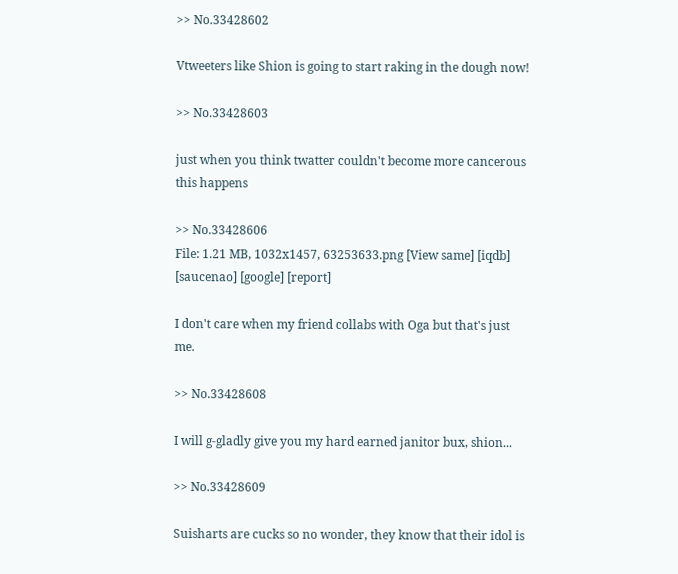>> No.33428602

Vtweeters like Shion is going to start raking in the dough now!

>> No.33428603

just when you think twatter couldn't become more cancerous this happens

>> No.33428606
File: 1.21 MB, 1032x1457, 63253633.png [View same] [iqdb] [saucenao] [google] [report]

I don't care when my friend collabs with Oga but that's just me.

>> No.33428608

I will g-gladly give you my hard earned janitor bux, shion...

>> No.33428609

Suisharts are cucks so no wonder, they know that their idol is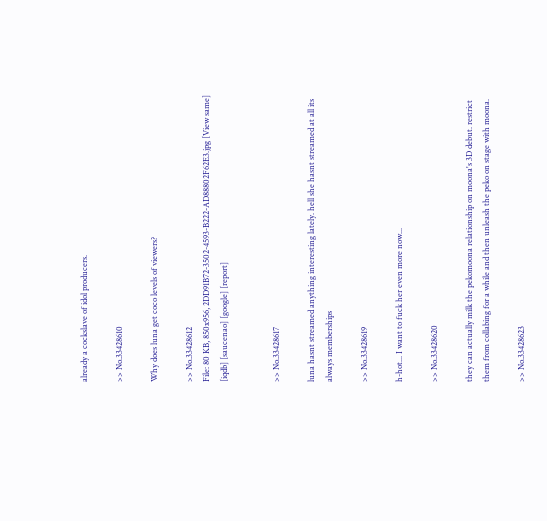already a cockslave of idol producers.

>> No.33428610

Why does luna get coco levels of viewers?

>> No.33428612
File: 80 KB, 850x956, 2DD91B72-3502-4593-B222-AD88802F62E3.jpg [View same] [iqdb] [saucenao] [google] [report]


>> No.33428617

luna hasnt streamed anything interesting lately. hell she hasnt streamed at all its always memberships

>> No.33428619

h-hot... I want to fuck her even more now...

>> No.33428620

they can actually milk the pekomoona relationship on moona's 3D debut. restrict them from collabing for a while and then unleash the peko on stage with moona.

>> No.33428623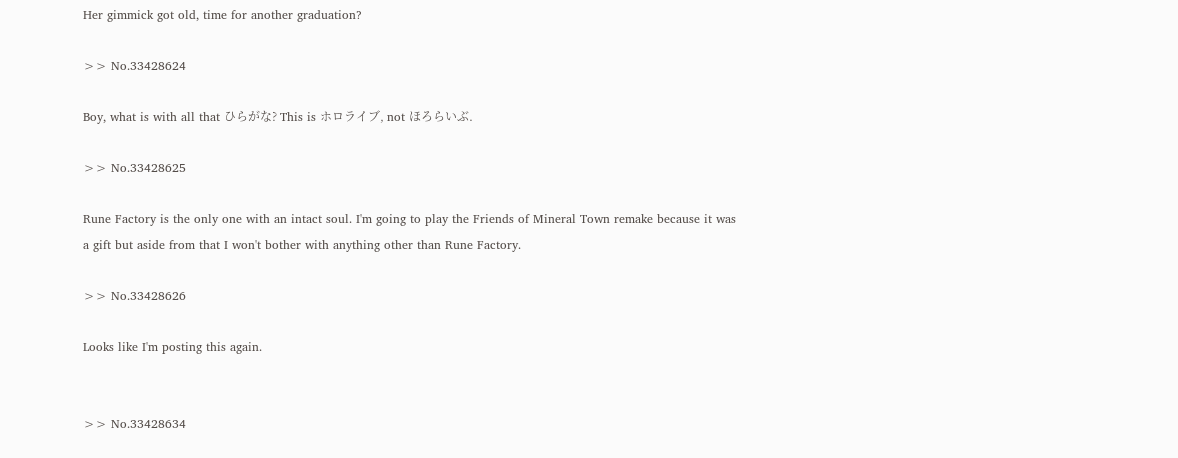Her gimmick got old, time for another graduation?

>> No.33428624

Boy, what is with all that ひらがな? This is ホロライブ, not ほろらいぶ.

>> No.33428625

Rune Factory is the only one with an intact soul. I'm going to play the Friends of Mineral Town remake because it was a gift but aside from that I won't bother with anything other than Rune Factory.

>> No.33428626

Looks like I'm posting this again.


>> No.33428634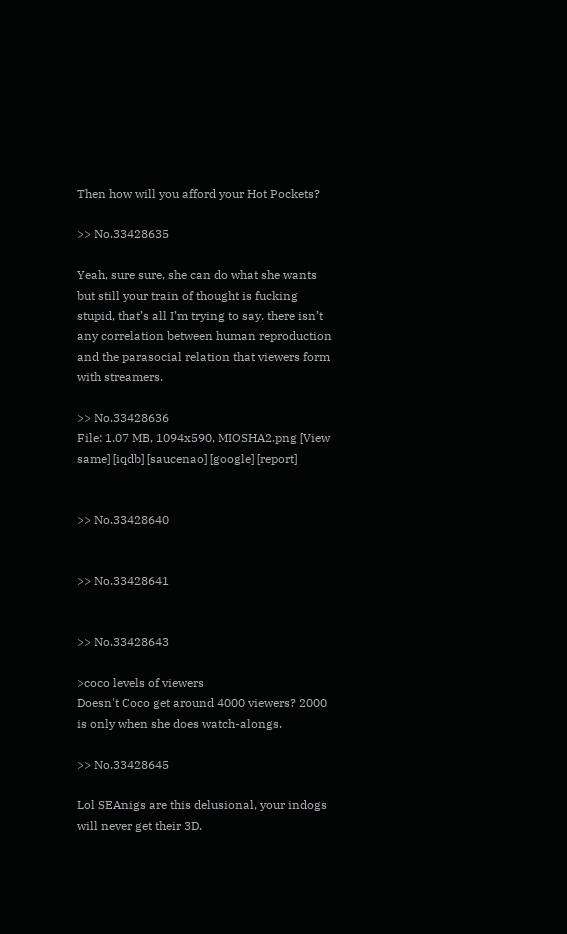Then how will you afford your Hot Pockets?

>> No.33428635

Yeah, sure sure, she can do what she wants but still your train of thought is fucking stupid, that’s all I’m trying to say. there isn’t any correlation between human reproduction and the parasocial relation that viewers form with streamers.

>> No.33428636
File: 1.07 MB, 1094x590, MIOSHA2.png [View same] [iqdb] [saucenao] [google] [report]


>> No.33428640


>> No.33428641


>> No.33428643

>coco levels of viewers
Doesn't Coco get around 4000 viewers? 2000 is only when she does watch-alongs.

>> No.33428645

Lol SEAnigs are this delusional, your indogs will never get their 3D.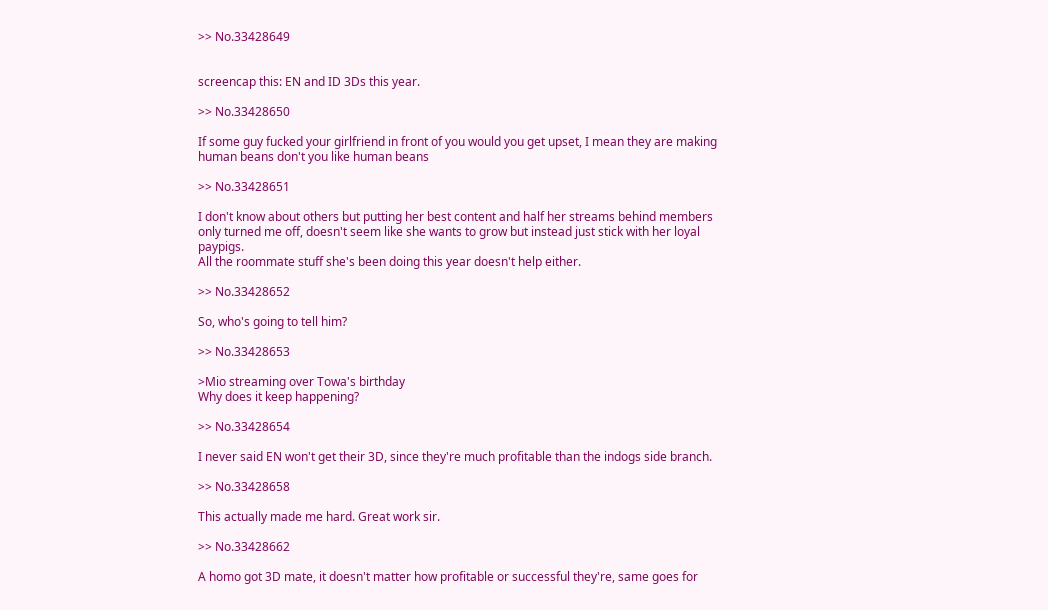>> No.33428649


screencap this: EN and ID 3Ds this year.

>> No.33428650

If some guy fucked your girlfriend in front of you would you get upset, I mean they are making human beans don't you like human beans

>> No.33428651

I don't know about others but putting her best content and half her streams behind members only turned me off, doesn't seem like she wants to grow but instead just stick with her loyal paypigs.
All the roommate stuff she's been doing this year doesn't help either.

>> No.33428652

So, who's going to tell him?

>> No.33428653

>Mio streaming over Towa's birthday
Why does it keep happening?

>> No.33428654

I never said EN won't get their 3D, since they're much profitable than the indogs side branch.

>> No.33428658

This actually made me hard. Great work sir.

>> No.33428662

A homo got 3D mate, it doesn't matter how profitable or successful they're, same goes for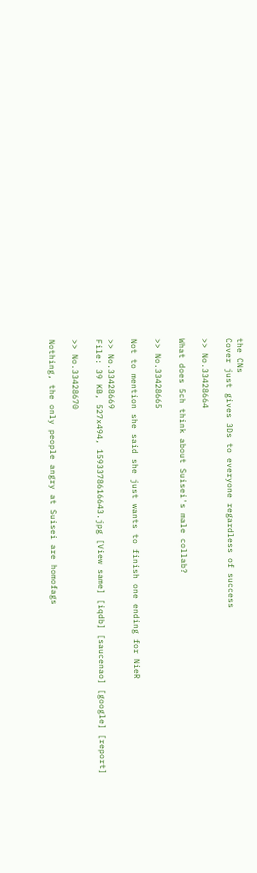the CNs
Cover just gives 3Ds to everyone regardless of success

>> No.33428664

What does 5ch think about Suisei's male collab?

>> No.33428665

Not to mention she said she just wants to finish one ending for NieR

>> No.33428669
File: 39 KB, 527x494, 1593378616643.jpg [View same] [iqdb] [saucenao] [google] [report]

>> No.33428670

Nothing, the only people angry at Suisei are homofags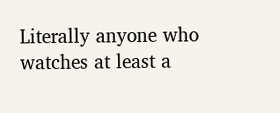Literally anyone who watches at least a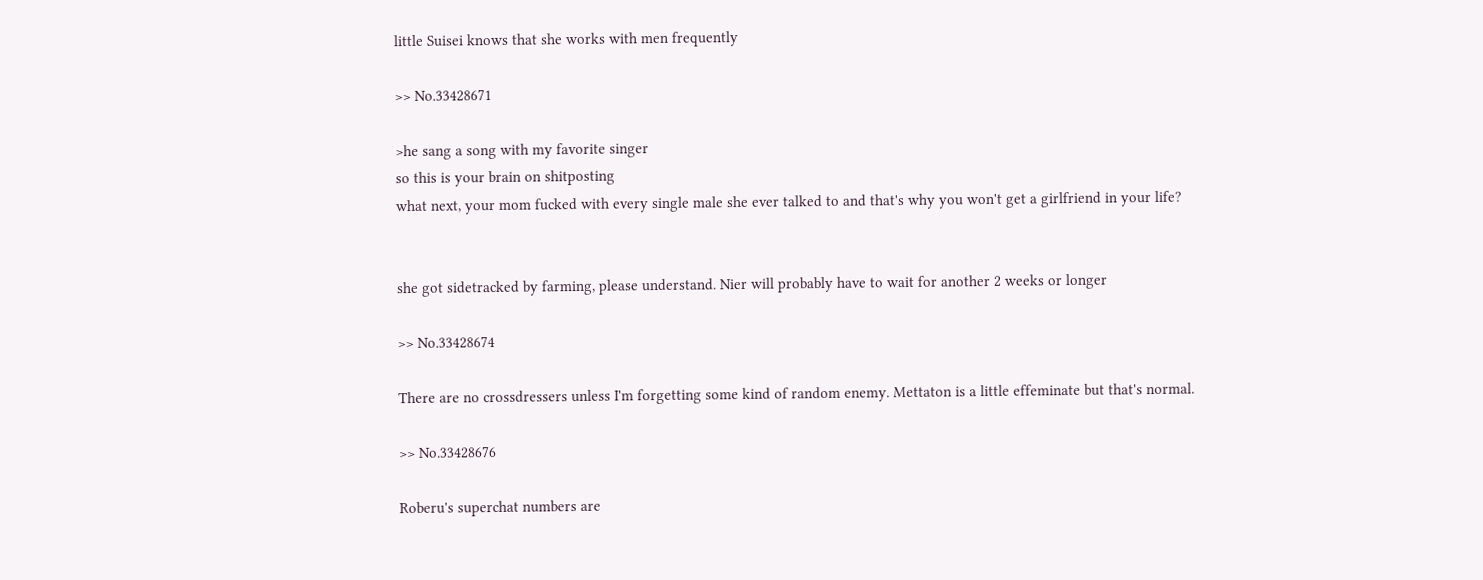little Suisei knows that she works with men frequently

>> No.33428671

>he sang a song with my favorite singer
so this is your brain on shitposting
what next, your mom fucked with every single male she ever talked to and that's why you won't get a girlfriend in your life?


she got sidetracked by farming, please understand. Nier will probably have to wait for another 2 weeks or longer

>> No.33428674

There are no crossdressers unless I'm forgetting some kind of random enemy. Mettaton is a little effeminate but that's normal.

>> No.33428676

Roberu's superchat numbers are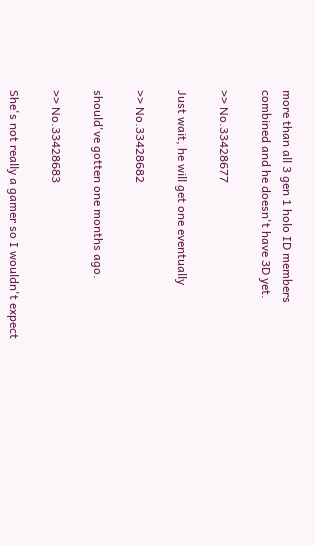more than all 3 gen 1 holo ID members combined and he doesn't have 3D yet.

>> No.33428677

Just wait, he will get one eventually

>> No.33428682

should've gotten one months ago.

>> No.33428683

She's not really a gamer so I wouldn't expect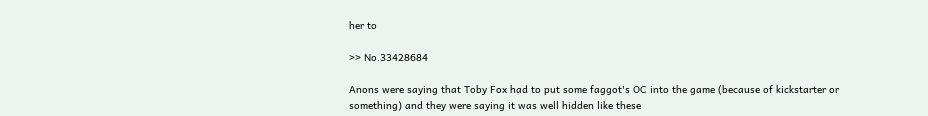her to

>> No.33428684

Anons were saying that Toby Fox had to put some faggot's OC into the game (because of kickstarter or something) and they were saying it was well hidden like these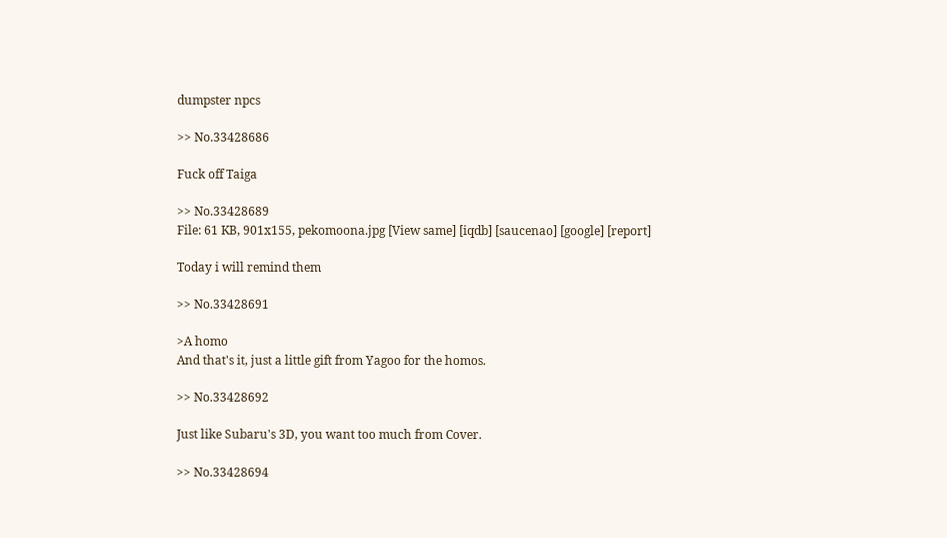dumpster npcs

>> No.33428686

Fuck off Taiga

>> No.33428689
File: 61 KB, 901x155, pekomoona.jpg [View same] [iqdb] [saucenao] [google] [report]

Today i will remind them

>> No.33428691

>A homo
And that's it, just a little gift from Yagoo for the homos.

>> No.33428692

Just like Subaru's 3D, you want too much from Cover.

>> No.33428694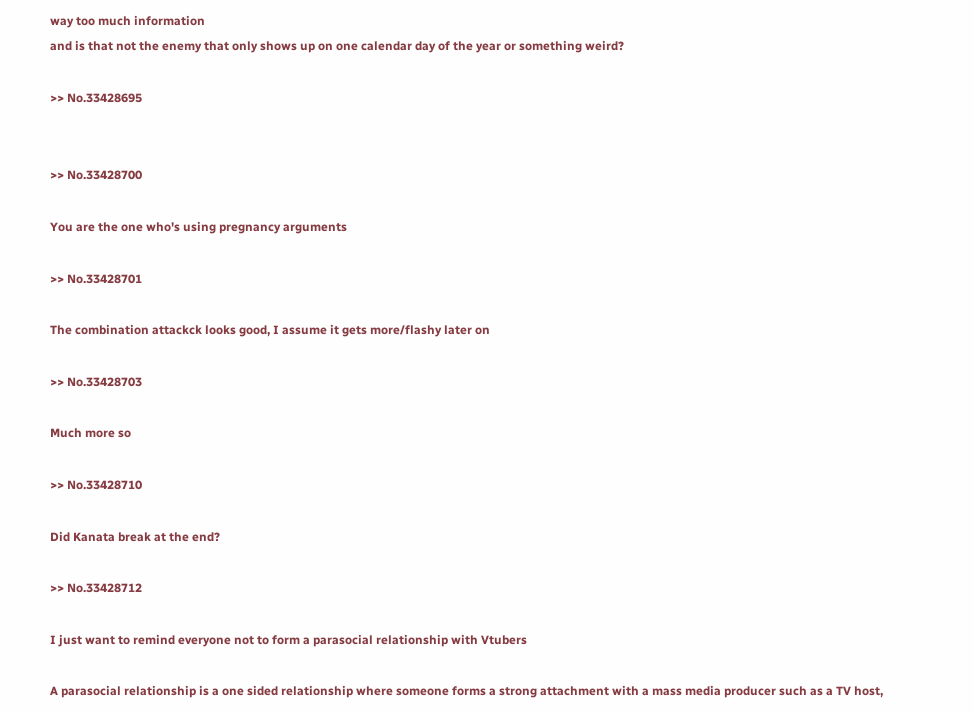way too much information
and is that not the enemy that only shows up on one calendar day of the year or something weird?

>> No.33428695


>> No.33428700

You are the one who's using pregnancy arguments

>> No.33428701

The combination attackck looks good, I assume it gets more/flashy later on

>> No.33428703

Much more so

>> No.33428710

Did Kanata break at the end?

>> No.33428712

I just want to remind everyone not to form a parasocial relationship with Vtubers

A parasocial relationship is a one sided relationship where someone forms a strong attachment with a mass media producer such as a TV host,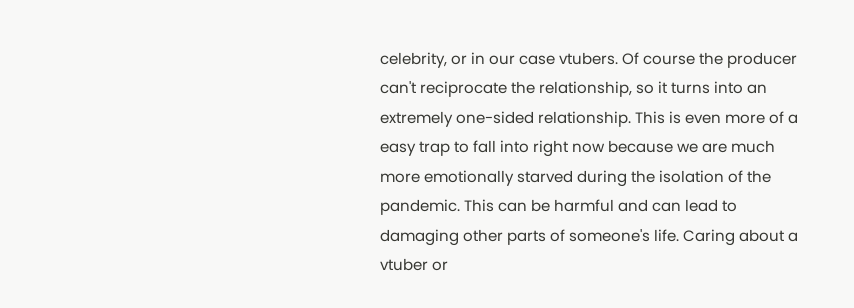celebrity, or in our case vtubers. Of course the producer can't reciprocate the relationship, so it turns into an extremely one-sided relationship. This is even more of a easy trap to fall into right now because we are much more emotionally starved during the isolation of the pandemic. This can be harmful and can lead to damaging other parts of someone's life. Caring about a vtuber or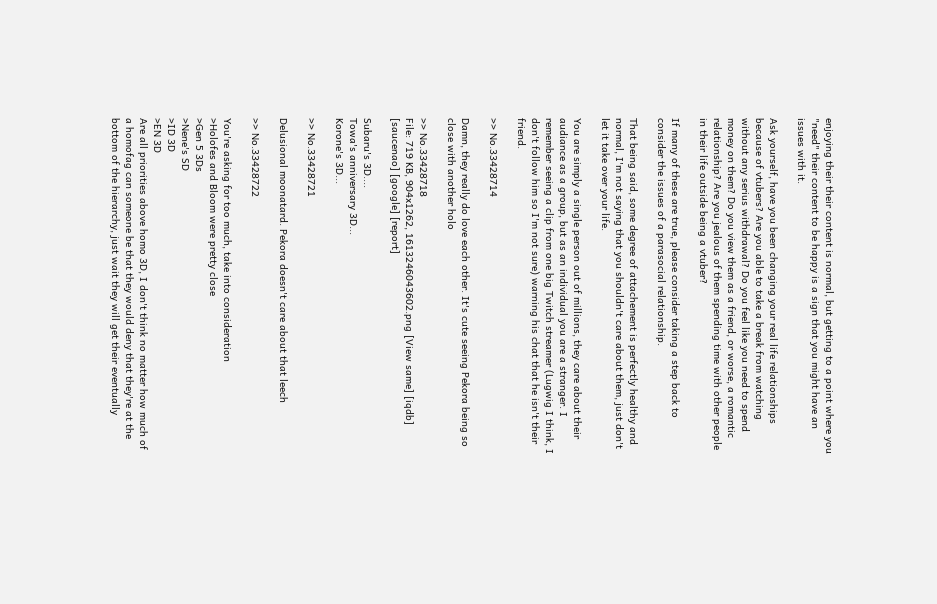enjoying their their content is normal, but getting to a point where you "need" their content to be happy is a sign that you might have an issues with it.

Ask yourself, have you been changing your real life relationships because of vtubers? Are you able to take a break from watching without any serius withdrawal? Do you feel like you need to spend money on them? Do you view them as a friend, or worse, a romantic relationship? Are you jealous of them spending time with other people in their life outside being a vtuber?

If many of these are true, please consider taking a step back to consider the issues of a parasocial relationship.

That being said, some degree of attachement is perfectly healthy and normal, I'm not saying that you shouldn't care about them, just don't let it take over your life.

You are simply a single person out of millions, they care about their audiance as a group, but as an individual you are a stranger. I remember seeing a clip from one big Twitch streamer (Lugwig I think, I don't follow him so I'm not sure) warning his chat that he isn't their friend.

>> No.33428714

Damn, they really do love each other. It's cute seeing Pekora being so close with another holo

>> No.33428718
File: 719 KB, 904x1262, 1613246043602.png [View same] [iqdb] [saucenao] [google] [report]

Subaru's 3D....
Towa's anniversary 3D...
Korone's 3D...

>> No.33428721

Delusional moonatard. Pekora doesn't care about that leech

>> No.33428722

You're asking for too much, take into consideration
>Holofes and Bloom were pretty close
>Gen 5 3Ds
>Nene's SD
>ID 3D
>EN 3D
Are all priorities above homo 3D, I don't think no matter how much of a homofag can someone be that they would deny that they're at the bottom of the hierarchy, just wait they will get their eventually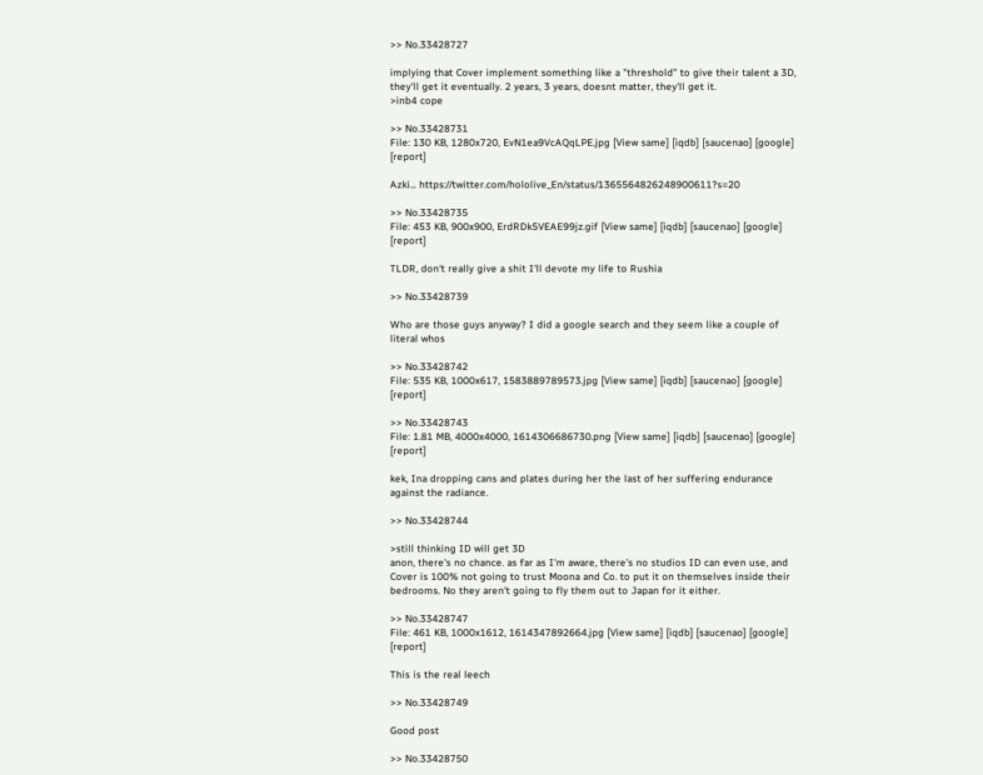>> No.33428727

implying that Cover implement something like a "threshold" to give their talent a 3D, they'll get it eventually. 2 years, 3 years, doesnt matter, they'll get it.
>inb4 cope

>> No.33428731
File: 130 KB, 1280x720, EvN1ea9VcAQqLPE.jpg [View same] [iqdb] [saucenao] [google] [report]

Azki... https://twitter.com/hololive_En/status/1365564826248900611?s=20

>> No.33428735
File: 453 KB, 900x900, ErdRDk5VEAE99jz.gif [View same] [iqdb] [saucenao] [google] [report]

TLDR, don't really give a shit I'll devote my life to Rushia

>> No.33428739

Who are those guys anyway? I did a google search and they seem like a couple of literal whos

>> No.33428742
File: 535 KB, 1000x617, 1583889789573.jpg [View same] [iqdb] [saucenao] [google] [report]

>> No.33428743
File: 1.81 MB, 4000x4000, 1614306686730.png [View same] [iqdb] [saucenao] [google] [report]

kek, Ina dropping cans and plates during her the last of her suffering endurance against the radiance.

>> No.33428744

>still thinking ID will get 3D
anon, there's no chance. as far as I'm aware, there's no studios ID can even use, and Cover is 100% not going to trust Moona and Co. to put it on themselves inside their bedrooms. No they aren't going to fly them out to Japan for it either.

>> No.33428747
File: 461 KB, 1000x1612, 1614347892664.jpg [View same] [iqdb] [saucenao] [google] [report]

This is the real leech

>> No.33428749

Good post

>> No.33428750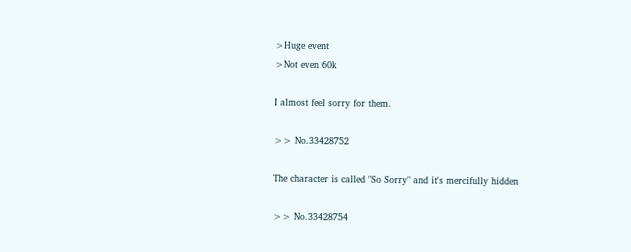>Huge event
>Not even 60k

I almost feel sorry for them.

>> No.33428752

The character is called "So Sorry" and it's mercifully hidden

>> No.33428754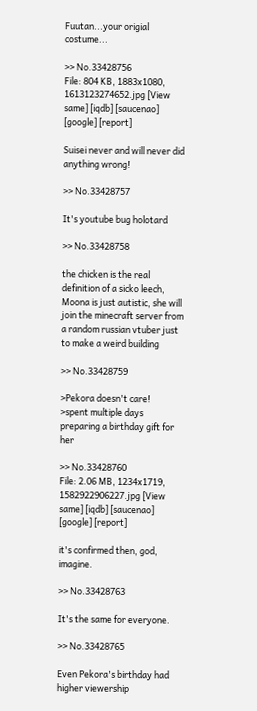Fuutan...your origial costume...

>> No.33428756
File: 804 KB, 1883x1080, 1613123274652.jpg [View same] [iqdb] [saucenao] [google] [report]

Suisei never and will never did anything wrong!

>> No.33428757

It's youtube bug holotard

>> No.33428758

the chicken is the real definition of a sicko leech, Moona is just autistic, she will join the minecraft server from a random russian vtuber just to make a weird building

>> No.33428759

>Pekora doesn't care!
>spent multiple days preparing a birthday gift for her

>> No.33428760
File: 2.06 MB, 1234x1719, 1582922906227.jpg [View same] [iqdb] [saucenao] [google] [report]

it's confirmed then, god, imagine.

>> No.33428763

It's the same for everyone.

>> No.33428765

Even Pekora's birthday had higher viewership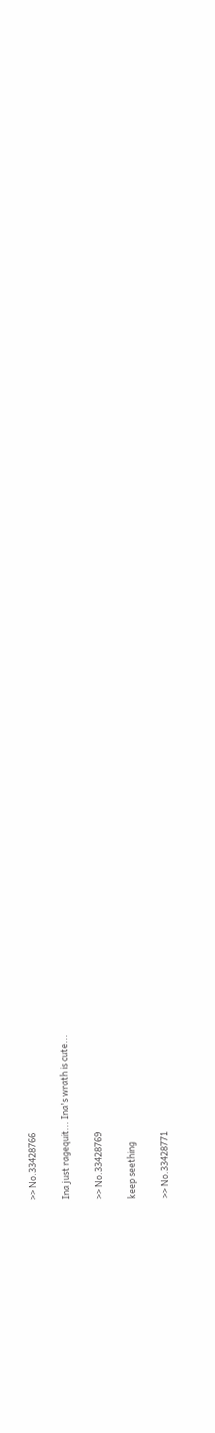>> No.33428766

Ina just ragequit... Ina's wrath is cute...

>> No.33428769

keep seething

>> No.33428771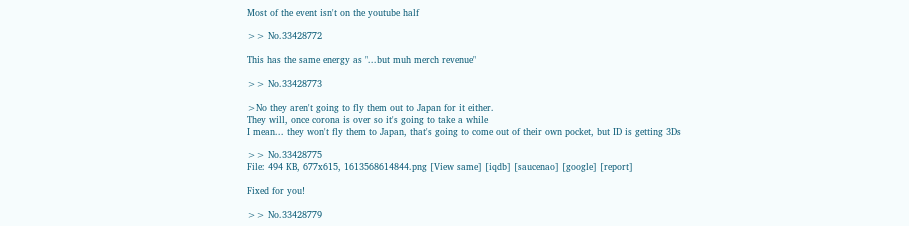Most of the event isn't on the youtube half

>> No.33428772

This has the same energy as "...but muh merch revenue"

>> No.33428773

>No they aren't going to fly them out to Japan for it either.
They will, once corona is over so it's going to take a while
I mean... they won't fly them to Japan, that's going to come out of their own pocket, but ID is getting 3Ds

>> No.33428775
File: 494 KB, 677x615, 1613568614844.png [View same] [iqdb] [saucenao] [google] [report]

Fixed for you!

>> No.33428779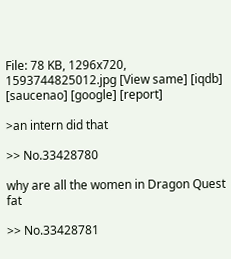File: 78 KB, 1296x720, 1593744825012.jpg [View same] [iqdb] [saucenao] [google] [report]

>an intern did that

>> No.33428780

why are all the women in Dragon Quest fat

>> No.33428781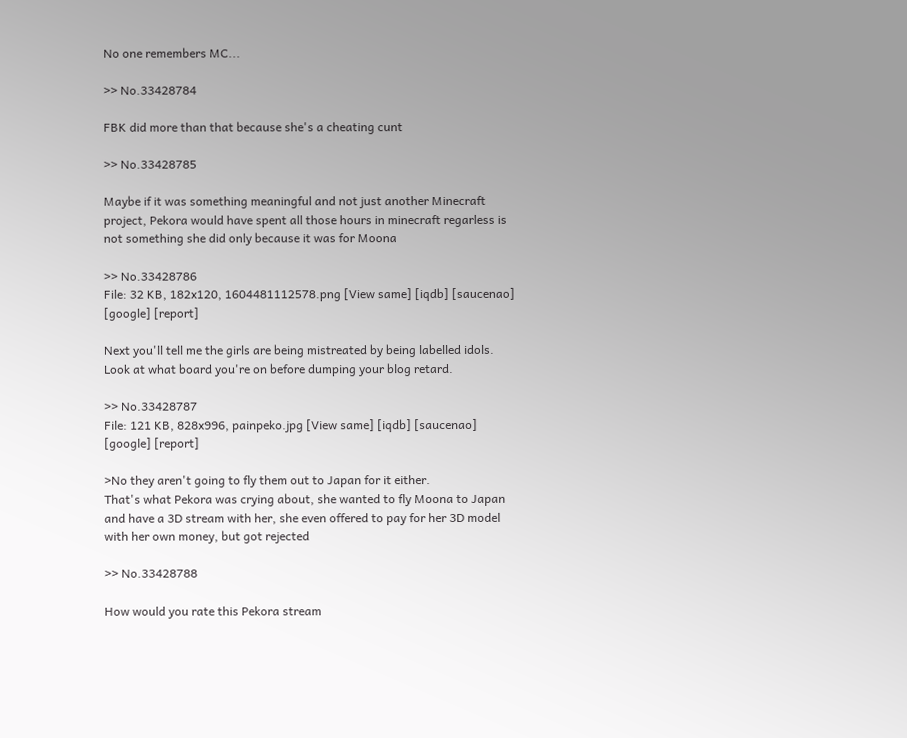No one remembers MC...

>> No.33428784

FBK did more than that because she's a cheating cunt

>> No.33428785

Maybe if it was something meaningful and not just another Minecraft project, Pekora would have spent all those hours in minecraft regarless is not something she did only because it was for Moona

>> No.33428786
File: 32 KB, 182x120, 1604481112578.png [View same] [iqdb] [saucenao] [google] [report]

Next you'll tell me the girls are being mistreated by being labelled idols.
Look at what board you're on before dumping your blog retard.

>> No.33428787
File: 121 KB, 828x996, painpeko.jpg [View same] [iqdb] [saucenao] [google] [report]

>No they aren't going to fly them out to Japan for it either.
That's what Pekora was crying about, she wanted to fly Moona to Japan and have a 3D stream with her, she even offered to pay for her 3D model with her own money, but got rejected

>> No.33428788

How would you rate this Pekora stream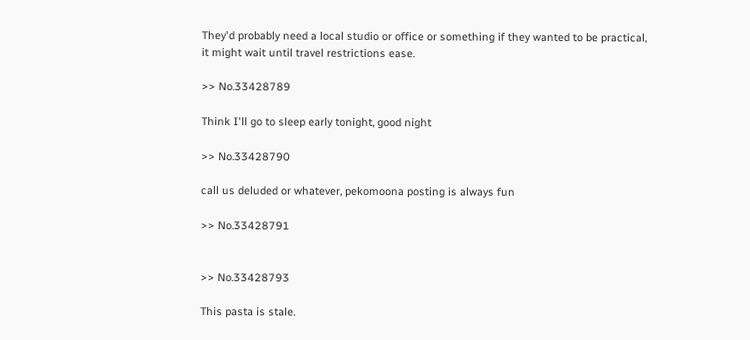They'd probably need a local studio or office or something if they wanted to be practical, it might wait until travel restrictions ease.

>> No.33428789

Think I'll go to sleep early tonight, good night

>> No.33428790

call us deluded or whatever, pekomoona posting is always fun

>> No.33428791


>> No.33428793

This pasta is stale.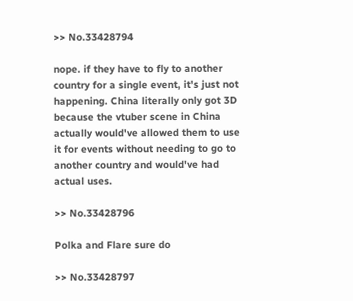>> No.33428794

nope. if they have to fly to another country for a single event, it's just not happening. China literally only got 3D because the vtuber scene in China actually would've allowed them to use it for events without needing to go to another country and would've had actual uses.

>> No.33428796

Polka and Flare sure do

>> No.33428797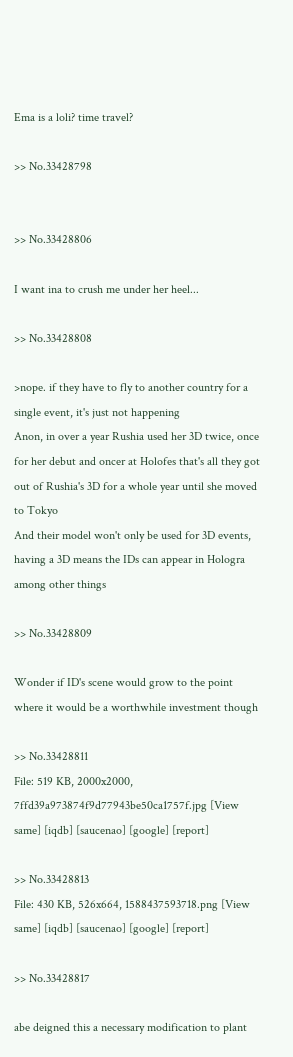Ema is a loli? time travel?

>> No.33428798


>> No.33428806

I want ina to crush me under her heel...

>> No.33428808

>nope. if they have to fly to another country for a single event, it's just not happening
Anon, in over a year Rushia used her 3D twice, once for her debut and oncer at Holofes that's all they got out of Rushia's 3D for a whole year until she moved to Tokyo
And their model won't only be used for 3D events, having a 3D means the IDs can appear in Hologra among other things

>> No.33428809

Wonder if ID's scene would grow to the point where it would be a worthwhile investment though

>> No.33428811
File: 519 KB, 2000x2000, 7ffd39a973874f9d77943be50ca1757f.jpg [View same] [iqdb] [saucenao] [google] [report]

>> No.33428813
File: 430 KB, 526x664, 1588437593718.png [View same] [iqdb] [saucenao] [google] [report]

>> No.33428817

abe deigned this a necessary modification to plant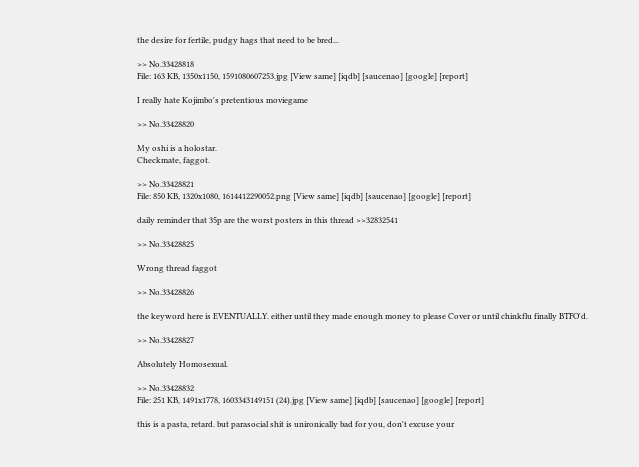the desire for fertile, pudgy hags that need to be bred...

>> No.33428818
File: 163 KB, 1350x1150, 1591080607253.jpg [View same] [iqdb] [saucenao] [google] [report]

I really hate Kojimbo's pretentious moviegame

>> No.33428820

My oshi is a holostar.
Checkmate, faggot.

>> No.33428821
File: 850 KB, 1320x1080, 1614412290052.png [View same] [iqdb] [saucenao] [google] [report]

daily reminder that 35p are the worst posters in this thread >>32832541

>> No.33428825

Wrong thread faggot

>> No.33428826

the keyword here is EVENTUALLY. either until they made enough money to please Cover or until chinkflu finally BTFO'd.

>> No.33428827

Absolutely Homosexual.

>> No.33428832
File: 251 KB, 1491x1778, 1603343149151 (24).jpg [View same] [iqdb] [saucenao] [google] [report]

this is a pasta, retard. but parasocial shit is unironically bad for you, don't excuse your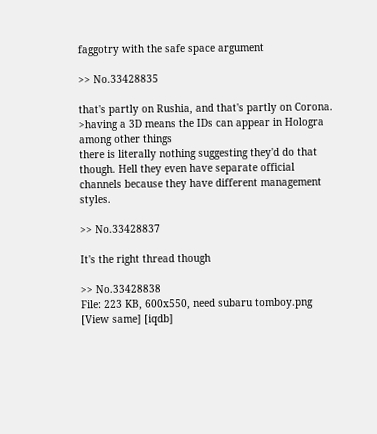faggotry with the safe space argument

>> No.33428835

that's partly on Rushia, and that's partly on Corona.
>having a 3D means the IDs can appear in Hologra among other things
there is literally nothing suggesting they'd do that though. Hell they even have separate official channels because they have different management styles.

>> No.33428837

It's the right thread though

>> No.33428838
File: 223 KB, 600x550, need subaru tomboy.png [View same] [iqdb]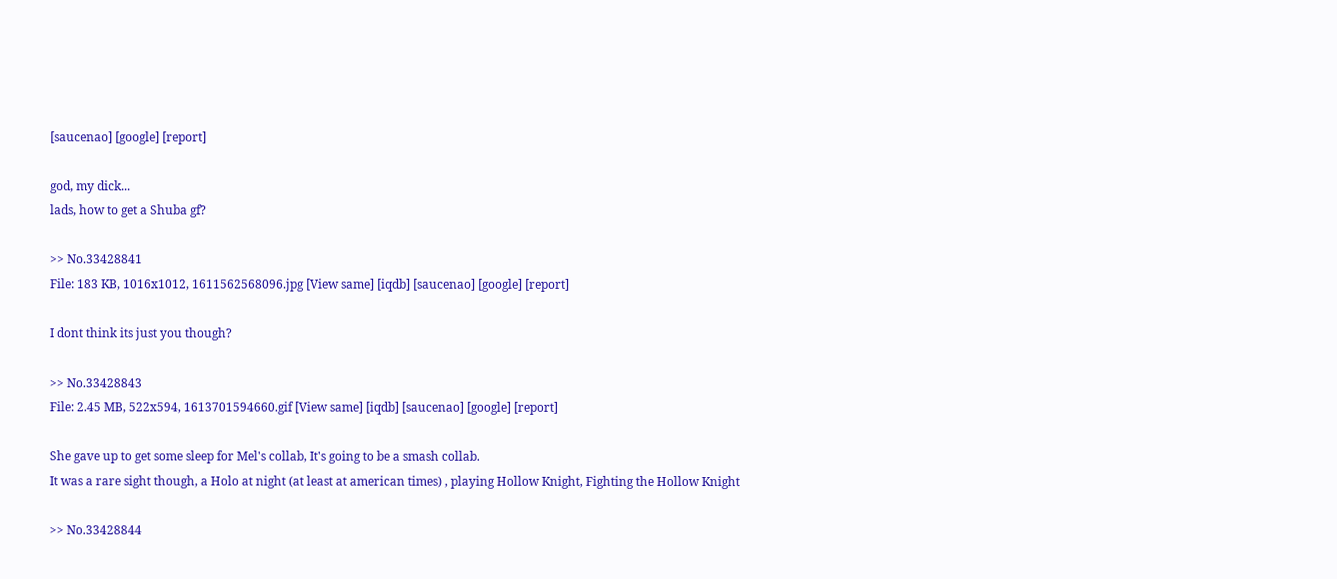[saucenao] [google] [report]

god, my dick...
lads, how to get a Shuba gf?

>> No.33428841
File: 183 KB, 1016x1012, 1611562568096.jpg [View same] [iqdb] [saucenao] [google] [report]

I dont think its just you though?

>> No.33428843
File: 2.45 MB, 522x594, 1613701594660.gif [View same] [iqdb] [saucenao] [google] [report]

She gave up to get some sleep for Mel's collab, It's going to be a smash collab.
It was a rare sight though, a Holo at night (at least at american times) , playing Hollow Knight, Fighting the Hollow Knight

>> No.33428844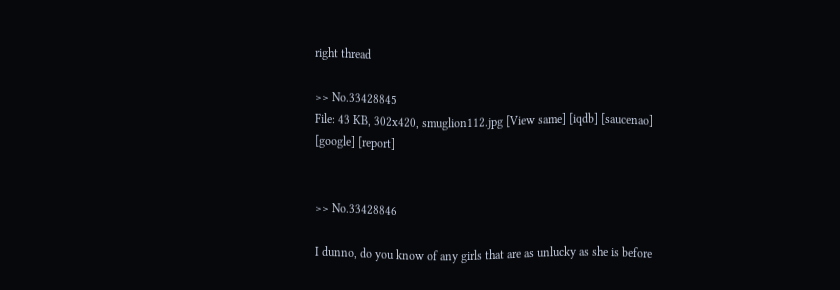right thread

>> No.33428845
File: 43 KB, 302x420, smuglion112.jpg [View same] [iqdb] [saucenao] [google] [report]


>> No.33428846

I dunno, do you know of any girls that are as unlucky as she is before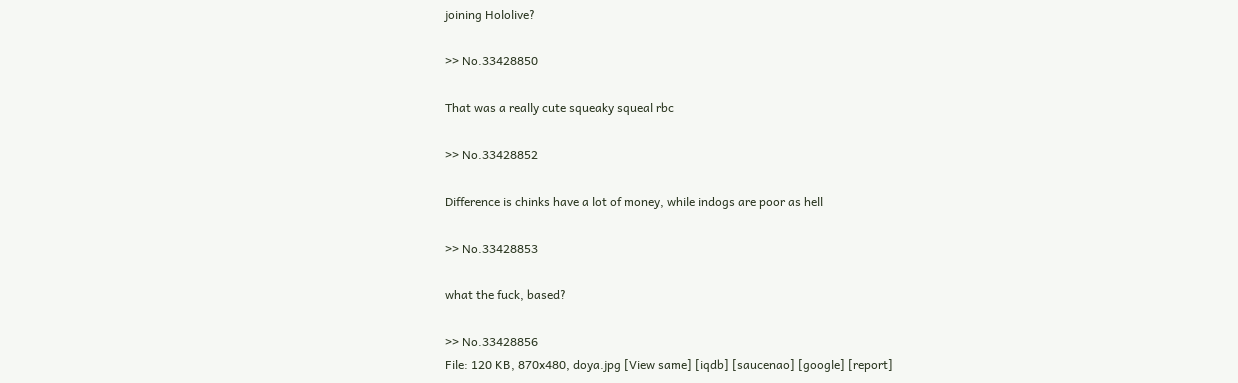joining Hololive?

>> No.33428850

That was a really cute squeaky squeal rbc

>> No.33428852

Difference is chinks have a lot of money, while indogs are poor as hell

>> No.33428853

what the fuck, based?

>> No.33428856
File: 120 KB, 870x480, doya.jpg [View same] [iqdb] [saucenao] [google] [report]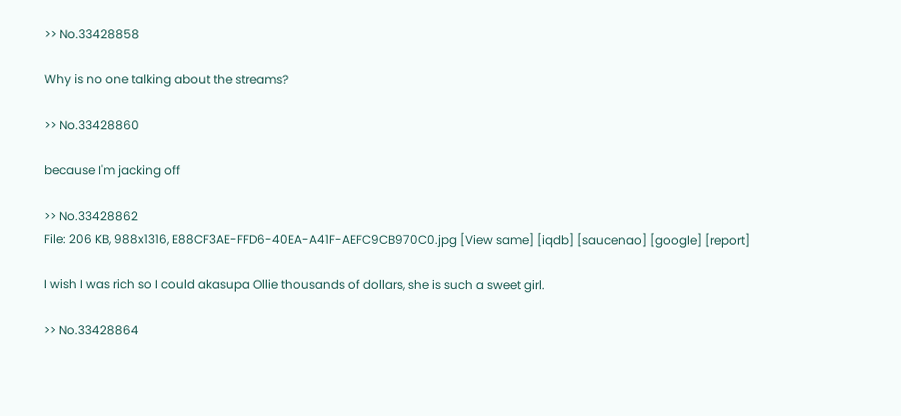>> No.33428858

Why is no one talking about the streams?

>> No.33428860

because I'm jacking off

>> No.33428862
File: 206 KB, 988x1316, E88CF3AE-FFD6-40EA-A41F-AEFC9CB970C0.jpg [View same] [iqdb] [saucenao] [google] [report]

I wish I was rich so I could akasupa Ollie thousands of dollars, she is such a sweet girl.

>> No.33428864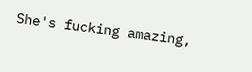She's fucking amazing,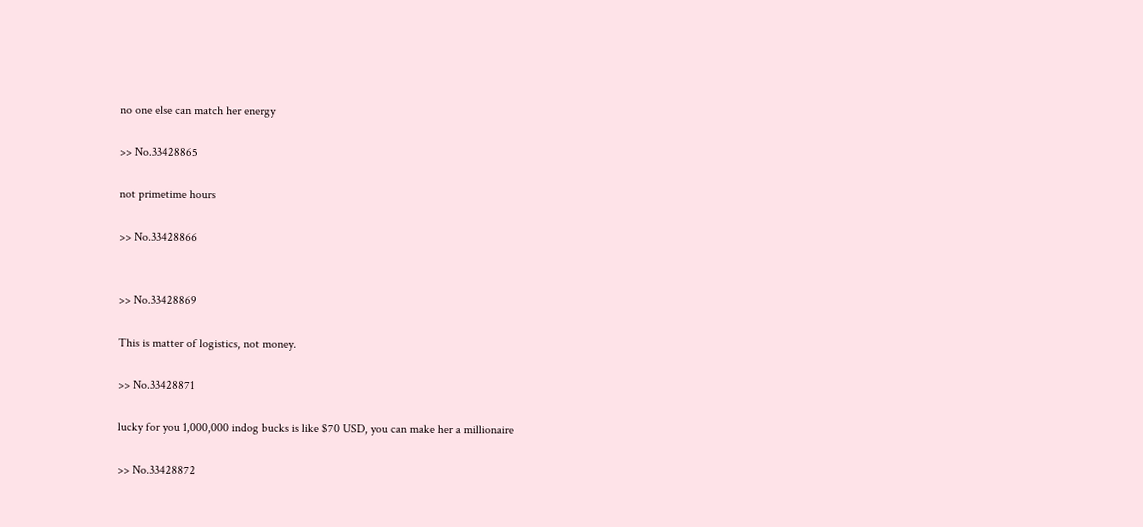no one else can match her energy

>> No.33428865

not primetime hours

>> No.33428866


>> No.33428869

This is matter of logistics, not money.

>> No.33428871

lucky for you 1,000,000 indog bucks is like $70 USD, you can make her a millionaire

>> No.33428872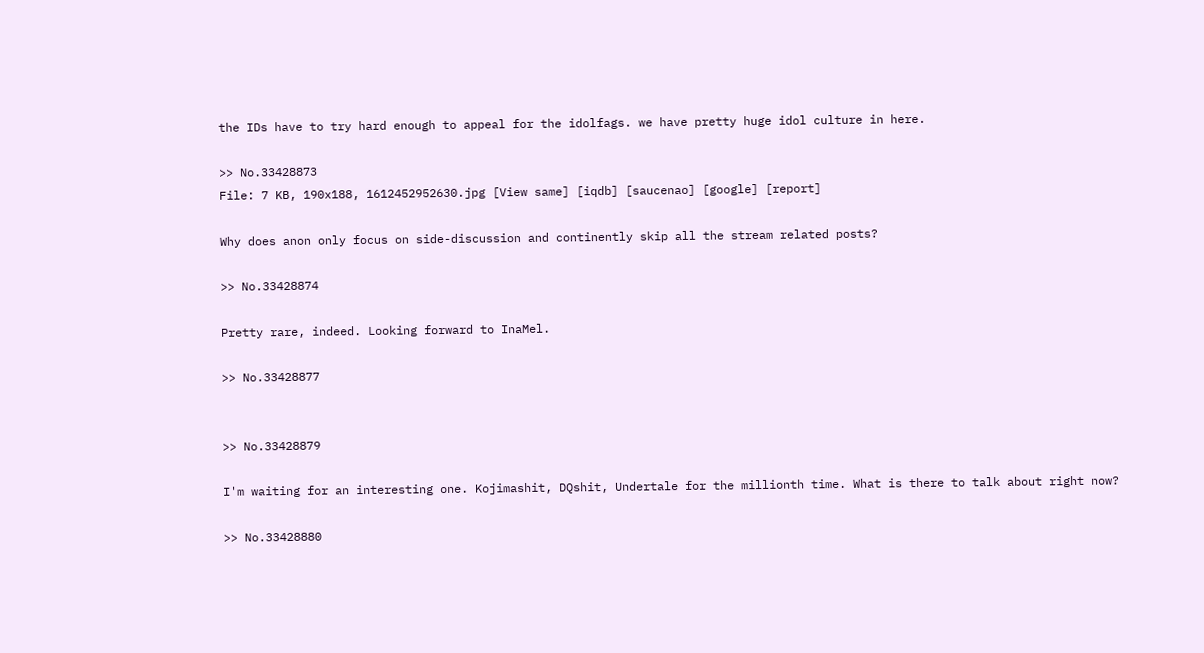the IDs have to try hard enough to appeal for the idolfags. we have pretty huge idol culture in here.

>> No.33428873
File: 7 KB, 190x188, 1612452952630.jpg [View same] [iqdb] [saucenao] [google] [report]

Why does anon only focus on side-discussion and continently skip all the stream related posts?

>> No.33428874

Pretty rare, indeed. Looking forward to InaMel.

>> No.33428877


>> No.33428879

I'm waiting for an interesting one. Kojimashit, DQshit, Undertale for the millionth time. What is there to talk about right now?

>> No.33428880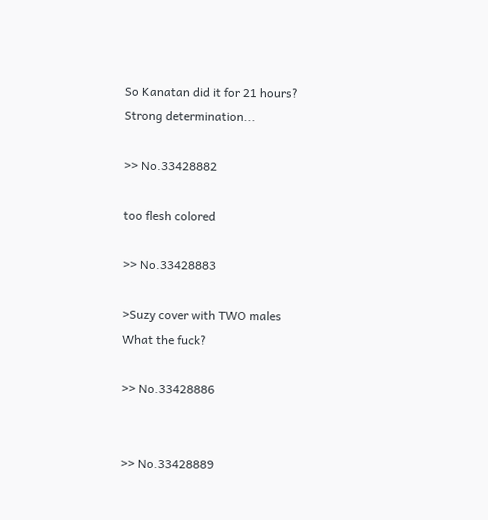So Kanatan did it for 21 hours?
Strong determination...

>> No.33428882

too flesh colored

>> No.33428883

>Suzy cover with TWO males
What the fuck?

>> No.33428886


>> No.33428889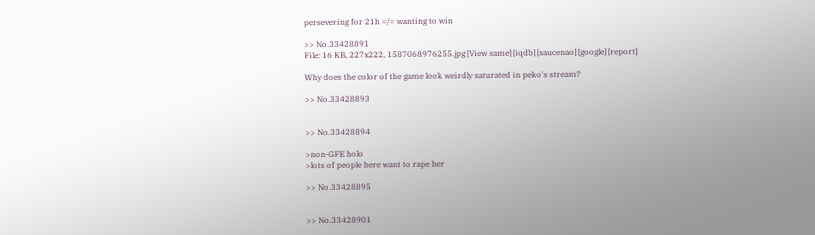persevering for 21h =/= wanting to win

>> No.33428891
File: 16 KB, 227x222, 1587068976255.jpg [View same] [iqdb] [saucenao] [google] [report]

Why does the color of the game look weirdly saturated in peko's stream?

>> No.33428893


>> No.33428894

>non-GFE holo
>lots of people here want to rape her

>> No.33428895


>> No.33428901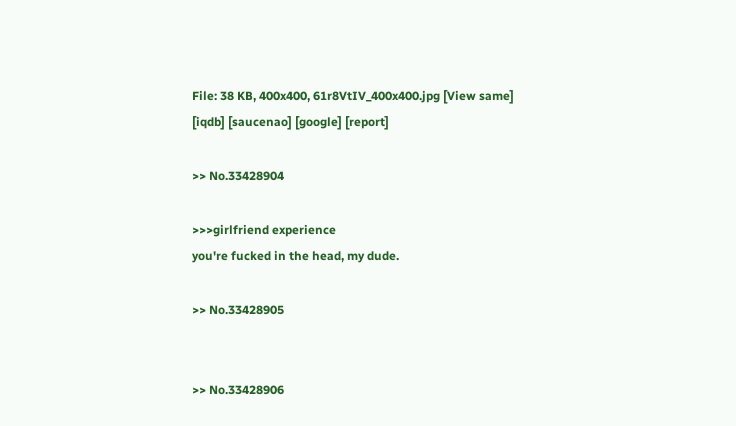File: 38 KB, 400x400, 61r8VtIV_400x400.jpg [View same] [iqdb] [saucenao] [google] [report]

>> No.33428904

>>>girlfriend experience
you're fucked in the head, my dude.

>> No.33428905


>> No.33428906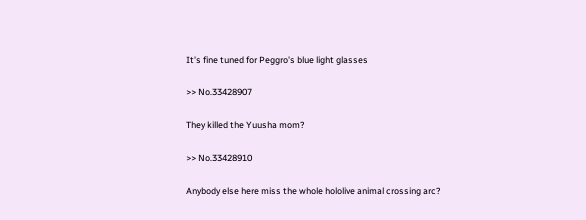It's fine tuned for Peggro's blue light glasses

>> No.33428907

They killed the Yuusha mom?

>> No.33428910

Anybody else here miss the whole hololive animal crossing arc?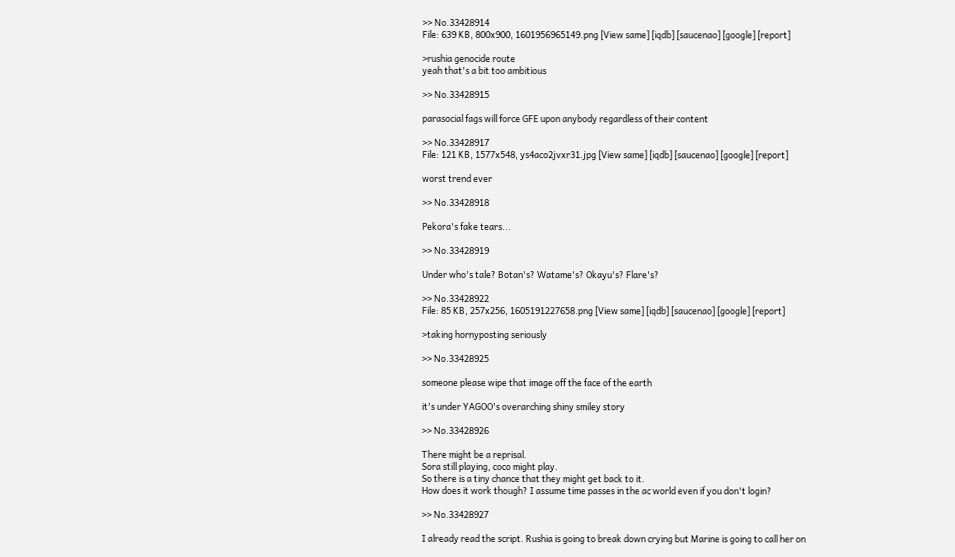>> No.33428914
File: 639 KB, 800x900, 1601956965149.png [View same] [iqdb] [saucenao] [google] [report]

>rushia genocide route
yeah that's a bit too ambitious

>> No.33428915

parasocial fags will force GFE upon anybody regardless of their content

>> No.33428917
File: 121 KB, 1577x548, ys4aco2jvxr31.jpg [View same] [iqdb] [saucenao] [google] [report]

worst trend ever

>> No.33428918

Pekora's fake tears...

>> No.33428919

Under who's tale? Botan's? Watame's? Okayu's? Flare's?

>> No.33428922
File: 85 KB, 257x256, 1605191227658.png [View same] [iqdb] [saucenao] [google] [report]

>taking hornyposting seriously

>> No.33428925

someone please wipe that image off the face of the earth

it's under YAGOO's overarching shiny smiley story

>> No.33428926

There might be a reprisal.
Sora still playing, coco might play.
So there is a tiny chance that they might get back to it.
How does it work though? I assume time passes in the ac world even if you don't login?

>> No.33428927

I already read the script. Rushia is going to break down crying but Marine is going to call her on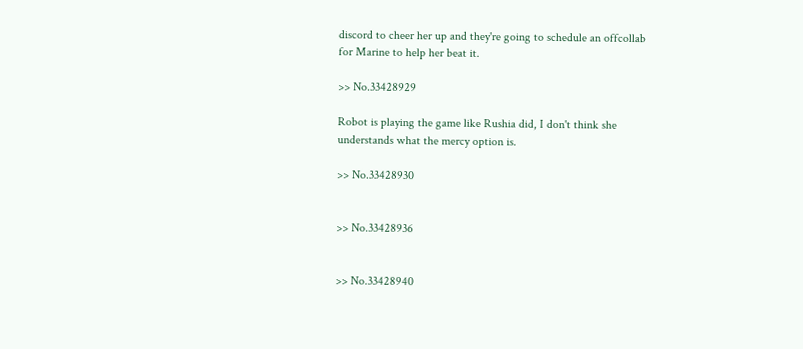discord to cheer her up and they're going to schedule an offcollab for Marine to help her beat it.

>> No.33428929

Robot is playing the game like Rushia did, I don't think she understands what the mercy option is.

>> No.33428930


>> No.33428936


>> No.33428940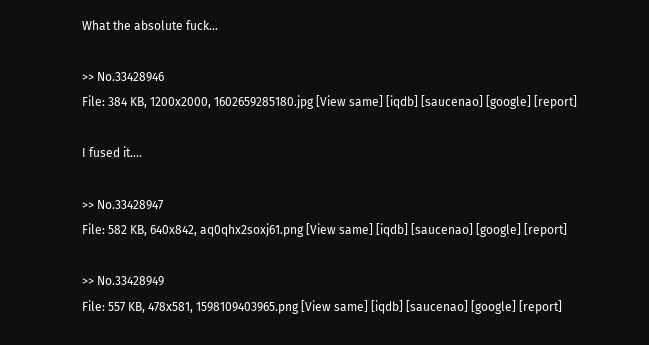What the absolute fuck...

>> No.33428946
File: 384 KB, 1200x2000, 1602659285180.jpg [View same] [iqdb] [saucenao] [google] [report]

I fused it....

>> No.33428947
File: 582 KB, 640x842, aq0qhx2soxj61.png [View same] [iqdb] [saucenao] [google] [report]

>> No.33428949
File: 557 KB, 478x581, 1598109403965.png [View same] [iqdb] [saucenao] [google] [report]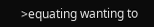>equating wanting to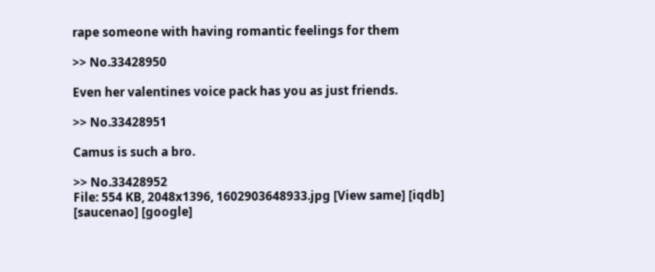rape someone with having romantic feelings for them

>> No.33428950

Even her valentines voice pack has you as just friends.

>> No.33428951

Camus is such a bro.

>> No.33428952
File: 554 KB, 2048x1396, 1602903648933.jpg [View same] [iqdb] [saucenao] [google]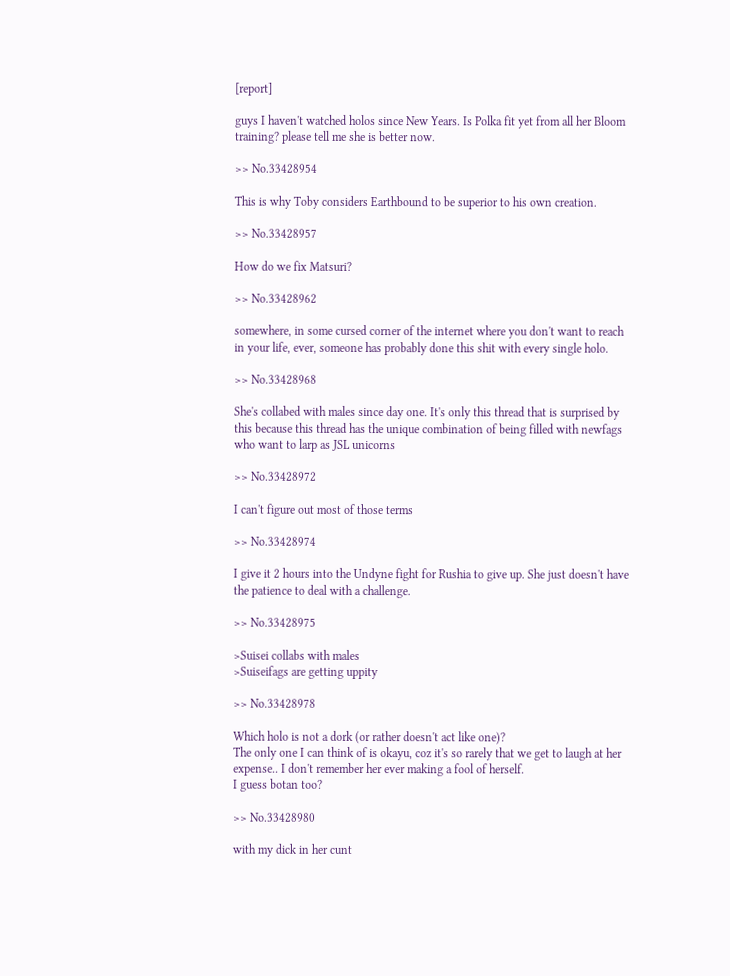[report]

guys I haven't watched holos since New Years. Is Polka fit yet from all her Bloom training? please tell me she is better now.

>> No.33428954

This is why Toby considers Earthbound to be superior to his own creation.

>> No.33428957

How do we fix Matsuri?

>> No.33428962

somewhere, in some cursed corner of the internet where you don't want to reach in your life, ever, someone has probably done this shit with every single holo.

>> No.33428968

She's collabed with males since day one. It's only this thread that is surprised by this because this thread has the unique combination of being filled with newfags who want to larp as JSL unicorns

>> No.33428972

I can't figure out most of those terms

>> No.33428974

I give it 2 hours into the Undyne fight for Rushia to give up. She just doesn't have the patience to deal with a challenge.

>> No.33428975

>Suisei collabs with males
>Suiseifags are getting uppity

>> No.33428978

Which holo is not a dork (or rather doesn't act like one)?
The only one I can think of is okayu, coz it's so rarely that we get to laugh at her expense.. I don't remember her ever making a fool of herself.
I guess botan too?

>> No.33428980

with my dick in her cunt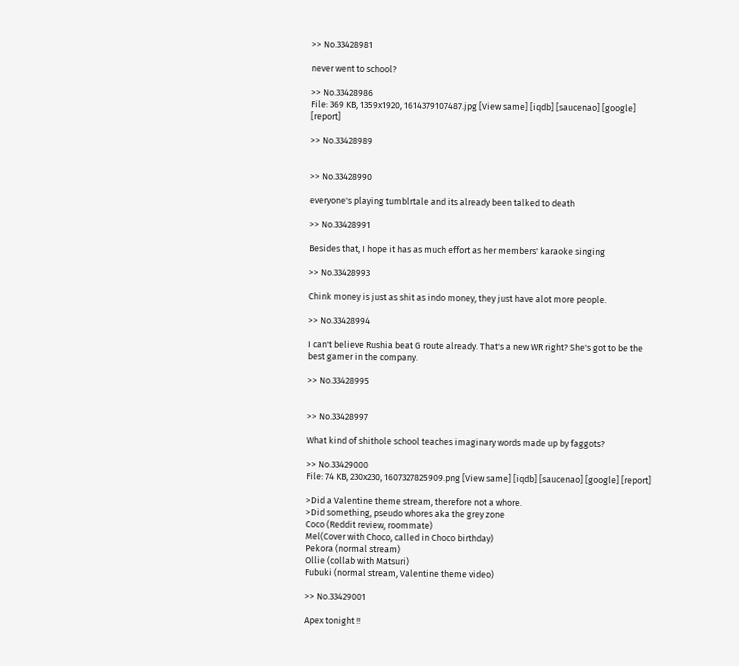>> No.33428981

never went to school?

>> No.33428986
File: 369 KB, 1359x1920, 1614379107487.jpg [View same] [iqdb] [saucenao] [google] [report]

>> No.33428989


>> No.33428990

everyone's playing tumblrtale and its already been talked to death

>> No.33428991

Besides that, I hope it has as much effort as her members' karaoke singing

>> No.33428993

Chink money is just as shit as indo money, they just have alot more people.

>> No.33428994

I can't believe Rushia beat G route already. That's a new WR right? She's got to be the best gamer in the company.

>> No.33428995


>> No.33428997

What kind of shithole school teaches imaginary words made up by faggots?

>> No.33429000
File: 74 KB, 230x230, 1607327825909.png [View same] [iqdb] [saucenao] [google] [report]

>Did a Valentine theme stream, therefore not a whore.
>Did something, pseudo whores aka the grey zone
Coco (Reddit review, roommate)
Mel(Cover with Choco, called in Choco birthday)
Pekora (normal stream)
Ollie (collab with Matsuri)
Fubuki (normal stream, Valentine theme video)

>> No.33429001

Apex tonight !!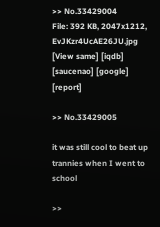>> No.33429004
File: 392 KB, 2047x1212, EvJKzr4UcAE26JU.jpg [View same] [iqdb] [saucenao] [google] [report]

>> No.33429005

it was still cool to beat up trannies when I went to school

>>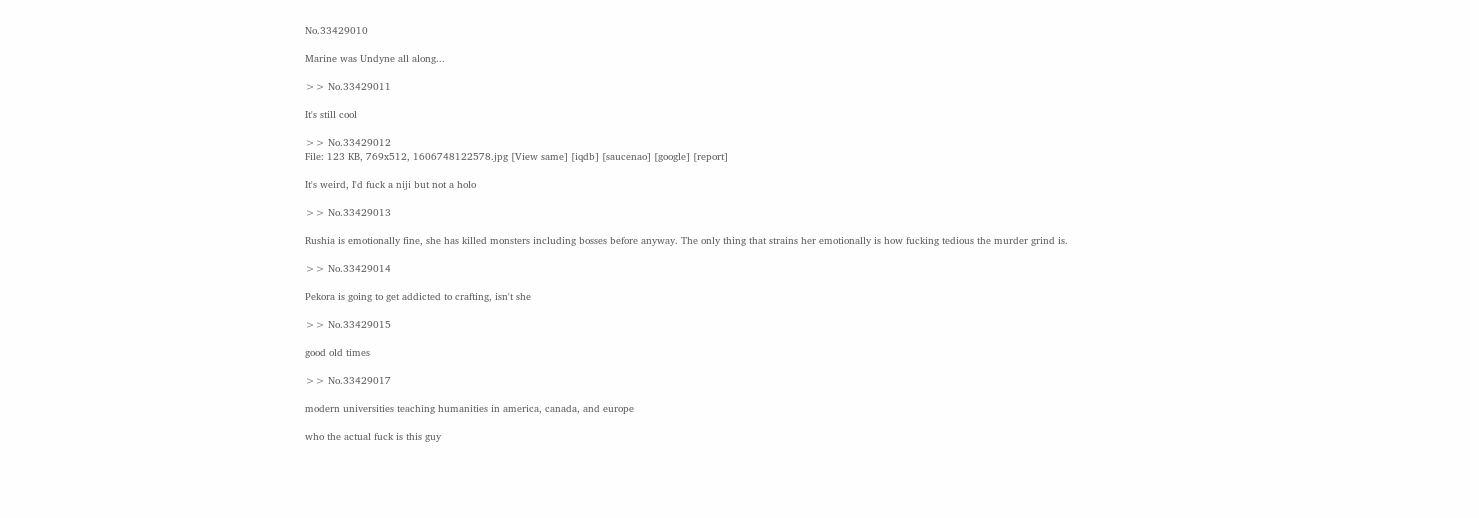No.33429010

Marine was Undyne all along...

>> No.33429011

It's still cool

>> No.33429012
File: 123 KB, 769x512, 1606748122578.jpg [View same] [iqdb] [saucenao] [google] [report]

It's weird, I'd fuck a niji but not a holo

>> No.33429013

Rushia is emotionally fine, she has killed monsters including bosses before anyway. The only thing that strains her emotionally is how fucking tedious the murder grind is.

>> No.33429014

Pekora is going to get addicted to crafting, isn't she

>> No.33429015

good old times

>> No.33429017

modern universities teaching humanities in america, canada, and europe

who the actual fuck is this guy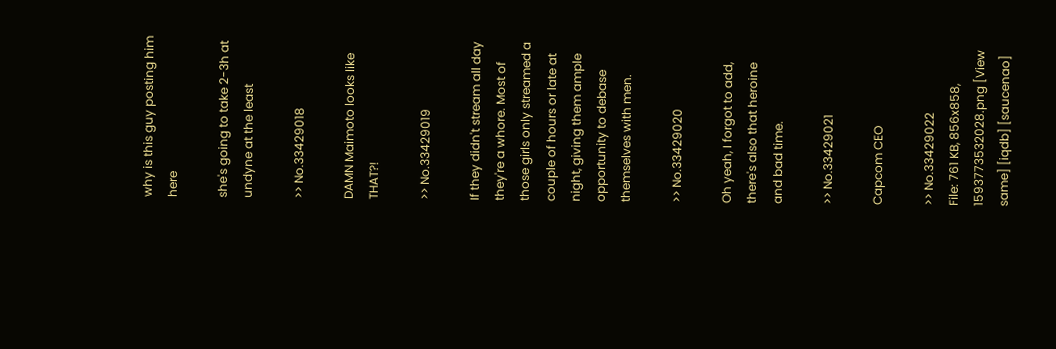why is this guy posting him here

she's going to take 2-3h at undyne at the least

>> No.33429018

DAMN Maimoto looks like THAT?!

>> No.33429019

If they didn't stream all day they're a whore. Most of those girls only streamed a couple of hours or late at night, giving them ample opportunity to debase themselves with men.

>> No.33429020

Oh yeah, I forgot to add, there's also that heroine and bad time.

>> No.33429021

Capcom CEO

>> No.33429022
File: 761 KB, 856x858, 1593773532028.png [View same] [iqdb] [saucenao]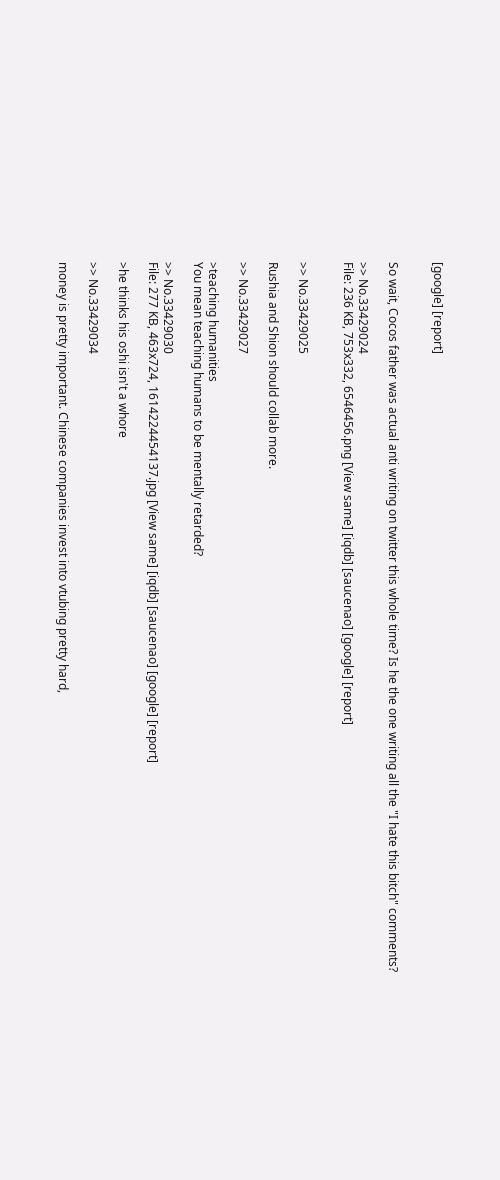[google] [report]


So wait, Cocos father was actual anti writing on twitter this whole time? Is he the one writing all the "I hate this bitch" comments?

>> No.33429024
File: 236 KB, 753x332, 6546456.png [View same] [iqdb] [saucenao] [google] [report]


>> No.33429025

Rushia and Shion should collab more.

>> No.33429027

>teaching humanities
You mean teaching humans to be mentally retarded?

>> No.33429030
File: 277 KB, 463x724, 1614224454137.jpg [View same] [iqdb] [saucenao] [google] [report]

>he thinks his oshi isn't a whore

>> No.33429034

money is pretty important. Chinese companies invest into vtubing pretty hard,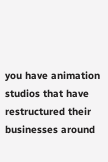you have animation studios that have restructured their businesses around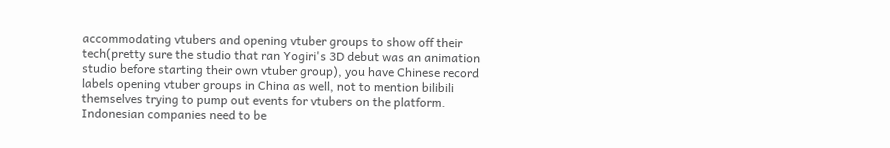accommodating vtubers and opening vtuber groups to show off their tech(pretty sure the studio that ran Yogiri's 3D debut was an animation studio before starting their own vtuber group), you have Chinese record labels opening vtuber groups in China as well, not to mention bilibili themselves trying to pump out events for vtubers on the platform. Indonesian companies need to be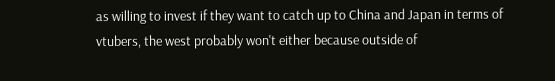as willing to invest if they want to catch up to China and Japan in terms of vtubers, the west probably won't either because outside of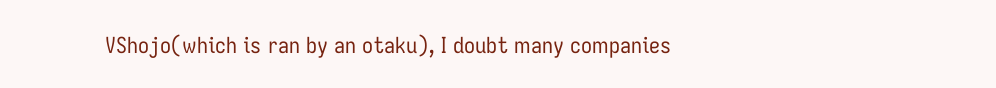VShojo(which is ran by an otaku), I doubt many companies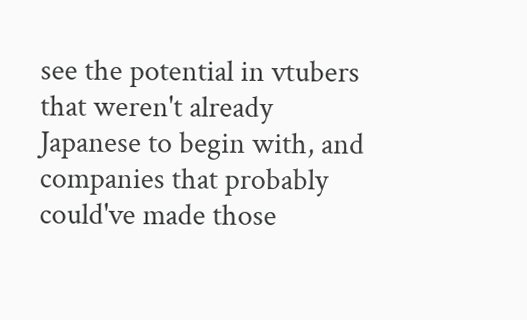see the potential in vtubers that weren't already Japanese to begin with, and companies that probably could've made those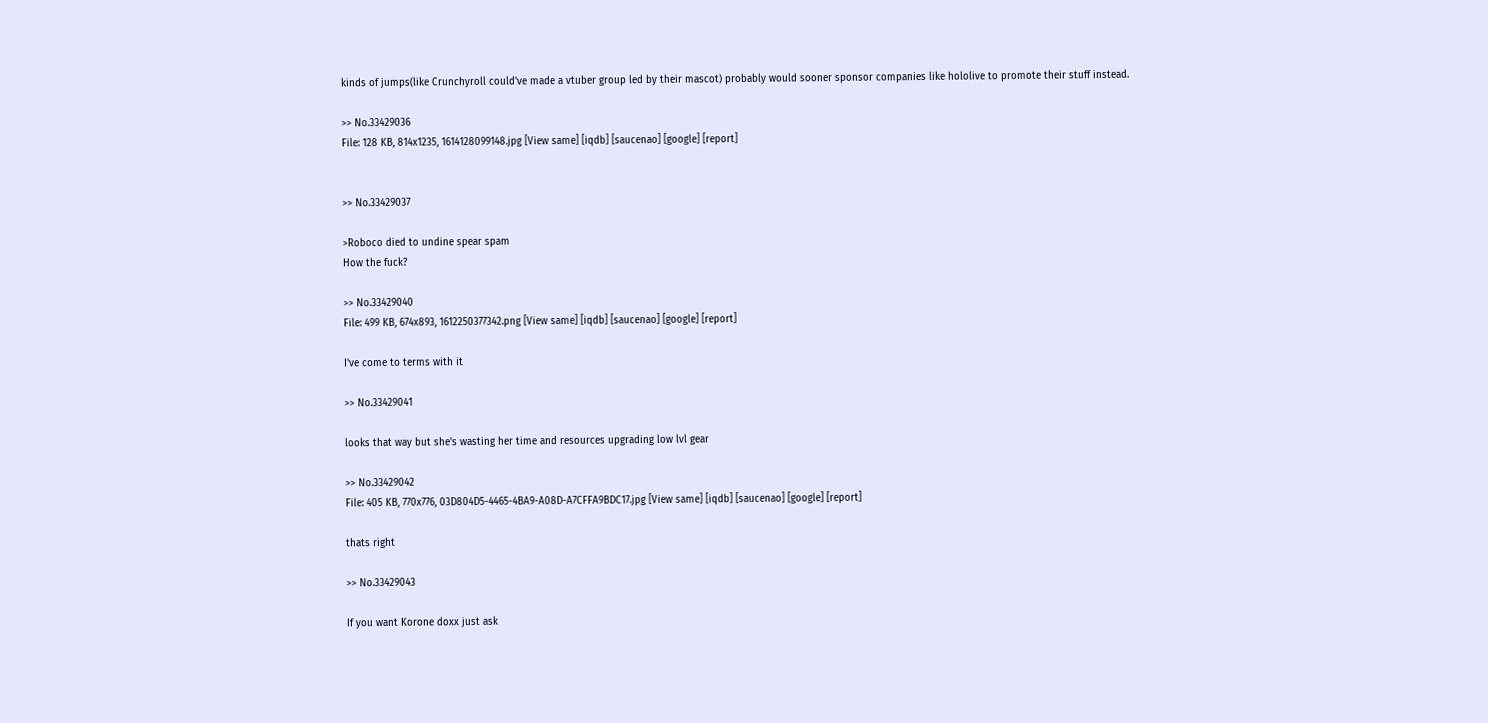kinds of jumps(like Crunchyroll could've made a vtuber group led by their mascot) probably would sooner sponsor companies like hololive to promote their stuff instead.

>> No.33429036
File: 128 KB, 814x1235, 1614128099148.jpg [View same] [iqdb] [saucenao] [google] [report]


>> No.33429037

>Roboco died to undine spear spam
How the fuck?

>> No.33429040
File: 499 KB, 674x893, 1612250377342.png [View same] [iqdb] [saucenao] [google] [report]

I've come to terms with it

>> No.33429041

looks that way but she's wasting her time and resources upgrading low lvl gear

>> No.33429042
File: 405 KB, 770x776, 03D804D5-4465-4BA9-A08D-A7CFFA9BDC17.jpg [View same] [iqdb] [saucenao] [google] [report]

thats right

>> No.33429043

If you want Korone doxx just ask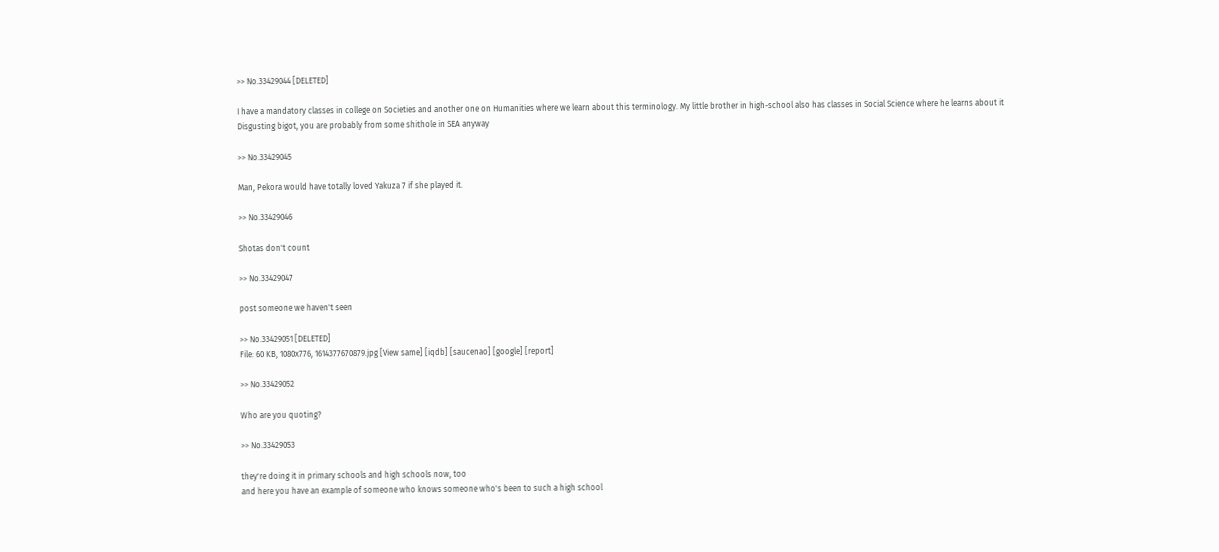>> No.33429044 [DELETED]

I have a mandatory classes in college on Societies and another one on Humanities where we learn about this terminology. My little brother in high-school also has classes in Social Science where he learns about it
Disgusting bigot, you are probably from some shithole in SEA anyway

>> No.33429045

Man, Pekora would have totally loved Yakuza 7 if she played it.

>> No.33429046

Shotas don't count

>> No.33429047

post someone we haven't seen

>> No.33429051 [DELETED]
File: 60 KB, 1080x776, 1614377670879.jpg [View same] [iqdb] [saucenao] [google] [report]

>> No.33429052

Who are you quoting?

>> No.33429053

they're doing it in primary schools and high schools now, too
and here you have an example of someone who knows someone who's been to such a high school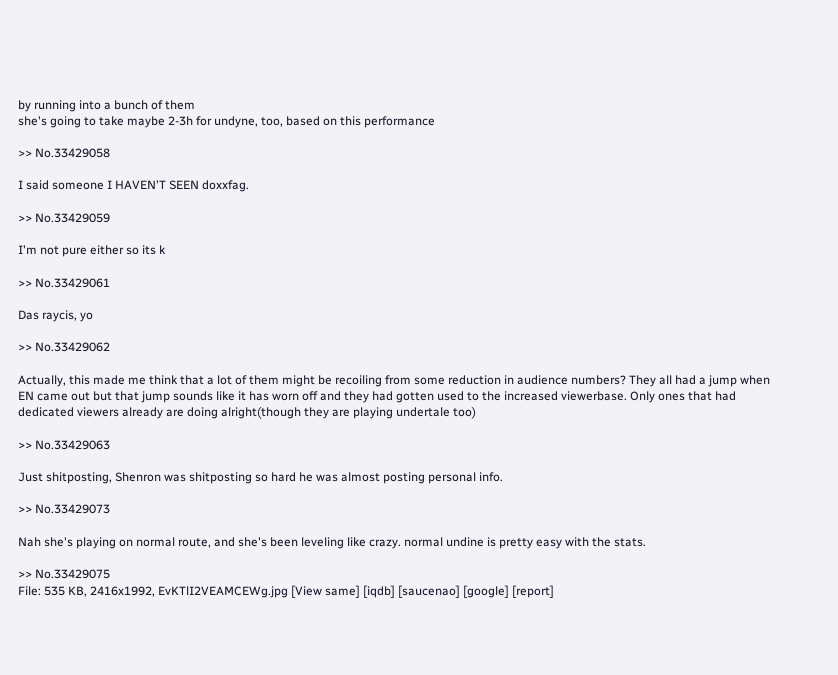by running into a bunch of them
she's going to take maybe 2-3h for undyne, too, based on this performance

>> No.33429058

I said someone I HAVEN'T SEEN doxxfag.

>> No.33429059

I'm not pure either so its k

>> No.33429061

Das raycis, yo

>> No.33429062

Actually, this made me think that a lot of them might be recoiling from some reduction in audience numbers? They all had a jump when EN came out but that jump sounds like it has worn off and they had gotten used to the increased viewerbase. Only ones that had dedicated viewers already are doing alright(though they are playing undertale too)

>> No.33429063

Just shitposting, Shenron was shitposting so hard he was almost posting personal info.

>> No.33429073

Nah she's playing on normal route, and she's been leveling like crazy. normal undine is pretty easy with the stats.

>> No.33429075
File: 535 KB, 2416x1992, EvKTlI2VEAMCEWg.jpg [View same] [iqdb] [saucenao] [google] [report]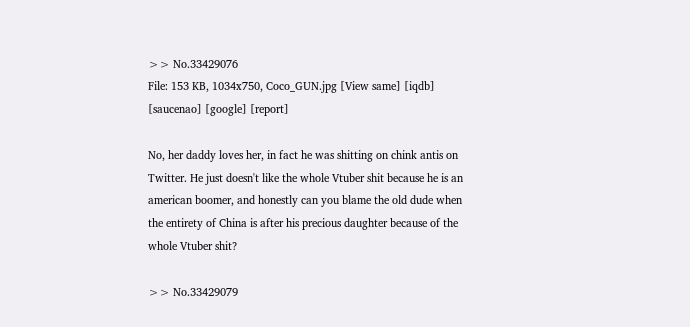>> No.33429076
File: 153 KB, 1034x750, Coco_GUN.jpg [View same] [iqdb] [saucenao] [google] [report]

No, her daddy loves her, in fact he was shitting on chink antis on Twitter. He just doesn't like the whole Vtuber shit because he is an american boomer, and honestly can you blame the old dude when the entirety of China is after his precious daughter because of the whole Vtuber shit?

>> No.33429079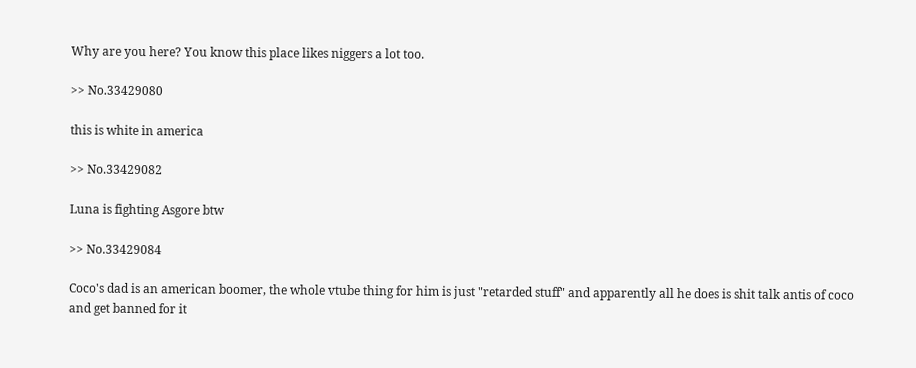Why are you here? You know this place likes niggers a lot too.

>> No.33429080

this is white in america

>> No.33429082

Luna is fighting Asgore btw

>> No.33429084

Coco's dad is an american boomer, the whole vtube thing for him is just "retarded stuff" and apparently all he does is shit talk antis of coco and get banned for it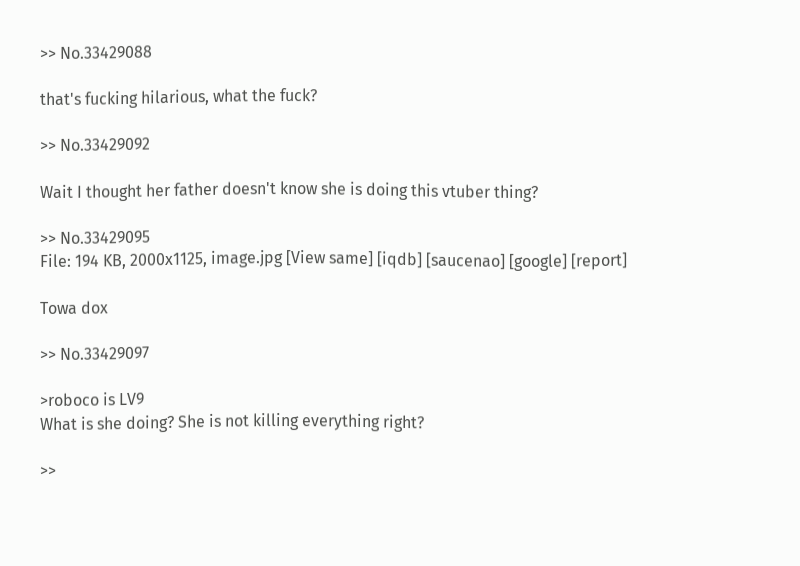>> No.33429088

that's fucking hilarious, what the fuck?

>> No.33429092

Wait I thought her father doesn't know she is doing this vtuber thing?

>> No.33429095
File: 194 KB, 2000x1125, image.jpg [View same] [iqdb] [saucenao] [google] [report]

Towa dox

>> No.33429097

>roboco is LV9
What is she doing? She is not killing everything right?

>>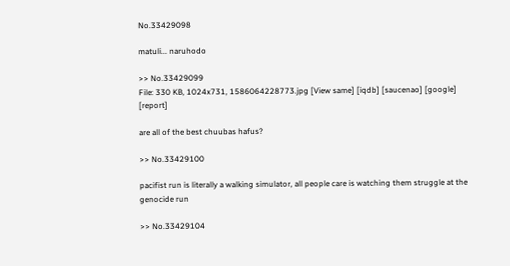No.33429098

matuli... naruhodo

>> No.33429099
File: 330 KB, 1024x731, 1586064228773.jpg [View same] [iqdb] [saucenao] [google] [report]

are all of the best chuubas hafus?

>> No.33429100

pacifist run is literally a walking simulator, all people care is watching them struggle at the genocide run

>> No.33429104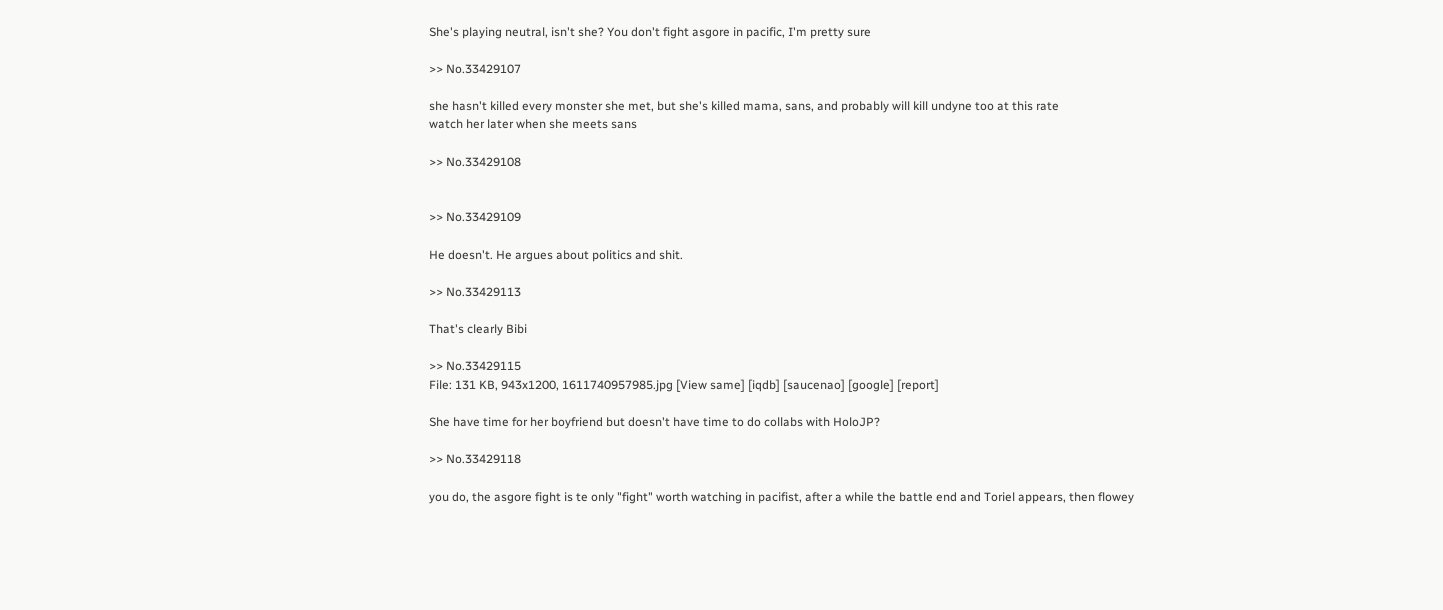She's playing neutral, isn't she? You don't fight asgore in pacific, I'm pretty sure

>> No.33429107

she hasn't killed every monster she met, but she's killed mama, sans, and probably will kill undyne too at this rate
watch her later when she meets sans

>> No.33429108


>> No.33429109

He doesn't. He argues about politics and shit.

>> No.33429113

That's clearly Bibi

>> No.33429115
File: 131 KB, 943x1200, 1611740957985.jpg [View same] [iqdb] [saucenao] [google] [report]

She have time for her boyfriend but doesn't have time to do collabs with HoloJP?

>> No.33429118

you do, the asgore fight is te only "fight" worth watching in pacifist, after a while the battle end and Toriel appears, then flowey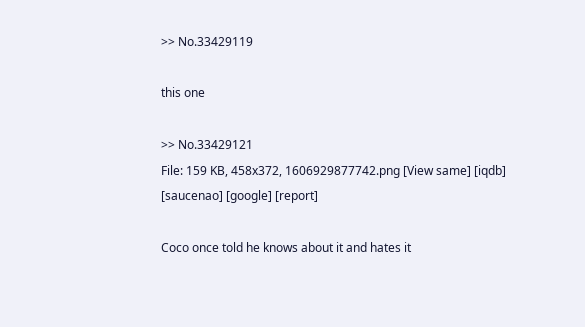>> No.33429119

this one

>> No.33429121
File: 159 KB, 458x372, 1606929877742.png [View same] [iqdb] [saucenao] [google] [report]

Coco once told he knows about it and hates it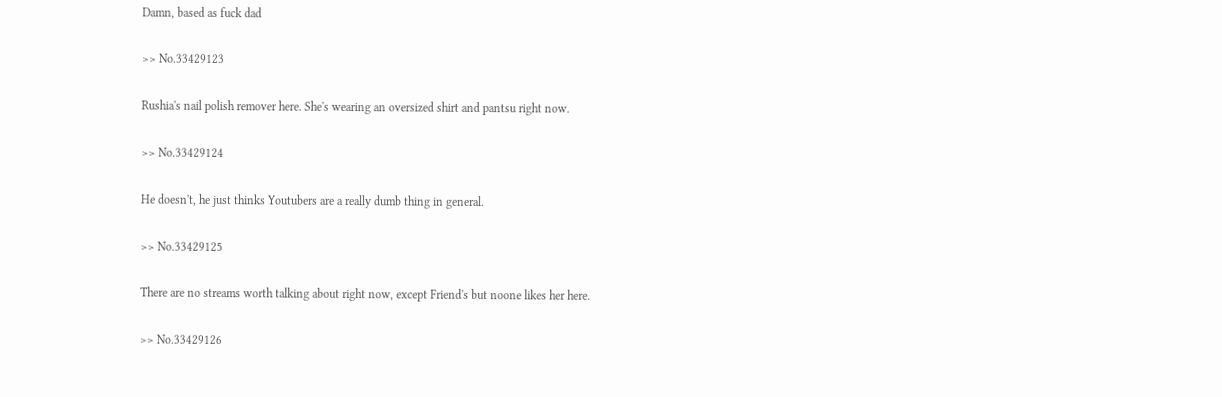Damn, based as fuck dad

>> No.33429123

Rushia's nail polish remover here. She's wearing an oversized shirt and pantsu right now.

>> No.33429124

He doesn't, he just thinks Youtubers are a really dumb thing in general.

>> No.33429125

There are no streams worth talking about right now, except Friend's but noone likes her here.

>> No.33429126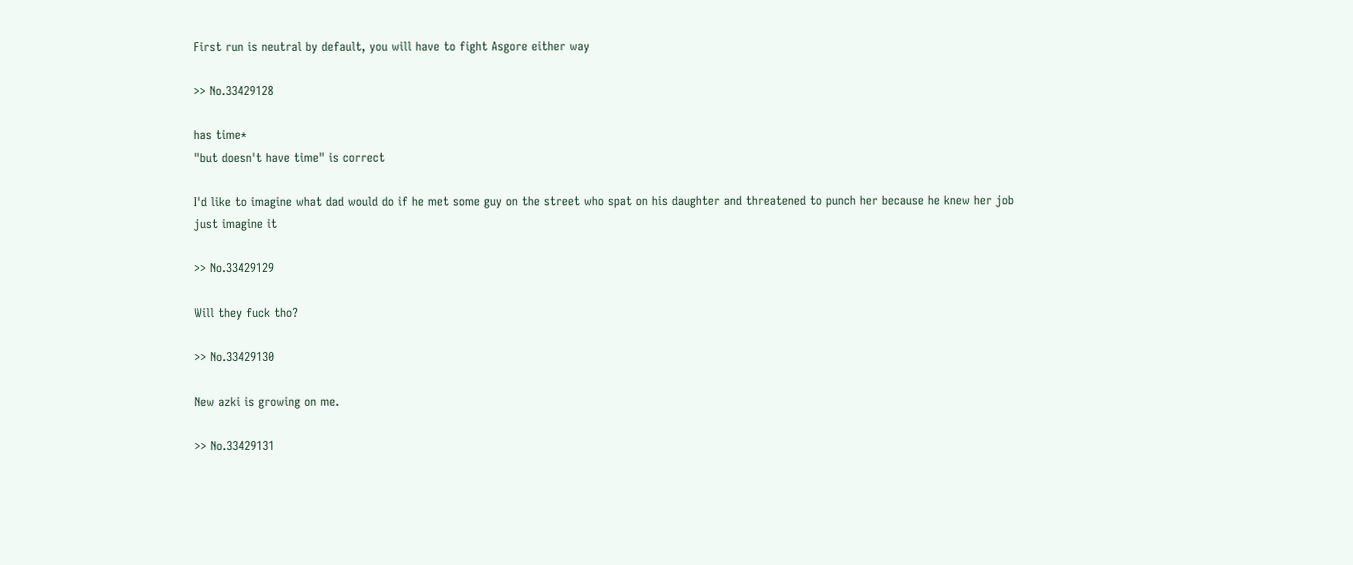First run is neutral by default, you will have to fight Asgore either way

>> No.33429128

has time*
"but doesn't have time" is correct

I'd like to imagine what dad would do if he met some guy on the street who spat on his daughter and threatened to punch her because he knew her job
just imagine it

>> No.33429129

Will they fuck tho?

>> No.33429130

New azki is growing on me.

>> No.33429131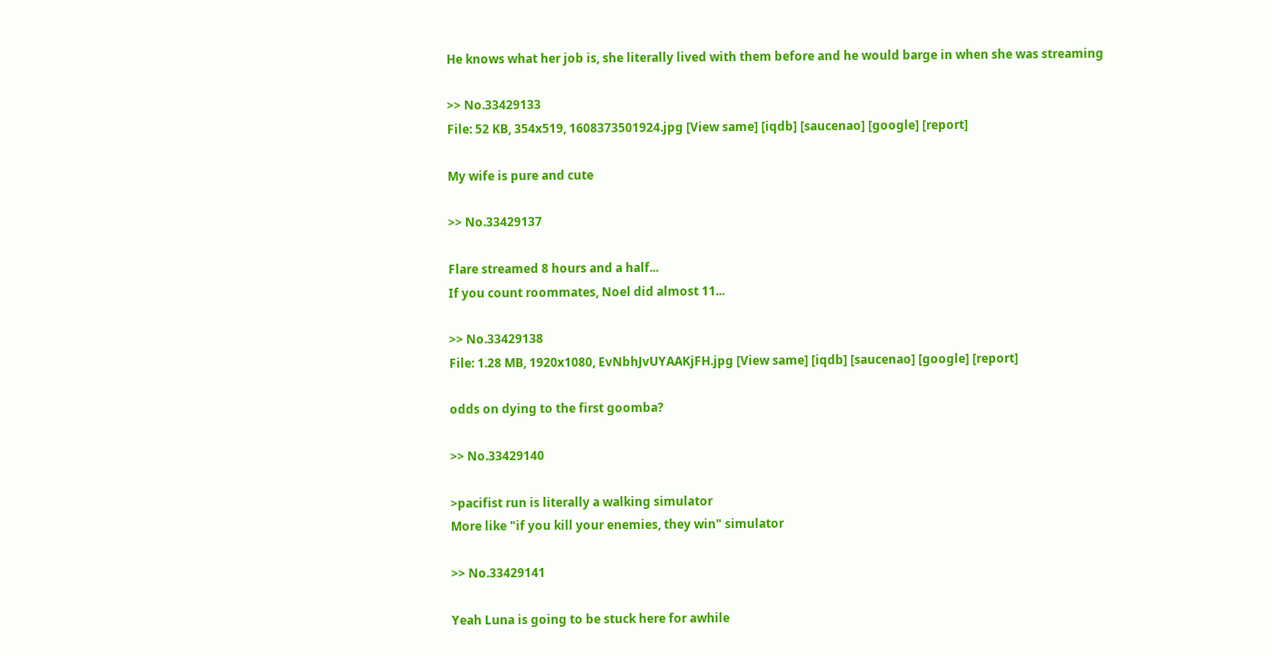He knows what her job is, she literally lived with them before and he would barge in when she was streaming

>> No.33429133
File: 52 KB, 354x519, 1608373501924.jpg [View same] [iqdb] [saucenao] [google] [report]

My wife is pure and cute

>> No.33429137

Flare streamed 8 hours and a half...
If you count roommates, Noel did almost 11...

>> No.33429138
File: 1.28 MB, 1920x1080, EvNbhJvUYAAKjFH.jpg [View same] [iqdb] [saucenao] [google] [report]

odds on dying to the first goomba?

>> No.33429140

>pacifist run is literally a walking simulator
More like "if you kill your enemies, they win" simulator

>> No.33429141

Yeah Luna is going to be stuck here for awhile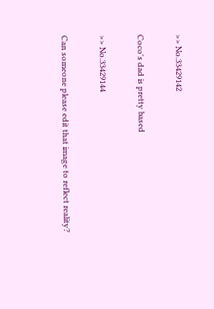>> No.33429142

Coco's dad is pretty based

>> No.33429144

Can someone please edit that image to reflect reality?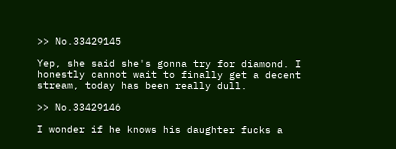>> No.33429145

Yep, she said she's gonna try for diamond. I honestly cannot wait to finally get a decent stream, today has been really dull.

>> No.33429146

I wonder if he knows his daughter fucks a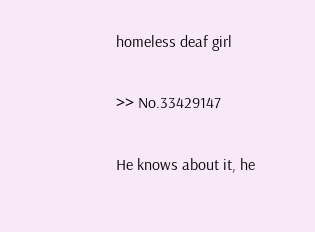homeless deaf girl

>> No.33429147

He knows about it, he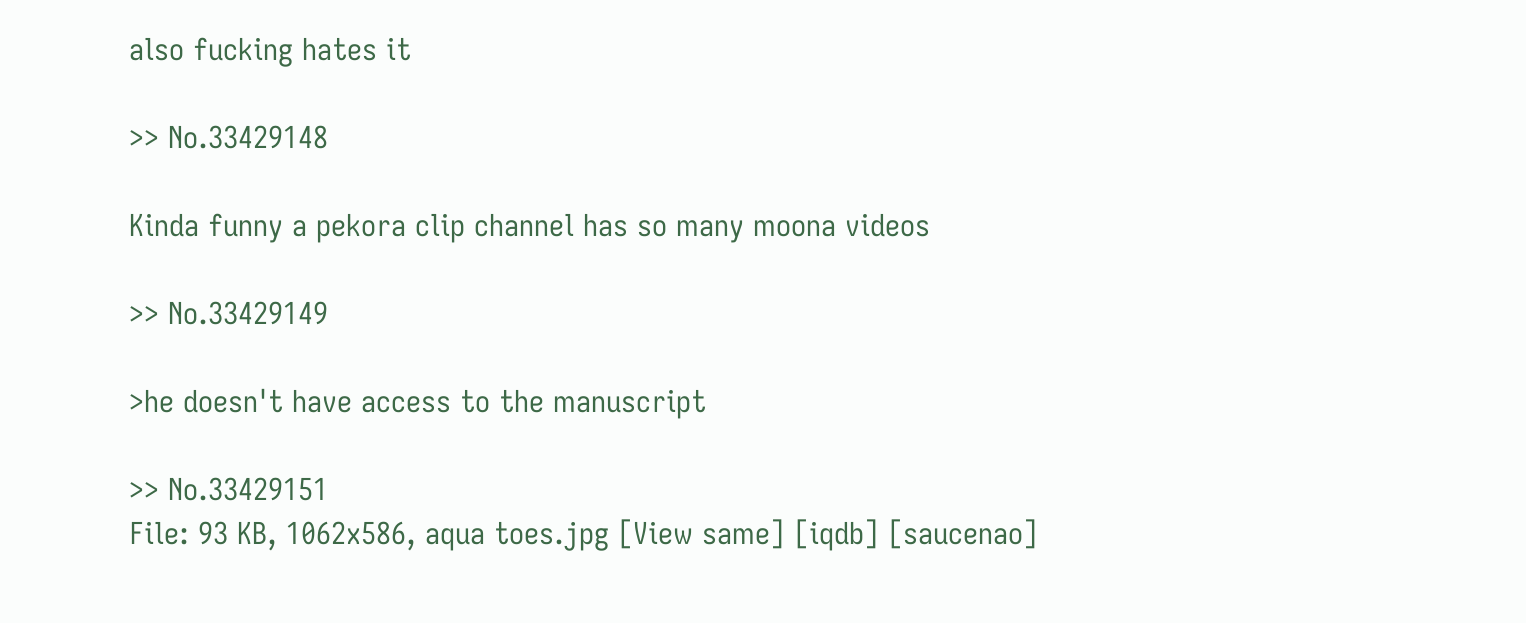also fucking hates it

>> No.33429148

Kinda funny a pekora clip channel has so many moona videos

>> No.33429149

>he doesn't have access to the manuscript

>> No.33429151
File: 93 KB, 1062x586, aqua toes.jpg [View same] [iqdb] [saucenao]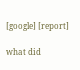[google] [report]

what did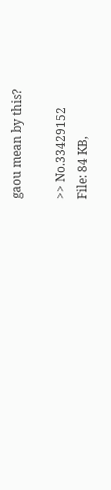gaou mean by this?

>> No.33429152
File: 84 KB,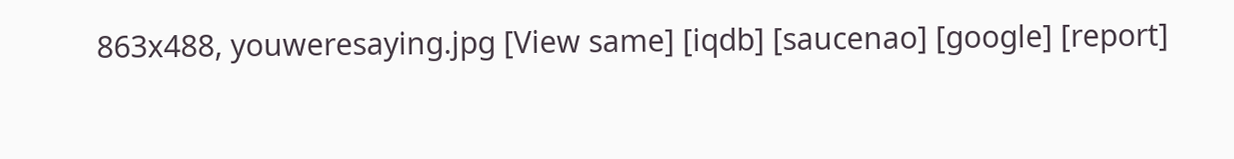863x488, youweresaying.jpg [View same] [iqdb] [saucenao] [google] [report]